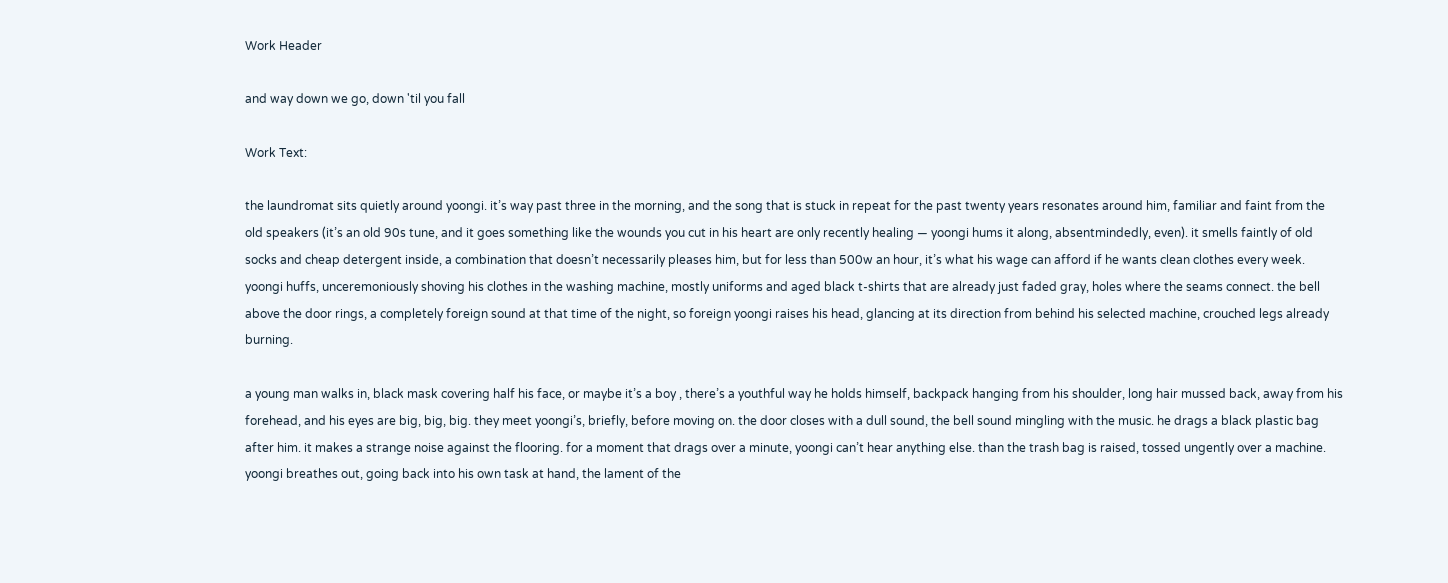Work Header

and way down we go, down 'til you fall

Work Text:

the laundromat sits quietly around yoongi. it’s way past three in the morning, and the song that is stuck in repeat for the past twenty years resonates around him, familiar and faint from the old speakers (it’s an old 90s tune, and it goes something like the wounds you cut in his heart are only recently healing — yoongi hums it along, absentmindedly, even). it smells faintly of old socks and cheap detergent inside, a combination that doesn’t necessarily pleases him, but for less than 500w an hour, it’s what his wage can afford if he wants clean clothes every week. yoongi huffs, unceremoniously shoving his clothes in the washing machine, mostly uniforms and aged black t-shirts that are already just faded gray, holes where the seams connect. the bell above the door rings, a completely foreign sound at that time of the night, so foreign yoongi raises his head, glancing at its direction from behind his selected machine, crouched legs already burning.

a young man walks in, black mask covering half his face, or maybe it’s a boy , there’s a youthful way he holds himself, backpack hanging from his shoulder, long hair mussed back, away from his forehead, and his eyes are big, big, big. they meet yoongi’s, briefly, before moving on. the door closes with a dull sound, the bell sound mingling with the music. he drags a black plastic bag after him. it makes a strange noise against the flooring. for a moment that drags over a minute, yoongi can’t hear anything else. than the trash bag is raised, tossed ungently over a machine. yoongi breathes out, going back into his own task at hand, the lament of the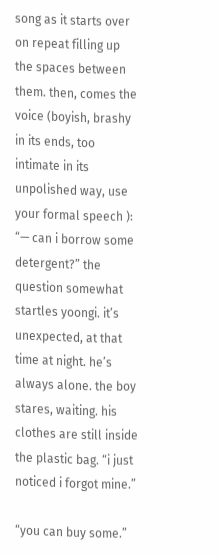song as it starts over on repeat filling up the spaces between them. then, comes the voice (boyish, brashy in its ends, too intimate in its unpolished way, use your formal speech ): “— can i borrow some detergent?” the question somewhat startles yoongi. it’s unexpected, at that time at night. he’s always alone. the boy stares, waiting. his clothes are still inside the plastic bag. “i just noticed i forgot mine.”

“you can buy some.”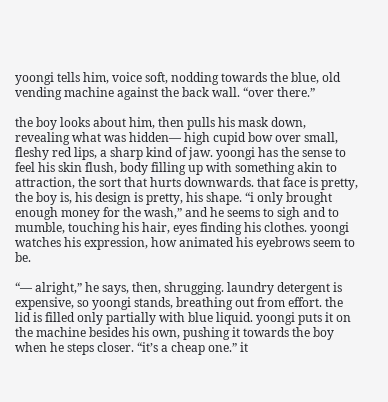yoongi tells him, voice soft, nodding towards the blue, old vending machine against the back wall. “over there.”

the boy looks about him, then pulls his mask down, revealing what was hidden— high cupid bow over small, fleshy red lips, a sharp kind of jaw. yoongi has the sense to feel his skin flush, body filling up with something akin to attraction, the sort that hurts downwards. that face is pretty, the boy is, his design is pretty, his shape. “i only brought enough money for the wash,” and he seems to sigh and to mumble, touching his hair, eyes finding his clothes. yoongi watches his expression, how animated his eyebrows seem to be.

“— alright,” he says, then, shrugging. laundry detergent is expensive, so yoongi stands, breathing out from effort. the lid is filled only partially with blue liquid. yoongi puts it on the machine besides his own, pushing it towards the boy when he steps closer. “it’s a cheap one.” it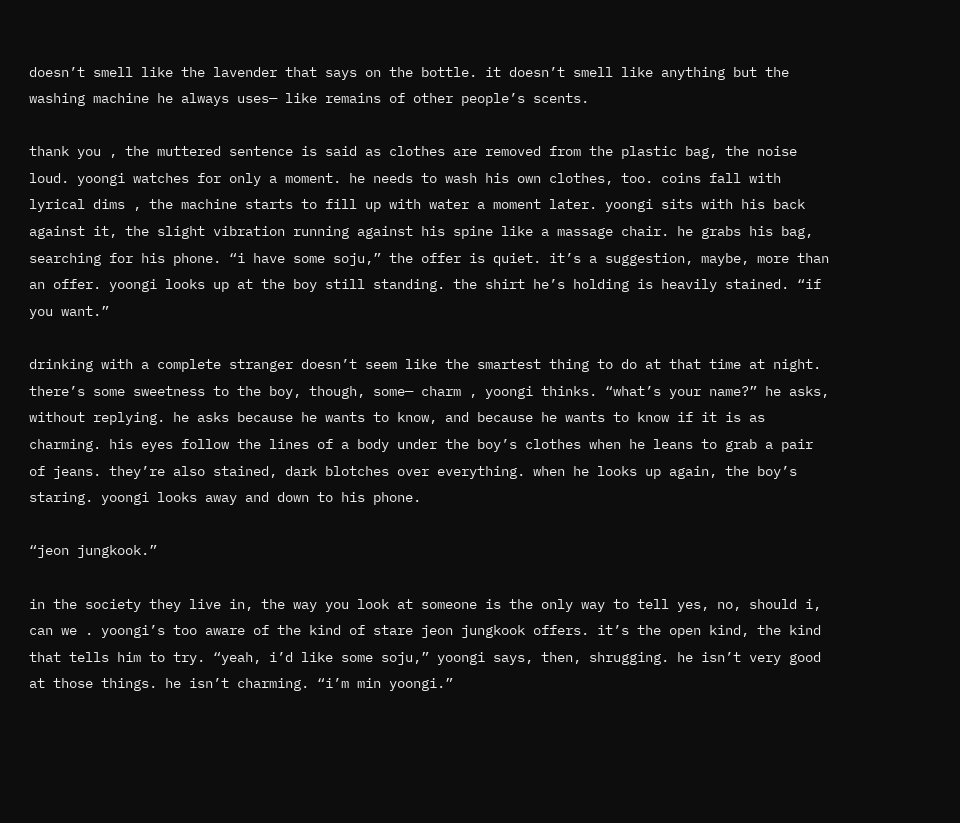doesn’t smell like the lavender that says on the bottle. it doesn’t smell like anything but the washing machine he always uses— like remains of other people’s scents.

thank you , the muttered sentence is said as clothes are removed from the plastic bag, the noise loud. yoongi watches for only a moment. he needs to wash his own clothes, too. coins fall with lyrical dims , the machine starts to fill up with water a moment later. yoongi sits with his back against it, the slight vibration running against his spine like a massage chair. he grabs his bag, searching for his phone. “i have some soju,” the offer is quiet. it’s a suggestion, maybe, more than an offer. yoongi looks up at the boy still standing. the shirt he’s holding is heavily stained. “if you want.”

drinking with a complete stranger doesn’t seem like the smartest thing to do at that time at night. there’s some sweetness to the boy, though, some— charm , yoongi thinks. “what’s your name?” he asks, without replying. he asks because he wants to know, and because he wants to know if it is as charming. his eyes follow the lines of a body under the boy’s clothes when he leans to grab a pair of jeans. they’re also stained, dark blotches over everything. when he looks up again, the boy’s staring. yoongi looks away and down to his phone.

“jeon jungkook.”

in the society they live in, the way you look at someone is the only way to tell yes, no, should i, can we . yoongi’s too aware of the kind of stare jeon jungkook offers. it’s the open kind, the kind that tells him to try. “yeah, i’d like some soju,” yoongi says, then, shrugging. he isn’t very good at those things. he isn’t charming. “i’m min yoongi.”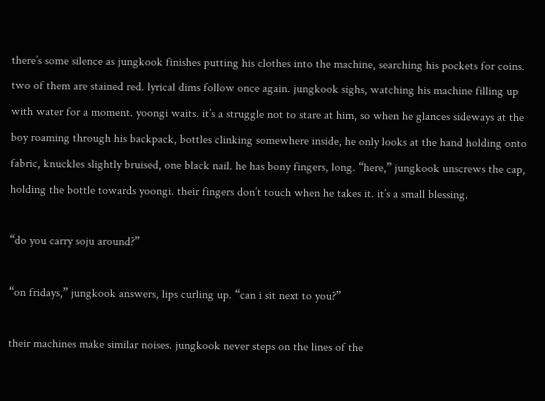there’s some silence as jungkook finishes putting his clothes into the machine, searching his pockets for coins. two of them are stained red. lyrical dims follow once again. jungkook sighs, watching his machine filling up with water for a moment. yoongi waits. it’s a struggle not to stare at him, so when he glances sideways at the boy roaming through his backpack, bottles clinking somewhere inside, he only looks at the hand holding onto fabric, knuckles slightly bruised, one black nail. he has bony fingers, long. “here,” jungkook unscrews the cap, holding the bottle towards yoongi. their fingers don’t touch when he takes it. it’s a small blessing.

“do you carry soju around?”

“on fridays,” jungkook answers, lips curling up. “can i sit next to you?”

their machines make similar noises. jungkook never steps on the lines of the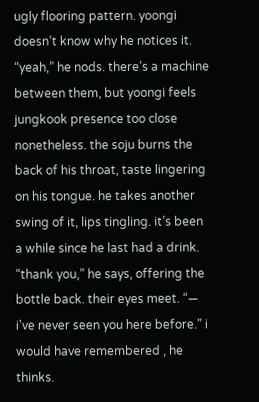ugly flooring pattern. yoongi doesn’t know why he notices it. “yeah,” he nods. there’s a machine between them, but yoongi feels jungkook presence too close nonetheless. the soju burns the back of his throat, taste lingering on his tongue. he takes another swing of it, lips tingling. it’s been a while since he last had a drink. “thank you,” he says, offering the bottle back. their eyes meet. “— i’ve never seen you here before.” i would have remembered , he thinks.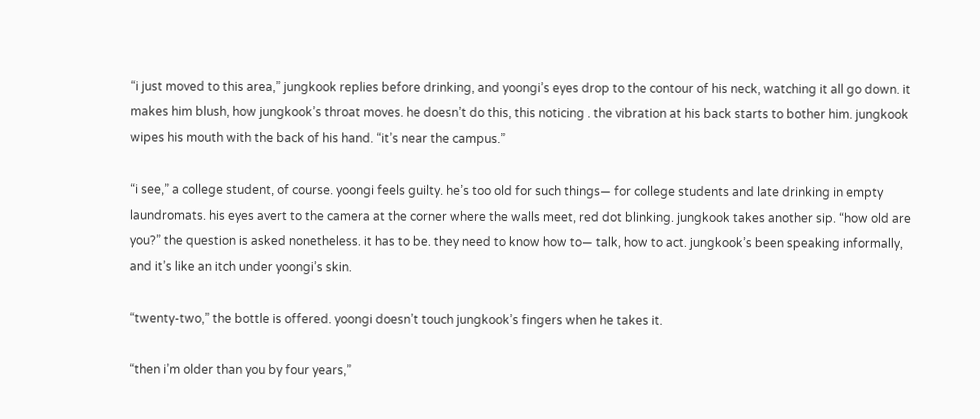“i just moved to this area,” jungkook replies before drinking, and yoongi’s eyes drop to the contour of his neck, watching it all go down. it makes him blush, how jungkook’s throat moves. he doesn’t do this, this noticing . the vibration at his back starts to bother him. jungkook wipes his mouth with the back of his hand. “it’s near the campus.”

“i see,” a college student, of course. yoongi feels guilty. he’s too old for such things— for college students and late drinking in empty laundromats. his eyes avert to the camera at the corner where the walls meet, red dot blinking. jungkook takes another sip. “how old are you?” the question is asked nonetheless. it has to be. they need to know how to— talk, how to act. jungkook’s been speaking informally, and it’s like an itch under yoongi’s skin.

“twenty-two,” the bottle is offered. yoongi doesn’t touch jungkook’s fingers when he takes it.

“then i’m older than you by four years,”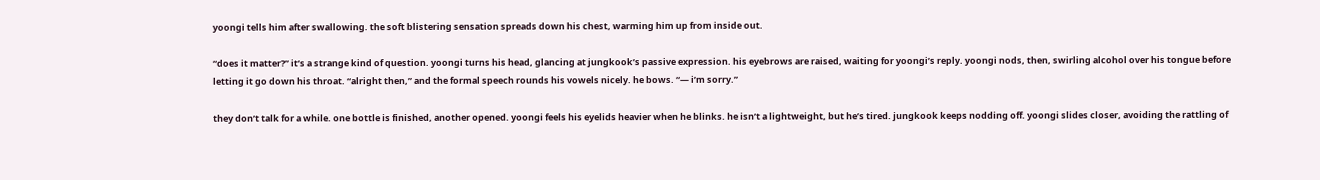yoongi tells him after swallowing. the soft blistering sensation spreads down his chest, warming him up from inside out.

“does it matter?” it’s a strange kind of question. yoongi turns his head, glancing at jungkook’s passive expression. his eyebrows are raised, waiting for yoongi’s reply. yoongi nods, then, swirling alcohol over his tongue before letting it go down his throat. “alright then,” and the formal speech rounds his vowels nicely. he bows. “— i’m sorry.”

they don’t talk for a while. one bottle is finished, another opened. yoongi feels his eyelids heavier when he blinks. he isn’t a lightweight, but he’s tired. jungkook keeps nodding off. yoongi slides closer, avoiding the rattling of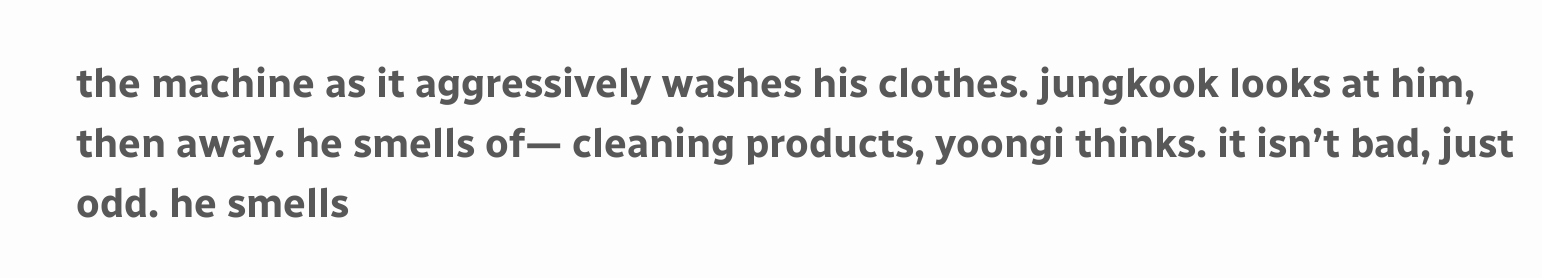the machine as it aggressively washes his clothes. jungkook looks at him, then away. he smells of— cleaning products, yoongi thinks. it isn’t bad, just odd. he smells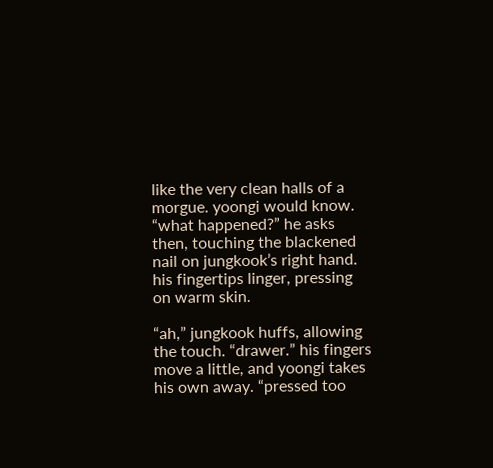like the very clean halls of a morgue. yoongi would know. “what happened?” he asks then, touching the blackened nail on jungkook’s right hand. his fingertips linger, pressing on warm skin.

“ah,” jungkook huffs, allowing the touch. “drawer.” his fingers move a little, and yoongi takes his own away. “pressed too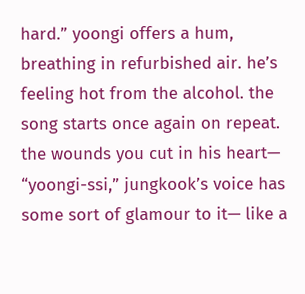hard.” yoongi offers a hum, breathing in refurbished air. he’s feeling hot from the alcohol. the song starts once again on repeat. the wounds you cut in his heart— “yoongi-ssi,” jungkook’s voice has some sort of glamour to it— like a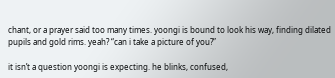chant, or a prayer said too many times. yoongi is bound to look his way, finding dilated pupils and gold rims. yeah? “can i take a picture of you?”

it isn’t a question yoongi is expecting. he blinks, confused,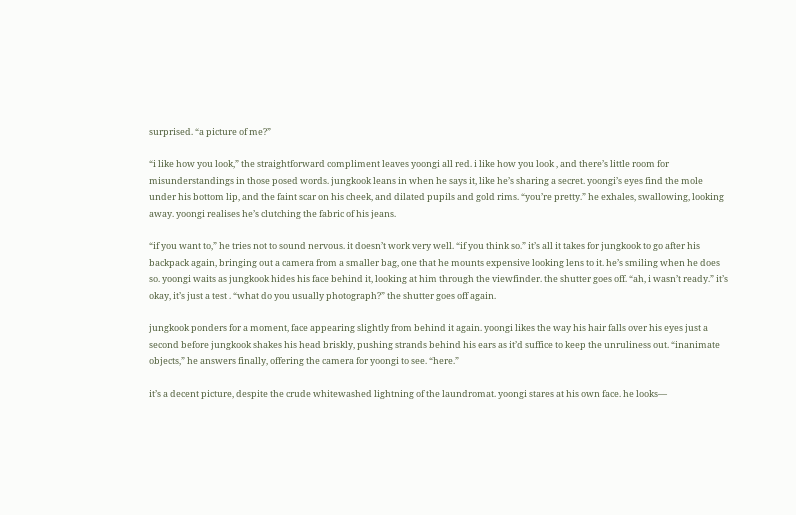surprised. “a picture of me?”

“i like how you look,” the straightforward compliment leaves yoongi all red. i like how you look , and there’s little room for misunderstandings in those posed words. jungkook leans in when he says it, like he’s sharing a secret. yoongi’s eyes find the mole under his bottom lip, and the faint scar on his cheek, and dilated pupils and gold rims. “you’re pretty.” he exhales, swallowing, looking away. yoongi realises he’s clutching the fabric of his jeans.

“if you want to,” he tries not to sound nervous. it doesn’t work very well. “if you think so.” it’s all it takes for jungkook to go after his backpack again, bringing out a camera from a smaller bag, one that he mounts expensive looking lens to it. he’s smiling when he does so. yoongi waits as jungkook hides his face behind it, looking at him through the viewfinder. the shutter goes off. “ah, i wasn’t ready.” it’s okay, it’s just a test . “what do you usually photograph?” the shutter goes off again.

jungkook ponders for a moment, face appearing slightly from behind it again. yoongi likes the way his hair falls over his eyes just a second before jungkook shakes his head briskly, pushing strands behind his ears as it’d suffice to keep the unruliness out. “inanimate objects,” he answers finally, offering the camera for yoongi to see. “here.”

it’s a decent picture, despite the crude whitewashed lightning of the laundromat. yoongi stares at his own face. he looks—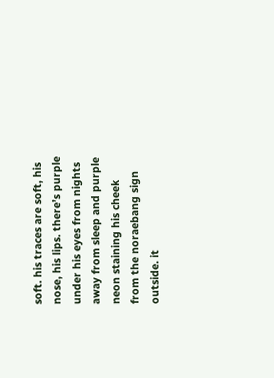soft. his traces are soft, his nose, his lips. there’s purple under his eyes from nights away from sleep and purple neon staining his cheek from the noraebang sign outside. it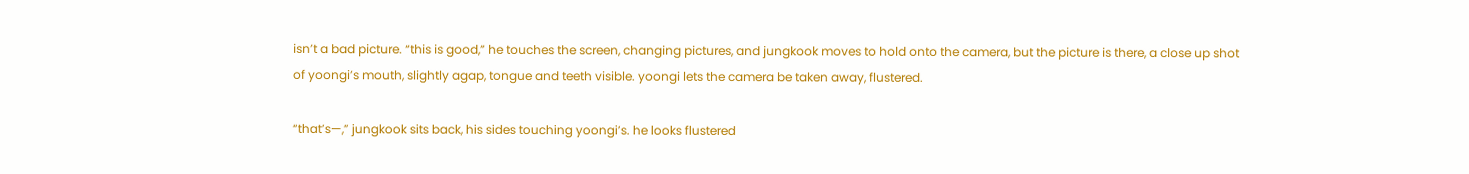isn’t a bad picture. “this is good,” he touches the screen, changing pictures, and jungkook moves to hold onto the camera, but the picture is there, a close up shot of yoongi’s mouth, slightly agap, tongue and teeth visible. yoongi lets the camera be taken away, flustered.

“that’s—,” jungkook sits back, his sides touching yoongi’s. he looks flustered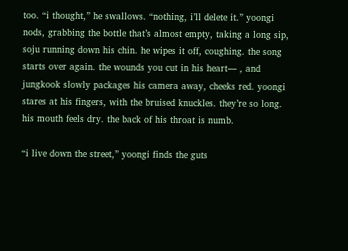too. “i thought,” he swallows. “nothing, i’ll delete it.” yoongi nods, grabbing the bottle that’s almost empty, taking a long sip, soju running down his chin. he wipes it off, coughing. the song starts over again. the wounds you cut in his heart— , and jungkook slowly packages his camera away, cheeks red. yoongi stares at his fingers, with the bruised knuckles. they’re so long. his mouth feels dry. the back of his throat is numb.

“i live down the street,” yoongi finds the guts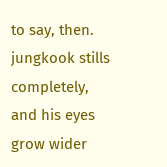to say, then. jungkook stills completely, and his eyes grow wider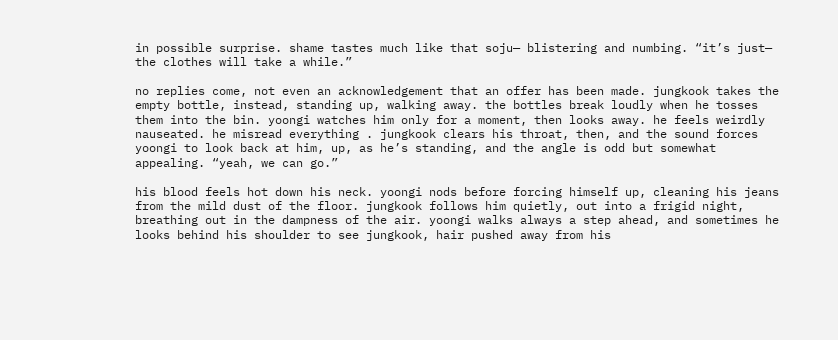in possible surprise. shame tastes much like that soju— blistering and numbing. “it’s just— the clothes will take a while.”

no replies come, not even an acknowledgement that an offer has been made. jungkook takes the empty bottle, instead, standing up, walking away. the bottles break loudly when he tosses them into the bin. yoongi watches him only for a moment, then looks away. he feels weirdly nauseated. he misread everything . jungkook clears his throat, then, and the sound forces yoongi to look back at him, up, as he’s standing, and the angle is odd but somewhat appealing. “yeah, we can go.”

his blood feels hot down his neck. yoongi nods before forcing himself up, cleaning his jeans from the mild dust of the floor. jungkook follows him quietly, out into a frigid night, breathing out in the dampness of the air. yoongi walks always a step ahead, and sometimes he looks behind his shoulder to see jungkook, hair pushed away from his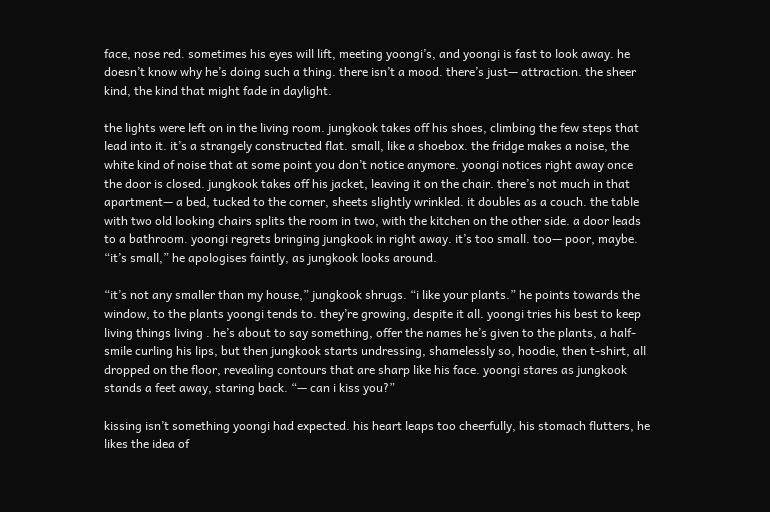face, nose red. sometimes his eyes will lift, meeting yoongi’s, and yoongi is fast to look away. he doesn’t know why he’s doing such a thing. there isn’t a mood. there’s just— attraction. the sheer kind, the kind that might fade in daylight.

the lights were left on in the living room. jungkook takes off his shoes, climbing the few steps that lead into it. it’s a strangely constructed flat. small, like a shoebox. the fridge makes a noise, the white kind of noise that at some point you don’t notice anymore. yoongi notices right away once the door is closed. jungkook takes off his jacket, leaving it on the chair. there’s not much in that apartment— a bed, tucked to the corner, sheets slightly wrinkled. it doubles as a couch. the table with two old looking chairs splits the room in two, with the kitchen on the other side. a door leads to a bathroom. yoongi regrets bringing jungkook in right away. it’s too small. too— poor, maybe. “it’s small,” he apologises faintly, as jungkook looks around.

“it’s not any smaller than my house,” jungkook shrugs. “i like your plants.” he points towards the window, to the plants yoongi tends to. they’re growing, despite it all. yoongi tries his best to keep living things living . he’s about to say something, offer the names he’s given to the plants, a half-smile curling his lips, but then jungkook starts undressing, shamelessly so, hoodie, then t-shirt, all dropped on the floor, revealing contours that are sharp like his face. yoongi stares as jungkook stands a feet away, staring back. “— can i kiss you?”

kissing isn’t something yoongi had expected. his heart leaps too cheerfully, his stomach flutters, he likes the idea of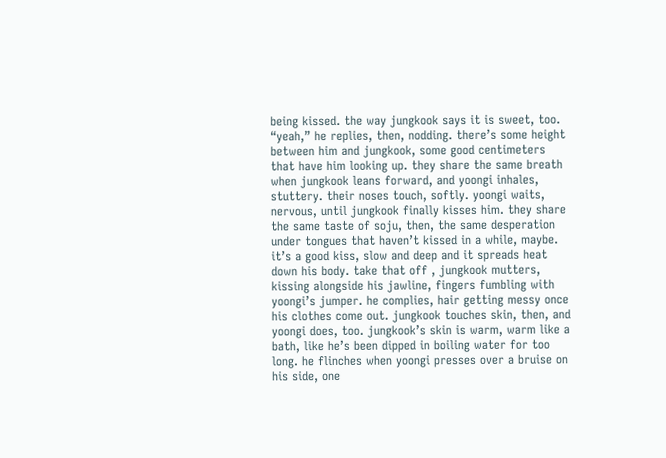being kissed. the way jungkook says it is sweet, too. “yeah,” he replies, then, nodding. there’s some height between him and jungkook, some good centimeters that have him looking up. they share the same breath when jungkook leans forward, and yoongi inhales, stuttery. their noses touch, softly. yoongi waits, nervous, until jungkook finally kisses him. they share the same taste of soju, then, the same desperation under tongues that haven’t kissed in a while, maybe. it’s a good kiss, slow and deep and it spreads heat down his body. take that off , jungkook mutters, kissing alongside his jawline, fingers fumbling with yoongi’s jumper. he complies, hair getting messy once his clothes come out. jungkook touches skin, then, and yoongi does, too. jungkook’s skin is warm, warm like a bath, like he’s been dipped in boiling water for too long. he flinches when yoongi presses over a bruise on his side, one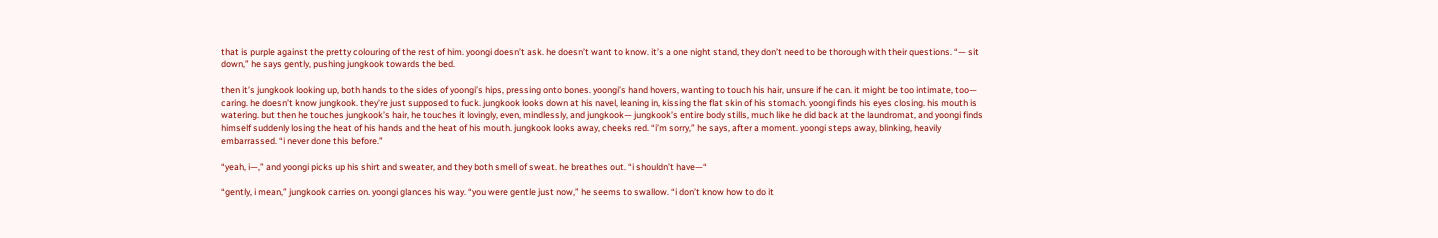that is purple against the pretty colouring of the rest of him. yoongi doesn’t ask. he doesn’t want to know. it’s a one night stand, they don’t need to be thorough with their questions. “— sit down,” he says gently, pushing jungkook towards the bed.

then it’s jungkook looking up, both hands to the sides of yoongi’s hips, pressing onto bones. yoongi’s hand hovers, wanting to touch his hair, unsure if he can. it might be too intimate, too— caring. he doesn’t know jungkook. they’re just supposed to fuck. jungkook looks down at his navel, leaning in, kissing the flat skin of his stomach. yoongi finds his eyes closing. his mouth is watering. but then he touches jungkook’s hair, he touches it lovingly, even, mindlessly, and jungkook— jungkook’s entire body stills, much like he did back at the laundromat, and yoongi finds himself suddenly losing the heat of his hands and the heat of his mouth. jungkook looks away, cheeks red. “i’m sorry,” he says, after a moment. yoongi steps away, blinking, heavily embarrassed. “i never done this before.”

“yeah, i—,” and yoongi picks up his shirt and sweater, and they both smell of sweat. he breathes out. “i shouldn’t have—“

“gently, i mean,” jungkook carries on. yoongi glances his way. “you were gentle just now,” he seems to swallow. “i don’t know how to do it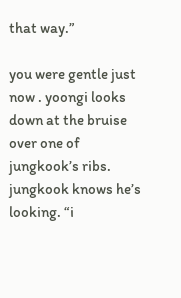that way.”

you were gentle just now . yoongi looks down at the bruise over one of jungkook’s ribs. jungkook knows he’s looking. “i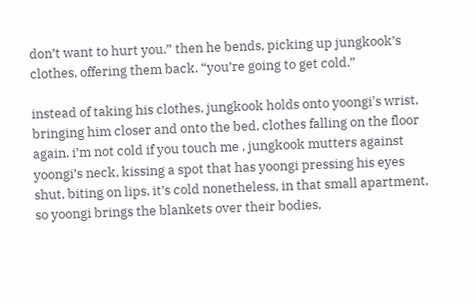don’t want to hurt you.” then he bends, picking up jungkook’s clothes, offering them back. “you’re going to get cold.”

instead of taking his clothes, jungkook holds onto yoongi's wrist, bringing him closer and onto the bed, clothes falling on the floor again. i’m not cold if you touch me , jungkook mutters against yoongi’s neck, kissing a spot that has yoongi pressing his eyes shut, biting on lips. it’s cold nonetheless, in that small apartment, so yoongi brings the blankets over their bodies,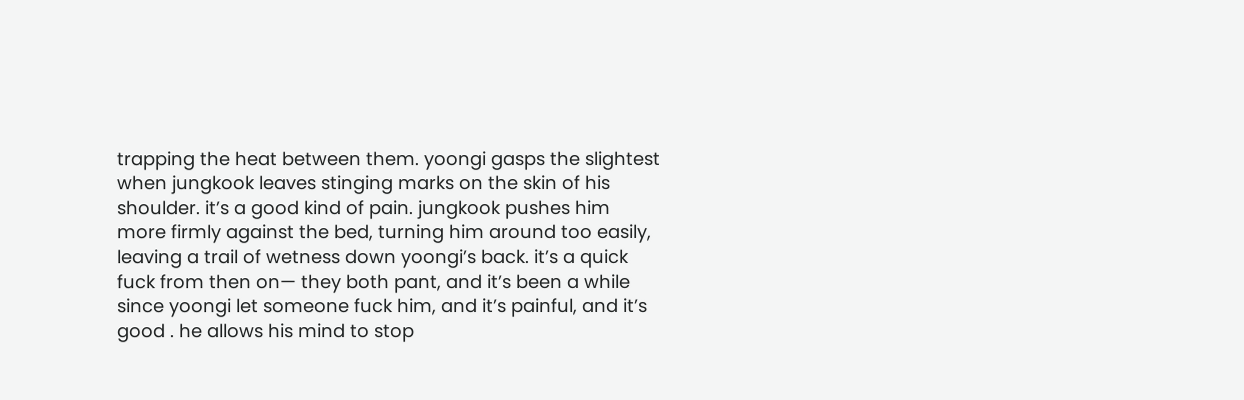trapping the heat between them. yoongi gasps the slightest when jungkook leaves stinging marks on the skin of his shoulder. it’s a good kind of pain. jungkook pushes him more firmly against the bed, turning him around too easily, leaving a trail of wetness down yoongi’s back. it’s a quick fuck from then on— they both pant, and it’s been a while since yoongi let someone fuck him, and it’s painful, and it’s good . he allows his mind to stop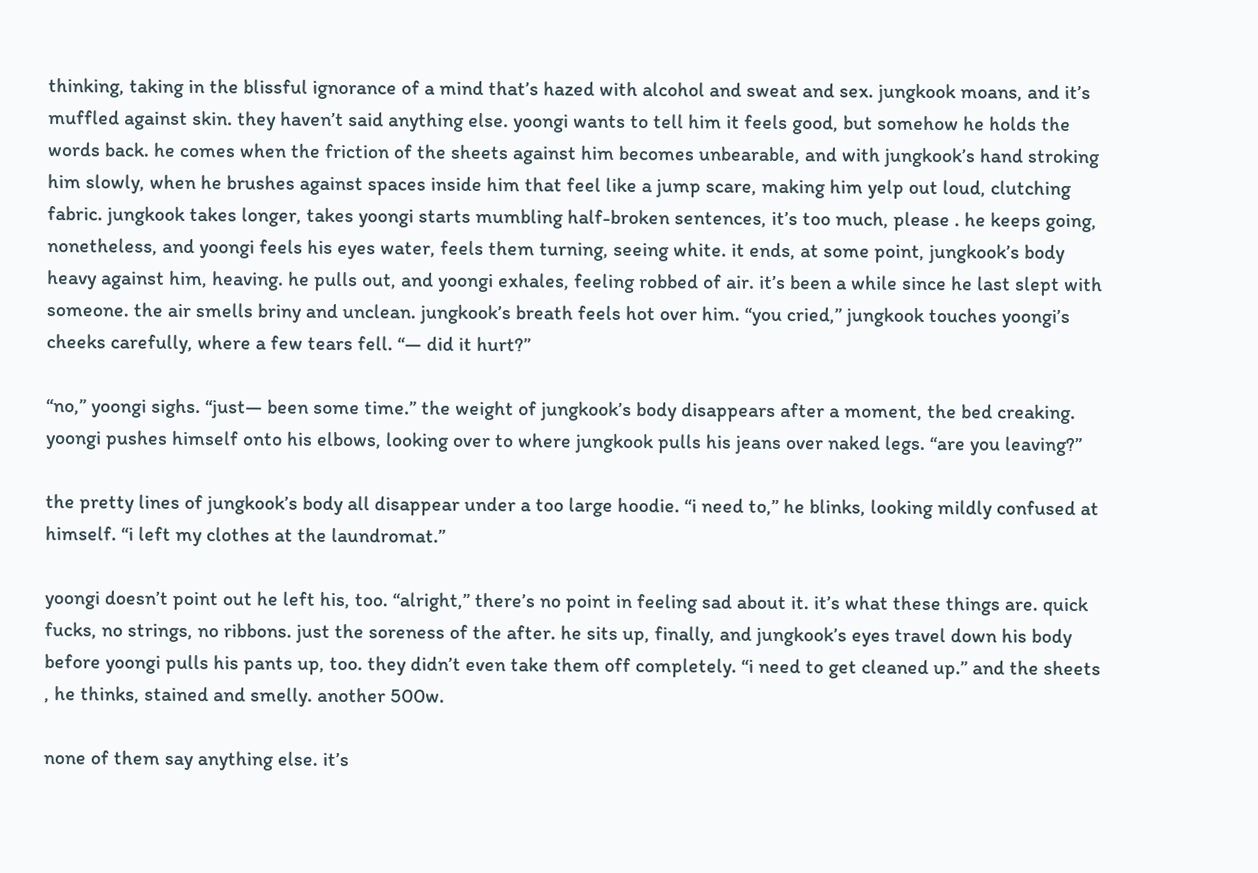thinking, taking in the blissful ignorance of a mind that’s hazed with alcohol and sweat and sex. jungkook moans, and it’s muffled against skin. they haven’t said anything else. yoongi wants to tell him it feels good, but somehow he holds the words back. he comes when the friction of the sheets against him becomes unbearable, and with jungkook’s hand stroking him slowly, when he brushes against spaces inside him that feel like a jump scare, making him yelp out loud, clutching fabric. jungkook takes longer, takes yoongi starts mumbling half-broken sentences, it’s too much, please . he keeps going, nonetheless, and yoongi feels his eyes water, feels them turning, seeing white. it ends, at some point, jungkook’s body heavy against him, heaving. he pulls out, and yoongi exhales, feeling robbed of air. it’s been a while since he last slept with someone. the air smells briny and unclean. jungkook’s breath feels hot over him. “you cried,” jungkook touches yoongi’s cheeks carefully, where a few tears fell. “— did it hurt?”

“no,” yoongi sighs. “just— been some time.” the weight of jungkook’s body disappears after a moment, the bed creaking. yoongi pushes himself onto his elbows, looking over to where jungkook pulls his jeans over naked legs. “are you leaving?”

the pretty lines of jungkook’s body all disappear under a too large hoodie. “i need to,” he blinks, looking mildly confused at himself. “i left my clothes at the laundromat.”

yoongi doesn’t point out he left his, too. “alright,” there’s no point in feeling sad about it. it’s what these things are. quick fucks, no strings, no ribbons. just the soreness of the after. he sits up, finally, and jungkook’s eyes travel down his body before yoongi pulls his pants up, too. they didn’t even take them off completely. “i need to get cleaned up.” and the sheets , he thinks, stained and smelly. another 500w.

none of them say anything else. it’s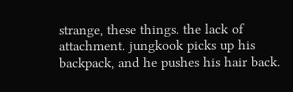strange, these things. the lack of attachment. jungkook picks up his backpack, and he pushes his hair back.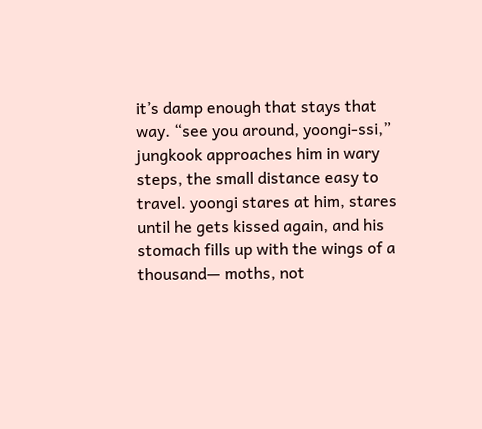it’s damp enough that stays that way. “see you around, yoongi-ssi,” jungkook approaches him in wary steps, the small distance easy to travel. yoongi stares at him, stares until he gets kissed again, and his stomach fills up with the wings of a thousand— moths, not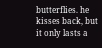butterflies. he kisses back, but it only lasts a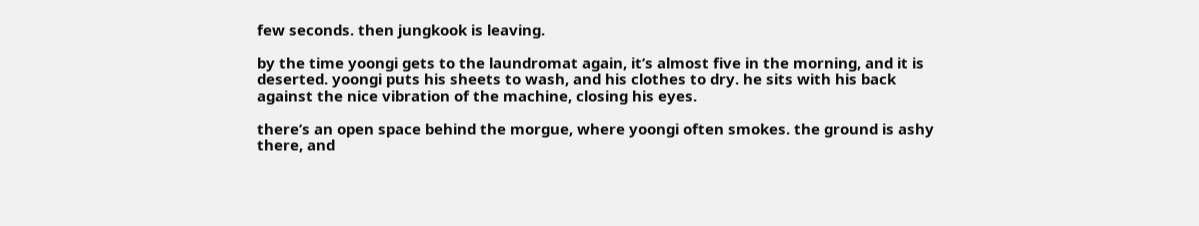few seconds. then jungkook is leaving.

by the time yoongi gets to the laundromat again, it’s almost five in the morning, and it is deserted. yoongi puts his sheets to wash, and his clothes to dry. he sits with his back against the nice vibration of the machine, closing his eyes.

there’s an open space behind the morgue, where yoongi often smokes. the ground is ashy there, and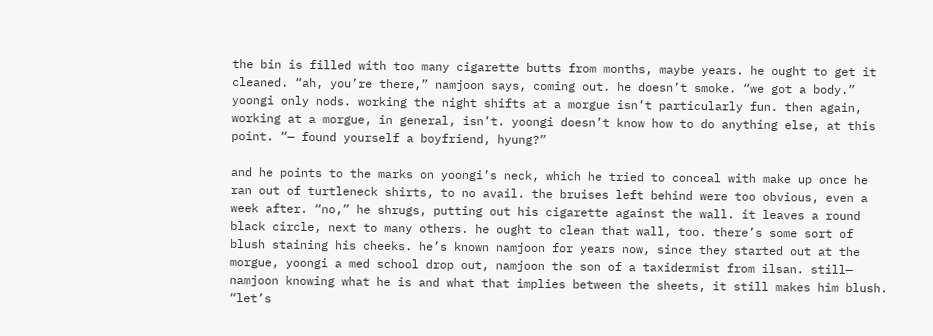the bin is filled with too many cigarette butts from months, maybe years. he ought to get it cleaned. “ah, you’re there,” namjoon says, coming out. he doesn’t smoke. “we got a body.” yoongi only nods. working the night shifts at a morgue isn’t particularly fun. then again, working at a morgue, in general, isn’t. yoongi doesn’t know how to do anything else, at this point. “— found yourself a boyfriend, hyung?”

and he points to the marks on yoongi’s neck, which he tried to conceal with make up once he ran out of turtleneck shirts, to no avail. the bruises left behind were too obvious, even a week after. “no,” he shrugs, putting out his cigarette against the wall. it leaves a round black circle, next to many others. he ought to clean that wall, too. there’s some sort of blush staining his cheeks. he’s known namjoon for years now, since they started out at the morgue, yoongi a med school drop out, namjoon the son of a taxidermist from ilsan. still— namjoon knowing what he is and what that implies between the sheets, it still makes him blush. “let’s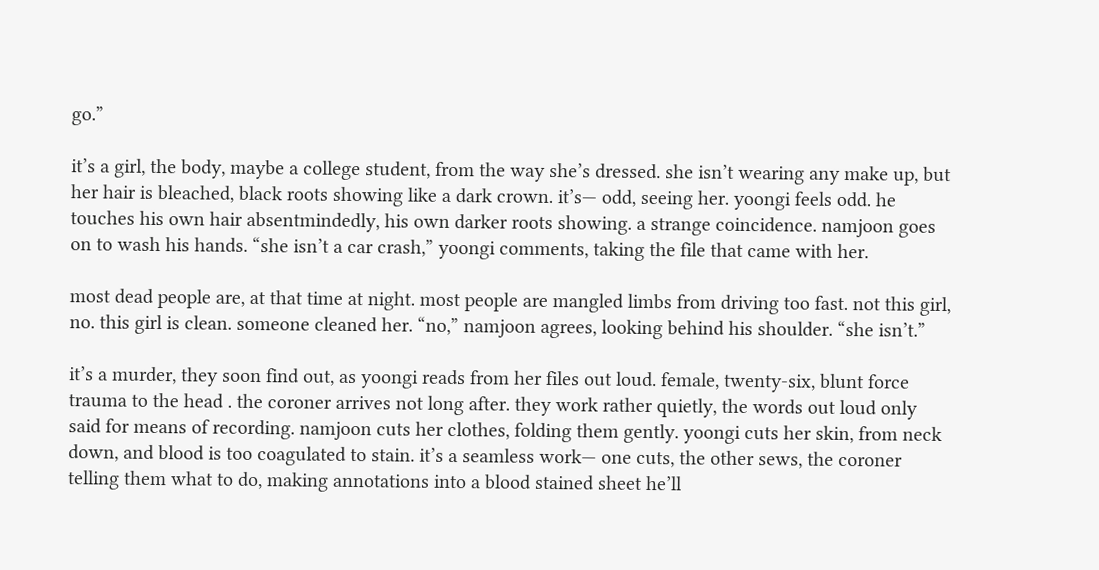go.”

it’s a girl, the body, maybe a college student, from the way she’s dressed. she isn’t wearing any make up, but her hair is bleached, black roots showing like a dark crown. it’s— odd, seeing her. yoongi feels odd. he touches his own hair absentmindedly, his own darker roots showing. a strange coincidence. namjoon goes on to wash his hands. “she isn’t a car crash,” yoongi comments, taking the file that came with her.

most dead people are, at that time at night. most people are mangled limbs from driving too fast. not this girl, no. this girl is clean. someone cleaned her. “no,” namjoon agrees, looking behind his shoulder. “she isn’t.”

it’s a murder, they soon find out, as yoongi reads from her files out loud. female, twenty-six, blunt force trauma to the head . the coroner arrives not long after. they work rather quietly, the words out loud only said for means of recording. namjoon cuts her clothes, folding them gently. yoongi cuts her skin, from neck down, and blood is too coagulated to stain. it’s a seamless work— one cuts, the other sews, the coroner telling them what to do, making annotations into a blood stained sheet he’ll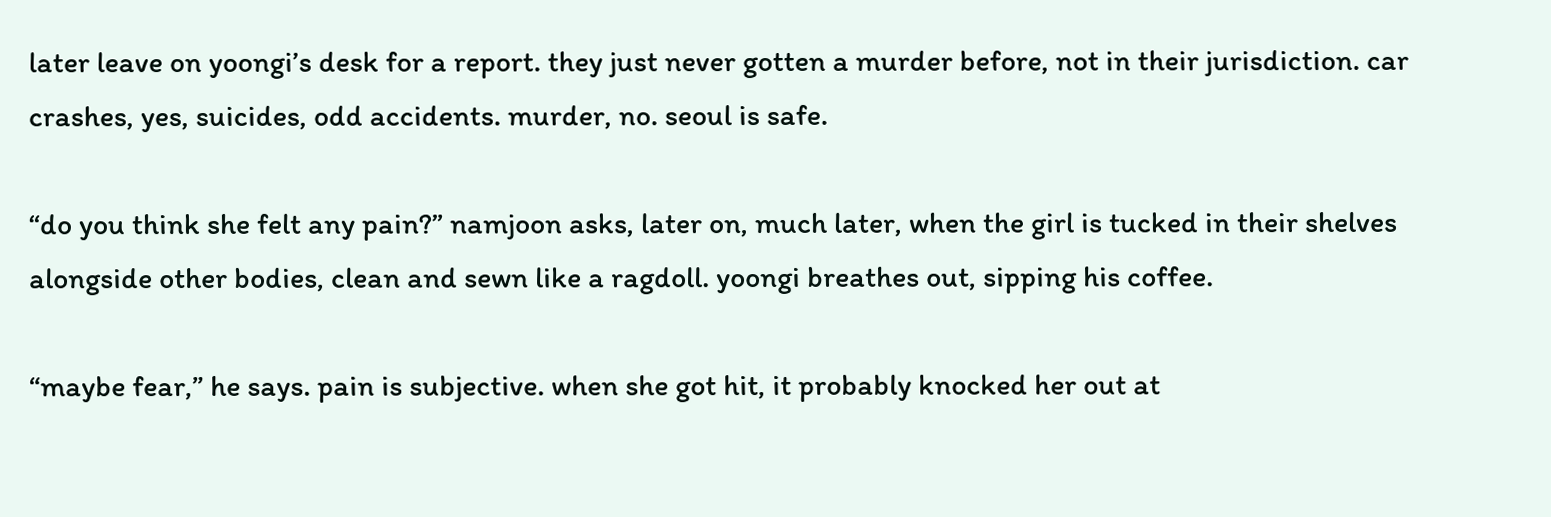later leave on yoongi’s desk for a report. they just never gotten a murder before, not in their jurisdiction. car crashes, yes, suicides, odd accidents. murder, no. seoul is safe.

“do you think she felt any pain?” namjoon asks, later on, much later, when the girl is tucked in their shelves alongside other bodies, clean and sewn like a ragdoll. yoongi breathes out, sipping his coffee.

“maybe fear,” he says. pain is subjective. when she got hit, it probably knocked her out at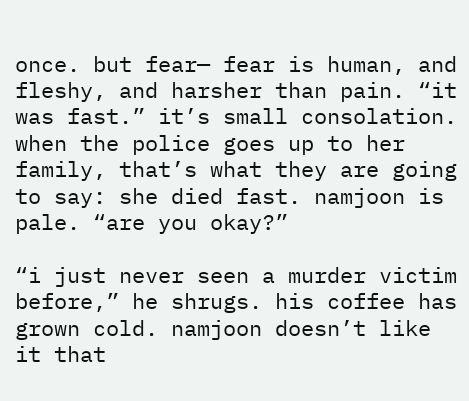once. but fear— fear is human, and fleshy, and harsher than pain. “it was fast.” it’s small consolation. when the police goes up to her family, that’s what they are going to say: she died fast. namjoon is pale. “are you okay?”

“i just never seen a murder victim before,” he shrugs. his coffee has grown cold. namjoon doesn’t like it that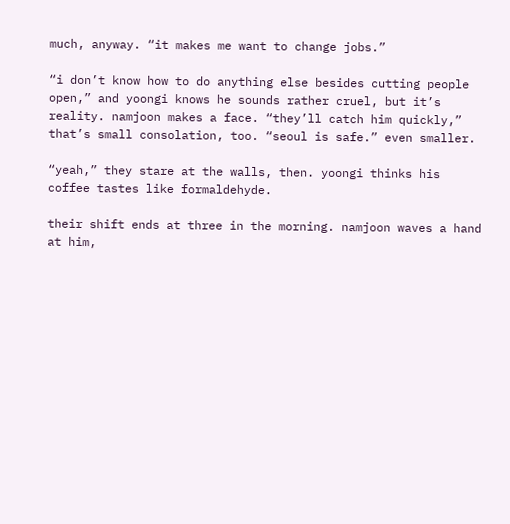much, anyway. “it makes me want to change jobs.”

“i don’t know how to do anything else besides cutting people open,” and yoongi knows he sounds rather cruel, but it’s reality. namjoon makes a face. “they’ll catch him quickly,” that’s small consolation, too. “seoul is safe.” even smaller.

“yeah,” they stare at the walls, then. yoongi thinks his coffee tastes like formaldehyde.

their shift ends at three in the morning. namjoon waves a hand at him,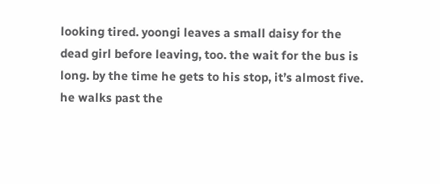looking tired. yoongi leaves a small daisy for the dead girl before leaving, too. the wait for the bus is long. by the time he gets to his stop, it’s almost five. he walks past the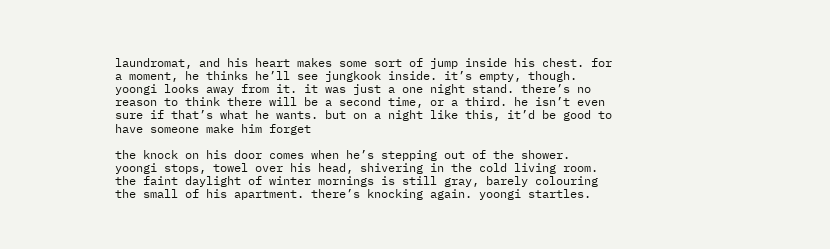laundromat, and his heart makes some sort of jump inside his chest. for a moment, he thinks he’ll see jungkook inside. it’s empty, though. yoongi looks away from it. it was just a one night stand. there’s no reason to think there will be a second time, or a third. he isn’t even sure if that’s what he wants. but on a night like this, it’d be good to have someone make him forget

the knock on his door comes when he’s stepping out of the shower. yoongi stops, towel over his head, shivering in the cold living room. the faint daylight of winter mornings is still gray, barely colouring the small of his apartment. there’s knocking again. yoongi startles.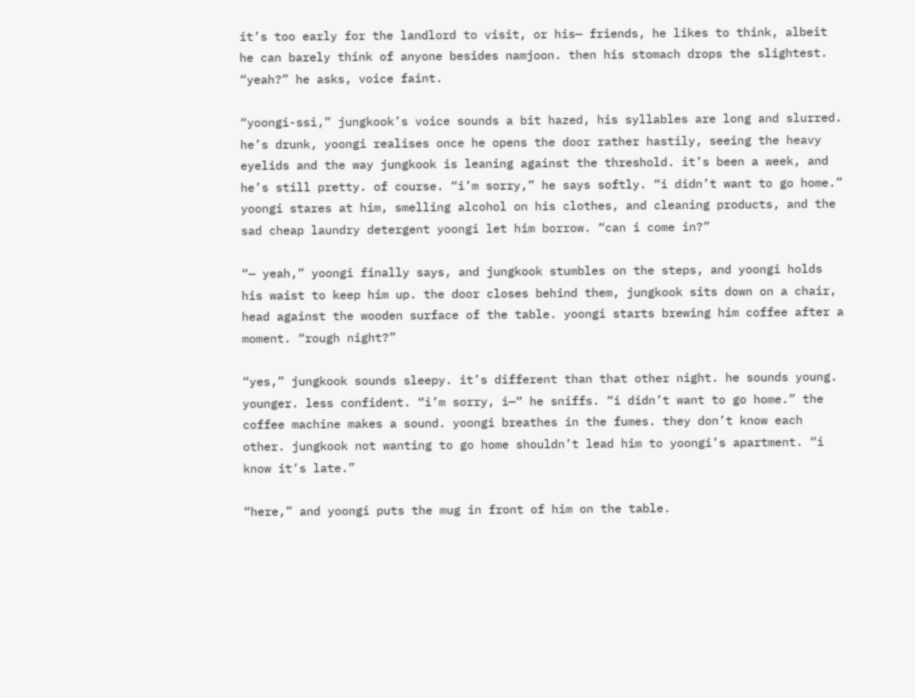it’s too early for the landlord to visit, or his— friends, he likes to think, albeit he can barely think of anyone besides namjoon. then his stomach drops the slightest. “yeah?” he asks, voice faint.

“yoongi-ssi,” jungkook’s voice sounds a bit hazed, his syllables are long and slurred. he’s drunk, yoongi realises once he opens the door rather hastily, seeing the heavy eyelids and the way jungkook is leaning against the threshold. it’s been a week, and he’s still pretty. of course. “i’m sorry,” he says softly. “i didn’t want to go home.” yoongi stares at him, smelling alcohol on his clothes, and cleaning products, and the sad cheap laundry detergent yoongi let him borrow. “can i come in?”

“— yeah,” yoongi finally says, and jungkook stumbles on the steps, and yoongi holds his waist to keep him up. the door closes behind them, jungkook sits down on a chair, head against the wooden surface of the table. yoongi starts brewing him coffee after a moment. “rough night?”

“yes,” jungkook sounds sleepy. it’s different than that other night. he sounds young. younger. less confident. “i’m sorry, i—“ he sniffs. “i didn’t want to go home.” the coffee machine makes a sound. yoongi breathes in the fumes. they don’t know each other. jungkook not wanting to go home shouldn’t lead him to yoongi’s apartment. “i know it’s late.”

“here,” and yoongi puts the mug in front of him on the table.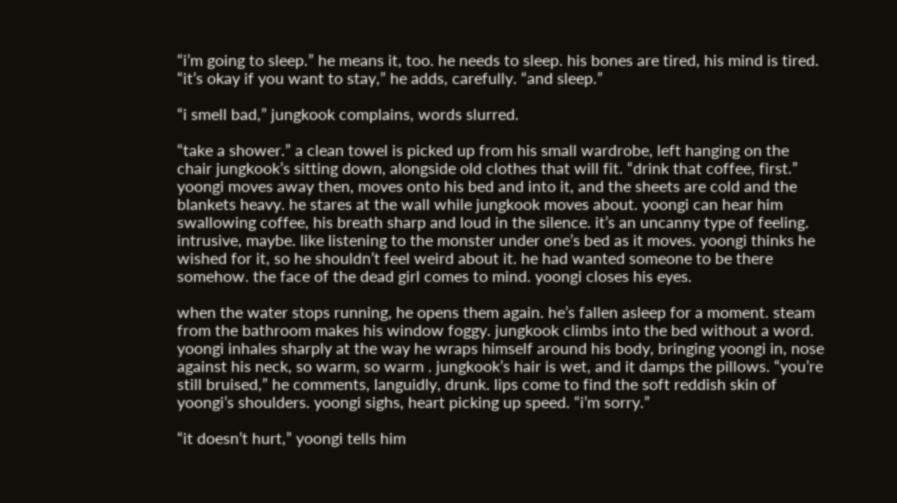“i’m going to sleep.” he means it, too. he needs to sleep. his bones are tired, his mind is tired. “it’s okay if you want to stay,” he adds, carefully. “and sleep.”

“i smell bad,” jungkook complains, words slurred.

“take a shower.” a clean towel is picked up from his small wardrobe, left hanging on the chair jungkook’s sitting down, alongside old clothes that will fit. “drink that coffee, first.” yoongi moves away then, moves onto his bed and into it, and the sheets are cold and the blankets heavy. he stares at the wall while jungkook moves about. yoongi can hear him swallowing coffee, his breath sharp and loud in the silence. it’s an uncanny type of feeling. intrusive, maybe. like listening to the monster under one’s bed as it moves. yoongi thinks he wished for it, so he shouldn’t feel weird about it. he had wanted someone to be there somehow. the face of the dead girl comes to mind. yoongi closes his eyes.

when the water stops running, he opens them again. he’s fallen asleep for a moment. steam from the bathroom makes his window foggy. jungkook climbs into the bed without a word. yoongi inhales sharply at the way he wraps himself around his body, bringing yoongi in, nose against his neck, so warm, so warm . jungkook’s hair is wet, and it damps the pillows. “you’re still bruised,” he comments, languidly, drunk. lips come to find the soft reddish skin of yoongi’s shoulders. yoongi sighs, heart picking up speed. “i’m sorry.”

“it doesn’t hurt,” yoongi tells him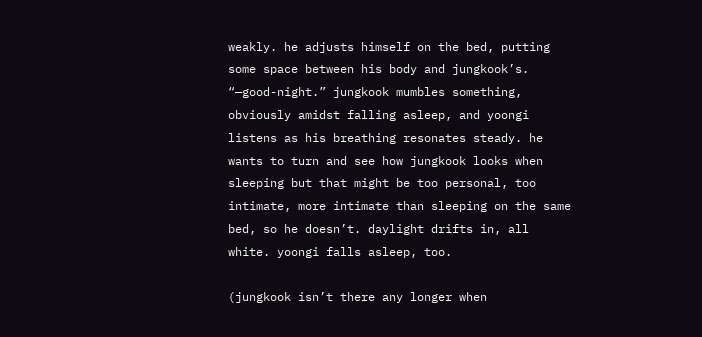weakly. he adjusts himself on the bed, putting some space between his body and jungkook’s. “—good-night.” jungkook mumbles something, obviously amidst falling asleep, and yoongi listens as his breathing resonates steady. he wants to turn and see how jungkook looks when sleeping but that might be too personal, too intimate, more intimate than sleeping on the same bed, so he doesn’t. daylight drifts in, all white. yoongi falls asleep, too.

(jungkook isn’t there any longer when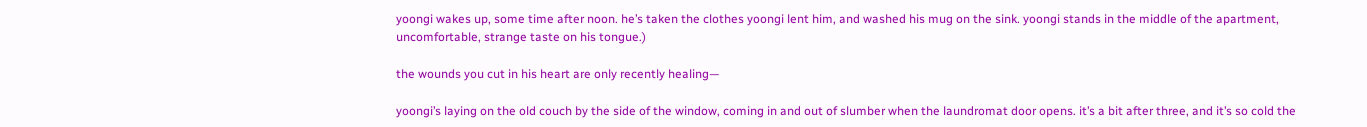yoongi wakes up, some time after noon. he’s taken the clothes yoongi lent him, and washed his mug on the sink. yoongi stands in the middle of the apartment, uncomfortable, strange taste on his tongue.)

the wounds you cut in his heart are only recently healing—

yoongi’s laying on the old couch by the side of the window, coming in and out of slumber when the laundromat door opens. it’s a bit after three, and it’s so cold the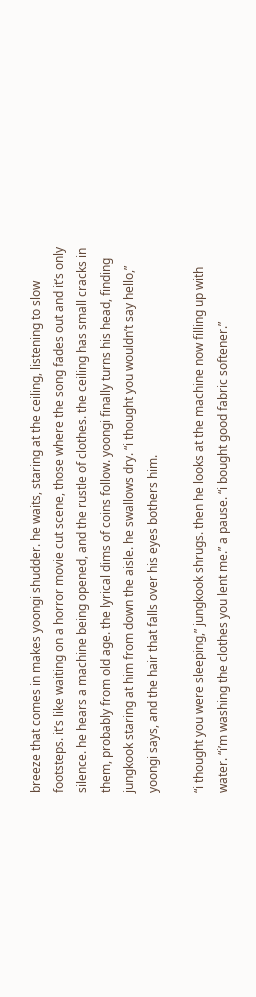breeze that comes in makes yoongi shudder. he waits, staring at the ceiling, listening to slow footsteps. it’s like waiting on a horror movie cut scene, those where the song fades out and it’s only silence. he hears a machine being opened, and the rustle of clothes. the ceiling has small cracks in them, probably from old age. the lyrical dims of coins follow. yoongi finally turns his head, finding jungkook staring at him from down the aisle. he swallows dry. “i thought you wouldn’t say hello,” yoongi says, and the hair that falls over his eyes bothers him.

“i thought you were sleeping,” jungkook shrugs. then he looks at the machine now filling up with water. “i’m washing the clothes you lent me.” a pause. “i bought good fabric softener.”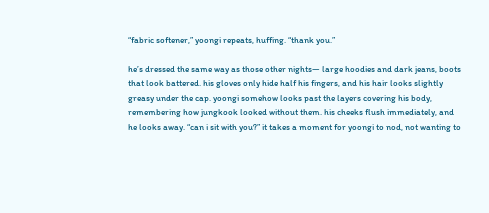“fabric softener,” yoongi repeats, huffing. “thank you.”

he’s dressed the same way as those other nights— large hoodies and dark jeans, boots that look battered. his gloves only hide half his fingers, and his hair looks slightly greasy under the cap. yoongi somehow looks past the layers covering his body, remembering how jungkook looked without them. his cheeks flush immediately, and he looks away. “can i sit with you?” it takes a moment for yoongi to nod, not wanting to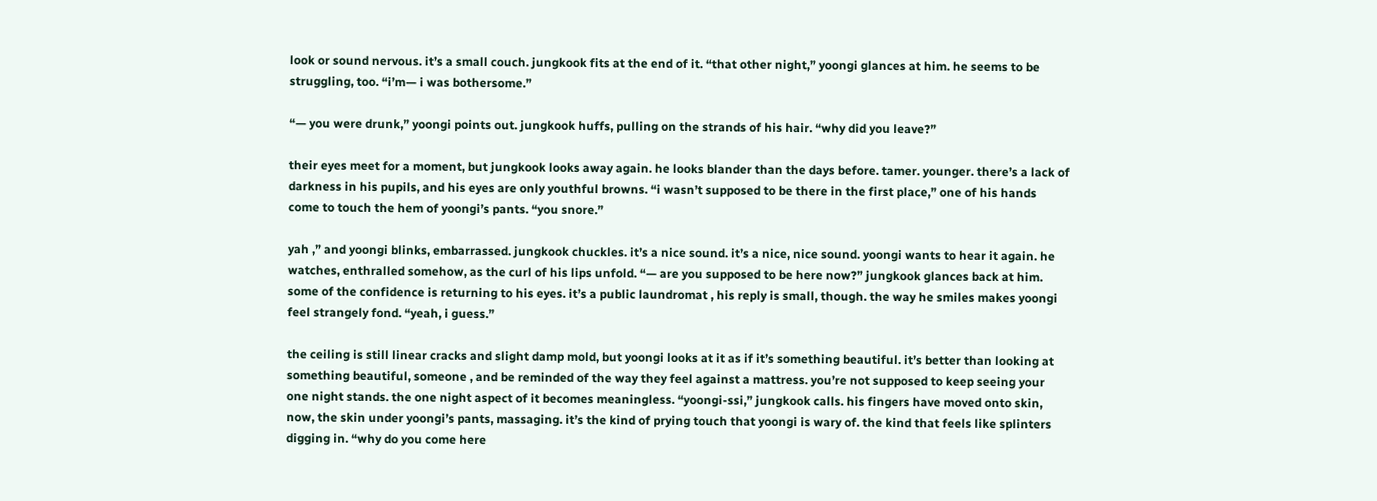look or sound nervous. it’s a small couch. jungkook fits at the end of it. “that other night,” yoongi glances at him. he seems to be struggling, too. “i’m— i was bothersome.”

“— you were drunk,” yoongi points out. jungkook huffs, pulling on the strands of his hair. “why did you leave?”

their eyes meet for a moment, but jungkook looks away again. he looks blander than the days before. tamer. younger. there’s a lack of darkness in his pupils, and his eyes are only youthful browns. “i wasn’t supposed to be there in the first place,” one of his hands come to touch the hem of yoongi’s pants. “you snore.”

yah ,” and yoongi blinks, embarrassed. jungkook chuckles. it’s a nice sound. it’s a nice, nice sound. yoongi wants to hear it again. he watches, enthralled somehow, as the curl of his lips unfold. “— are you supposed to be here now?” jungkook glances back at him. some of the confidence is returning to his eyes. it’s a public laundromat , his reply is small, though. the way he smiles makes yoongi feel strangely fond. “yeah, i guess.”

the ceiling is still linear cracks and slight damp mold, but yoongi looks at it as if it’s something beautiful. it’s better than looking at something beautiful, someone , and be reminded of the way they feel against a mattress. you’re not supposed to keep seeing your one night stands. the one night aspect of it becomes meaningless. “yoongi-ssi,” jungkook calls. his fingers have moved onto skin, now, the skin under yoongi’s pants, massaging. it’s the kind of prying touch that yoongi is wary of. the kind that feels like splinters digging in. “why do you come here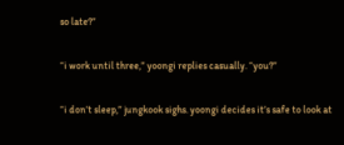so late?”

“i work until three,” yoongi replies casually. “you?”

“i don’t sleep,” jungkook sighs. yoongi decides it’s safe to look at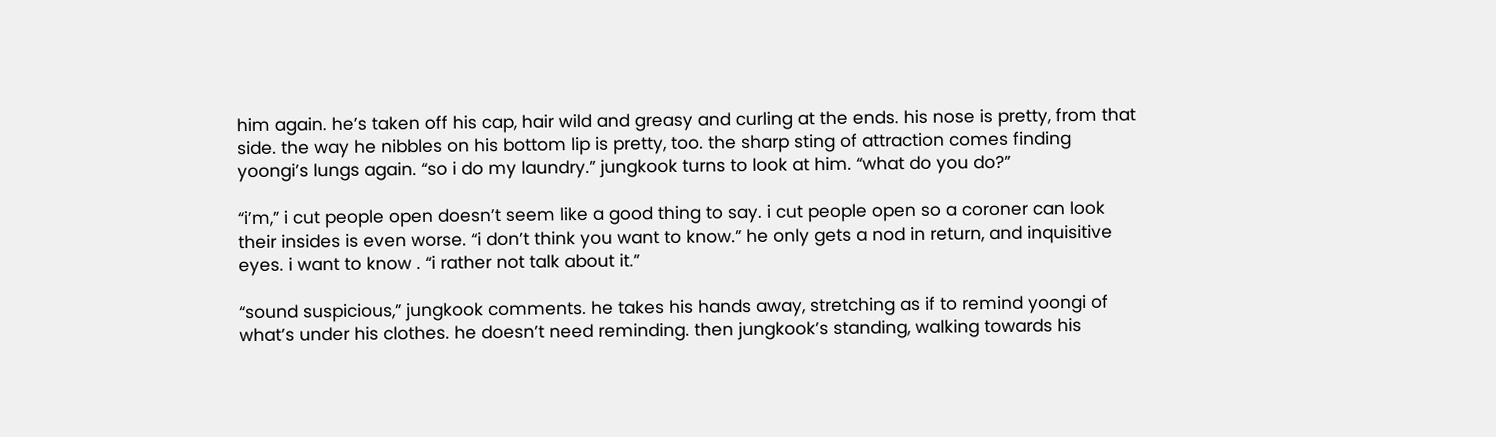him again. he’s taken off his cap, hair wild and greasy and curling at the ends. his nose is pretty, from that side. the way he nibbles on his bottom lip is pretty, too. the sharp sting of attraction comes finding yoongi’s lungs again. “so i do my laundry.” jungkook turns to look at him. “what do you do?”

“i’m,” i cut people open doesn’t seem like a good thing to say. i cut people open so a coroner can look their insides is even worse. “i don’t think you want to know.” he only gets a nod in return, and inquisitive eyes. i want to know . “i rather not talk about it.”

“sound suspicious,” jungkook comments. he takes his hands away, stretching as if to remind yoongi of what’s under his clothes. he doesn’t need reminding. then jungkook’s standing, walking towards his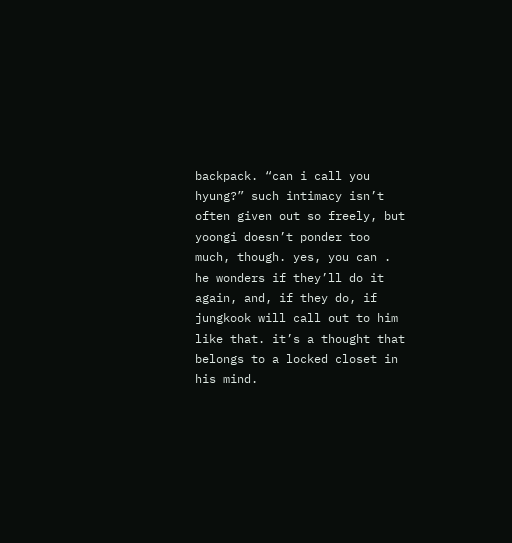backpack. “can i call you hyung?” such intimacy isn’t often given out so freely, but yoongi doesn’t ponder too much, though. yes, you can . he wonders if they’ll do it again, and, if they do, if jungkook will call out to him like that. it’s a thought that belongs to a locked closet in his mind.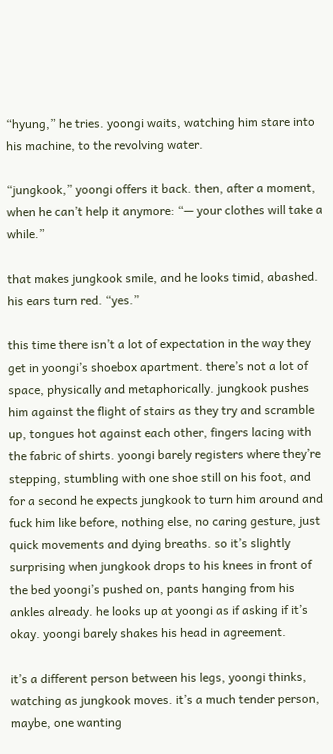“hyung,” he tries. yoongi waits, watching him stare into his machine, to the revolving water.

“jungkook,” yoongi offers it back. then, after a moment, when he can’t help it anymore: “— your clothes will take a while.”

that makes jungkook smile, and he looks timid, abashed. his ears turn red. “yes.”

this time there isn’t a lot of expectation in the way they get in yoongi’s shoebox apartment. there’s not a lot of space, physically and metaphorically. jungkook pushes him against the flight of stairs as they try and scramble up, tongues hot against each other, fingers lacing with the fabric of shirts. yoongi barely registers where they’re stepping, stumbling with one shoe still on his foot, and for a second he expects jungkook to turn him around and fuck him like before, nothing else, no caring gesture, just quick movements and dying breaths. so it’s slightly surprising when jungkook drops to his knees in front of the bed yoongi’s pushed on, pants hanging from his ankles already. he looks up at yoongi as if asking if it’s okay. yoongi barely shakes his head in agreement.

it’s a different person between his legs, yoongi thinks, watching as jungkook moves. it’s a much tender person, maybe, one wanting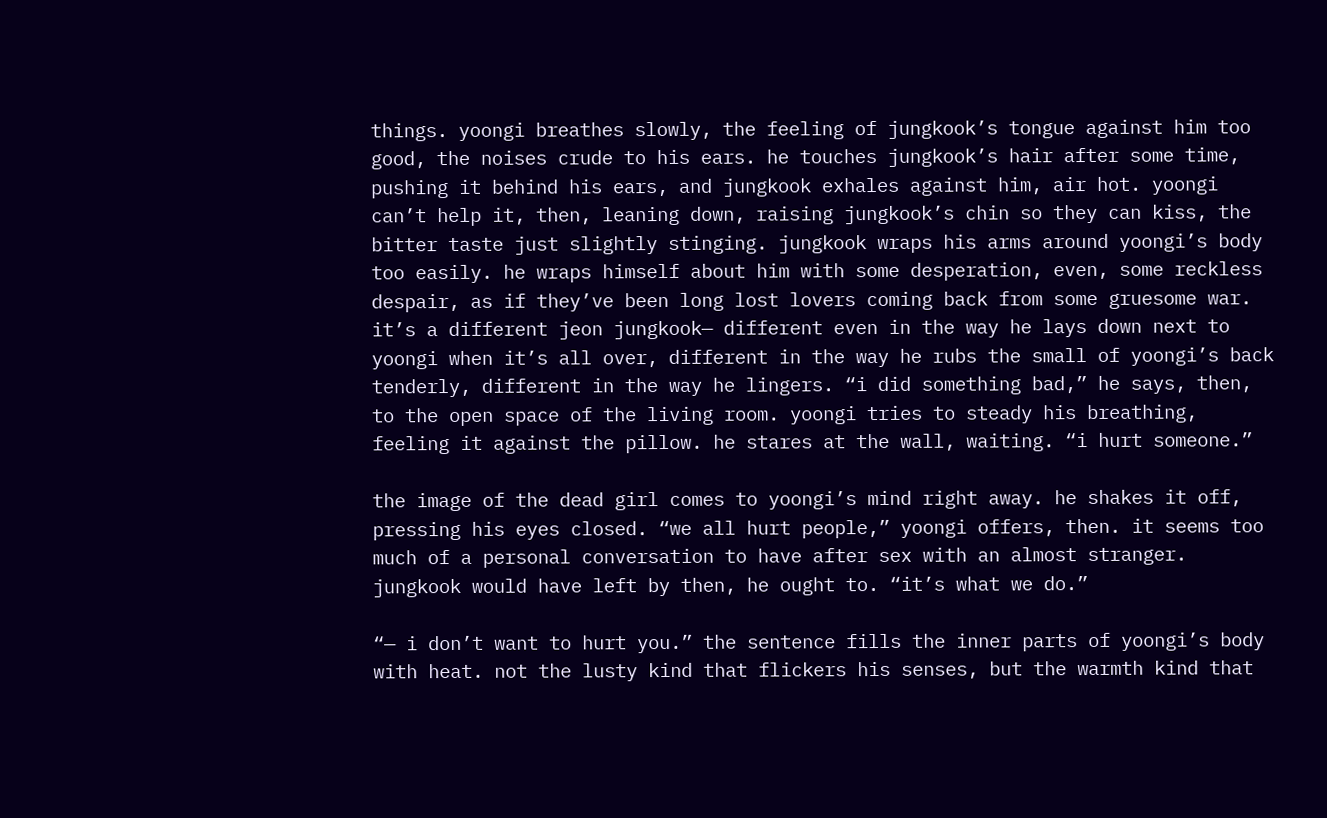things. yoongi breathes slowly, the feeling of jungkook’s tongue against him too good, the noises crude to his ears. he touches jungkook’s hair after some time, pushing it behind his ears, and jungkook exhales against him, air hot. yoongi can’t help it, then, leaning down, raising jungkook’s chin so they can kiss, the bitter taste just slightly stinging. jungkook wraps his arms around yoongi’s body too easily. he wraps himself about him with some desperation, even, some reckless despair, as if they’ve been long lost lovers coming back from some gruesome war. it’s a different jeon jungkook— different even in the way he lays down next to yoongi when it’s all over, different in the way he rubs the small of yoongi’s back tenderly, different in the way he lingers. “i did something bad,” he says, then, to the open space of the living room. yoongi tries to steady his breathing, feeling it against the pillow. he stares at the wall, waiting. “i hurt someone.”

the image of the dead girl comes to yoongi’s mind right away. he shakes it off, pressing his eyes closed. “we all hurt people,” yoongi offers, then. it seems too much of a personal conversation to have after sex with an almost stranger. jungkook would have left by then, he ought to. “it’s what we do.”

“— i don’t want to hurt you.” the sentence fills the inner parts of yoongi’s body with heat. not the lusty kind that flickers his senses, but the warmth kind that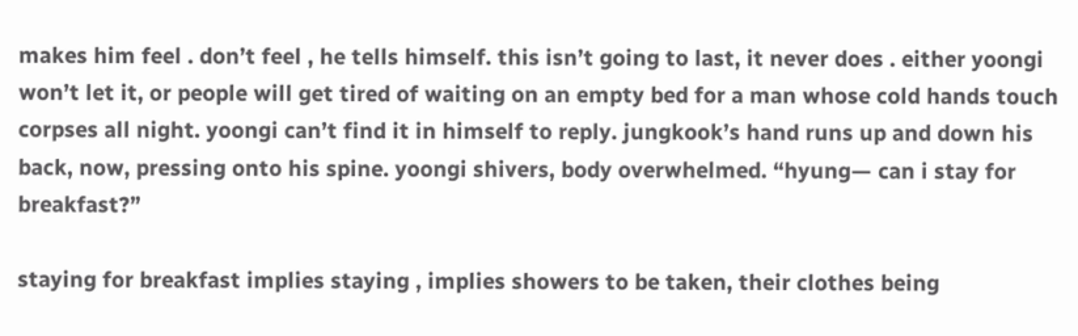makes him feel . don’t feel , he tells himself. this isn’t going to last, it never does . either yoongi won’t let it, or people will get tired of waiting on an empty bed for a man whose cold hands touch corpses all night. yoongi can’t find it in himself to reply. jungkook’s hand runs up and down his back, now, pressing onto his spine. yoongi shivers, body overwhelmed. “hyung— can i stay for breakfast?”

staying for breakfast implies staying , implies showers to be taken, their clothes being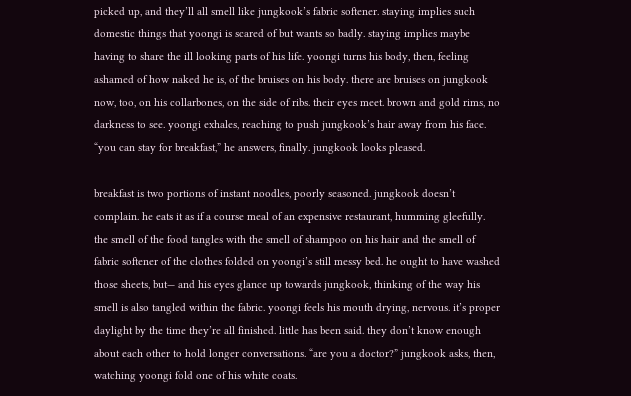picked up, and they’ll all smell like jungkook’s fabric softener. staying implies such domestic things that yoongi is scared of but wants so badly. staying implies maybe having to share the ill looking parts of his life. yoongi turns his body, then, feeling ashamed of how naked he is, of the bruises on his body. there are bruises on jungkook now, too, on his collarbones, on the side of ribs. their eyes meet. brown and gold rims, no darkness to see. yoongi exhales, reaching to push jungkook’s hair away from his face. “you can stay for breakfast,” he answers, finally. jungkook looks pleased.

breakfast is two portions of instant noodles, poorly seasoned. jungkook doesn’t complain. he eats it as if a course meal of an expensive restaurant, humming gleefully. the smell of the food tangles with the smell of shampoo on his hair and the smell of fabric softener of the clothes folded on yoongi’s still messy bed. he ought to have washed those sheets, but— and his eyes glance up towards jungkook, thinking of the way his smell is also tangled within the fabric. yoongi feels his mouth drying, nervous. it’s proper daylight by the time they’re all finished. little has been said. they don’t know enough about each other to hold longer conversations. “are you a doctor?” jungkook asks, then, watching yoongi fold one of his white coats.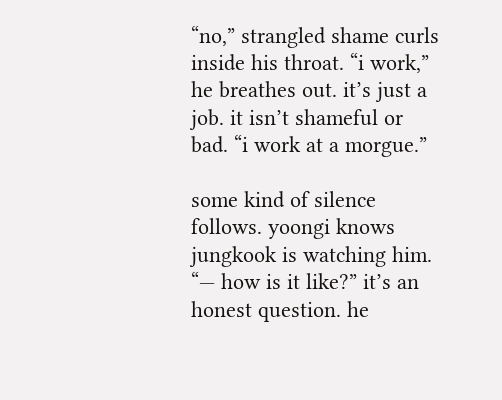“no,” strangled shame curls inside his throat. “i work,” he breathes out. it’s just a job. it isn’t shameful or bad. “i work at a morgue.”

some kind of silence follows. yoongi knows jungkook is watching him. “— how is it like?” it’s an honest question. he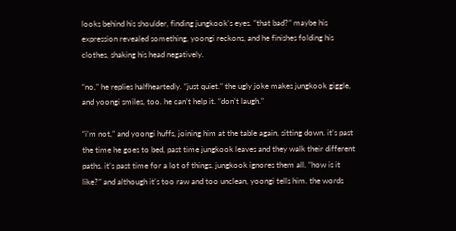looks behind his shoulder, finding jungkook’s eyes. “that bad?” maybe his expression revealed something, yoongi reckons, and he finishes folding his clothes, shaking his head negatively.

“no,” he replies halfheartedly. “just quiet.” the ugly joke makes jungkook giggle, and yoongi smiles, too. he can’t help it. “don’t laugh.”

“i’m not,” and yoongi huffs, joining him at the table again, sitting down. it’s past the time he goes to bed, past time jungkook leaves and they walk their different paths. it’s past time for a lot of things. jungkook ignores them all. “how is it like?” and although it’s too raw and too unclean, yoongi tells him. the words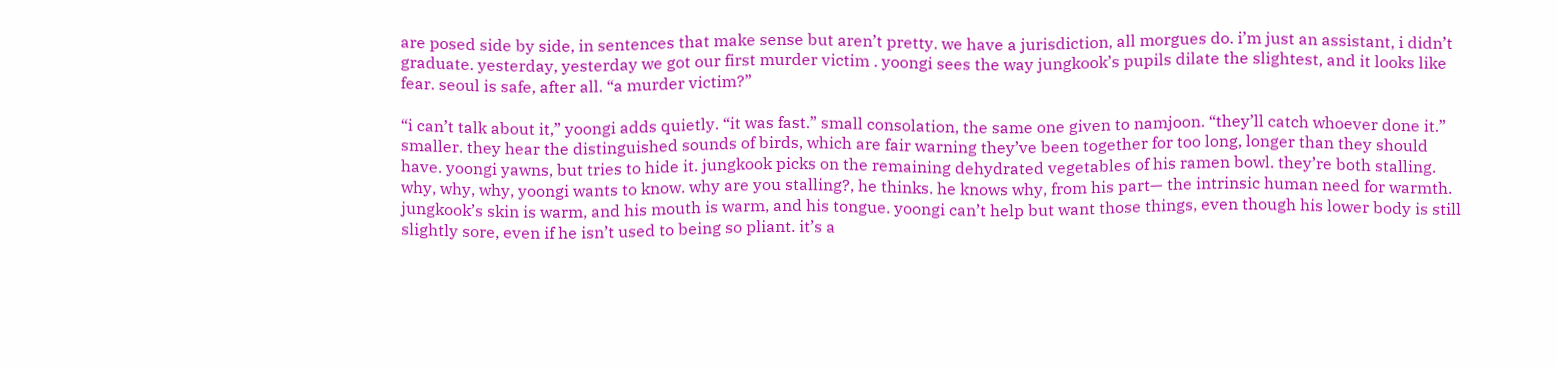are posed side by side, in sentences that make sense but aren’t pretty. we have a jurisdiction, all morgues do. i’m just an assistant, i didn’t graduate. yesterday, yesterday we got our first murder victim . yoongi sees the way jungkook’s pupils dilate the slightest, and it looks like fear. seoul is safe, after all. “a murder victim?”

“i can’t talk about it,” yoongi adds quietly. “it was fast.” small consolation, the same one given to namjoon. “they’ll catch whoever done it.” smaller. they hear the distinguished sounds of birds, which are fair warning they’ve been together for too long, longer than they should have. yoongi yawns, but tries to hide it. jungkook picks on the remaining dehydrated vegetables of his ramen bowl. they’re both stalling. why, why, why, yoongi wants to know. why are you stalling?, he thinks. he knows why, from his part— the intrinsic human need for warmth. jungkook’s skin is warm, and his mouth is warm, and his tongue. yoongi can’t help but want those things, even though his lower body is still slightly sore, even if he isn’t used to being so pliant. it’s a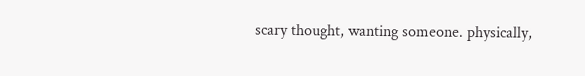scary thought, wanting someone. physically,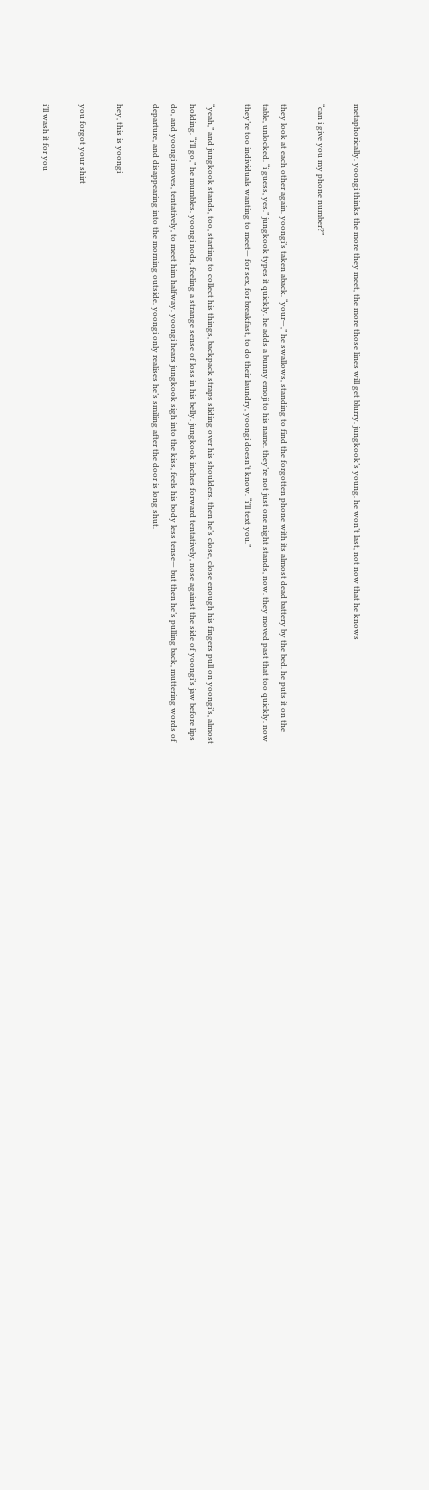metaphorically. yoongi thinks the more they meet, the more those lines will get blurry. jungkook’s young. he won’t last, not now that he knows

“can i give you my phone number?”

they look at each other again. yoongi’s taken aback. “your—,” he swallows, standing to find the forgotten phone with its almost dead battery by the bed. he puts it on the table, unlocked. “i guess, yes.” jungkook types it quickly. he adds a bunny emoji to his name. they’re not just one night stands, now. they moved past that too quickly. now they’re too individuals wanting to meet— for sex, for breakfast, to do their laundry, yoongi doesn’t know. “i’ll text you.”

“yeah,” and jungkook stands, too, starting to collect his things, backpack straps sliding over his shoulders. then he’s close, close enough his fingers pull on yoongi’s, almost holding. “i’ll go,” he mumbles. yoongi nods, feeling a strange sense of loss in his belly. jungkook inches forward tentatively, nose against the side of yoongi’s jaw before lips do, and yoongi moves, tentatively, to meet him halfway. yoongi hears jungkook sigh into the kiss, feels his body less tense— but then he’s pulling back, muttering words of departure, and disappearing into the morning outside. yoongi only realises he’s smiling after the door is long shut.

hey, this is yoongi

you forgot your shirt

i’ll wash it for you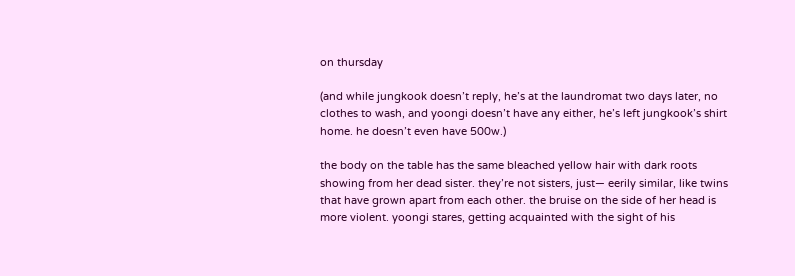on thursday

(and while jungkook doesn’t reply, he’s at the laundromat two days later, no clothes to wash, and yoongi doesn’t have any either, he’s left jungkook’s shirt home. he doesn’t even have 500w.)

the body on the table has the same bleached yellow hair with dark roots showing from her dead sister. they’re not sisters, just— eerily similar, like twins that have grown apart from each other. the bruise on the side of her head is more violent. yoongi stares, getting acquainted with the sight of his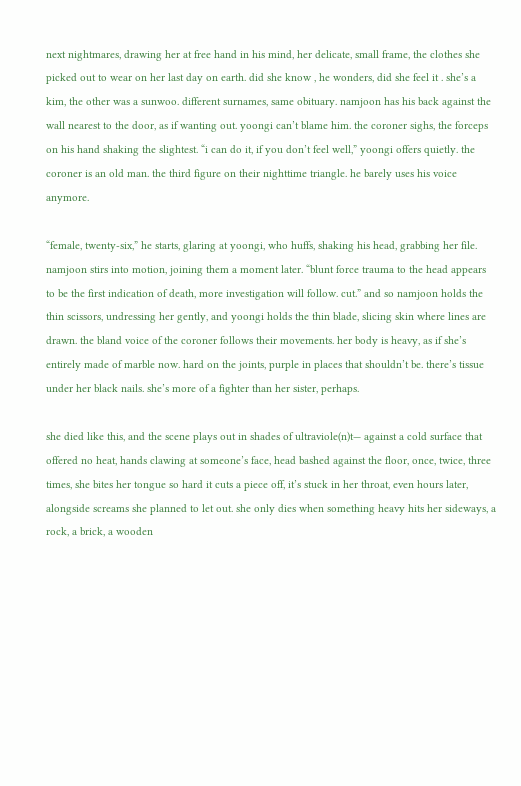next nightmares, drawing her at free hand in his mind, her delicate, small frame, the clothes she picked out to wear on her last day on earth. did she know , he wonders, did she feel it . she’s a kim, the other was a sunwoo. different surnames, same obituary. namjoon has his back against the wall nearest to the door, as if wanting out. yoongi can’t blame him. the coroner sighs, the forceps on his hand shaking the slightest. “i can do it, if you don’t feel well,” yoongi offers quietly. the coroner is an old man. the third figure on their nighttime triangle. he barely uses his voice anymore.

“female, twenty-six,” he starts, glaring at yoongi, who huffs, shaking his head, grabbing her file. namjoon stirs into motion, joining them a moment later. “blunt force trauma to the head appears to be the first indication of death, more investigation will follow. cut.” and so namjoon holds the thin scissors, undressing her gently, and yoongi holds the thin blade, slicing skin where lines are drawn. the bland voice of the coroner follows their movements. her body is heavy, as if she’s entirely made of marble now. hard on the joints, purple in places that shouldn’t be. there’s tissue under her black nails. she’s more of a fighter than her sister, perhaps.

she died like this, and the scene plays out in shades of ultraviole(n)t— against a cold surface that offered no heat, hands clawing at someone’s face, head bashed against the floor, once, twice, three times, she bites her tongue so hard it cuts a piece off, it’s stuck in her throat, even hours later, alongside screams she planned to let out. she only dies when something heavy hits her sideways, a rock, a brick, a wooden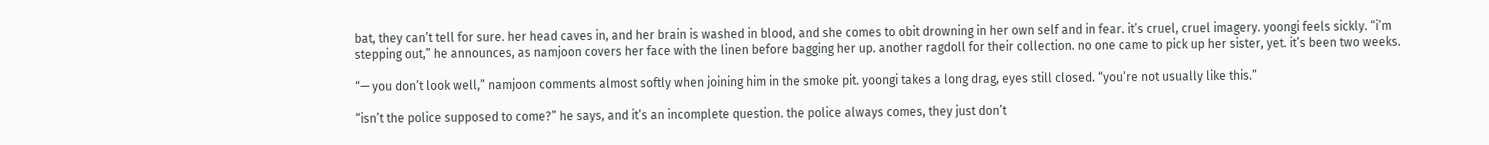bat, they can’t tell for sure. her head caves in, and her brain is washed in blood, and she comes to obit drowning in her own self and in fear. it’s cruel, cruel imagery. yoongi feels sickly. “i’m stepping out,” he announces, as namjoon covers her face with the linen before bagging her up. another ragdoll for their collection. no one came to pick up her sister, yet. it’s been two weeks.

“— you don’t look well,” namjoon comments almost softly when joining him in the smoke pit. yoongi takes a long drag, eyes still closed. “you’re not usually like this.”

“isn’t the police supposed to come?” he says, and it’s an incomplete question. the police always comes, they just don’t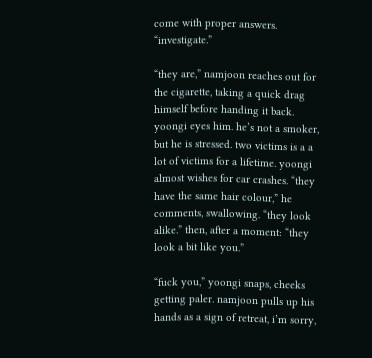come with proper answers. “investigate.”

“they are,” namjoon reaches out for the cigarette, taking a quick drag himself before handing it back. yoongi eyes him. he’s not a smoker, but he is stressed. two victims is a a lot of victims for a lifetime. yoongi almost wishes for car crashes. “they have the same hair colour,” he comments, swallowing. “they look alike.” then, after a moment: “they look a bit like you.”

“fuck you,” yoongi snaps, cheeks getting paler. namjoon pulls up his hands as a sign of retreat, i’m sorry,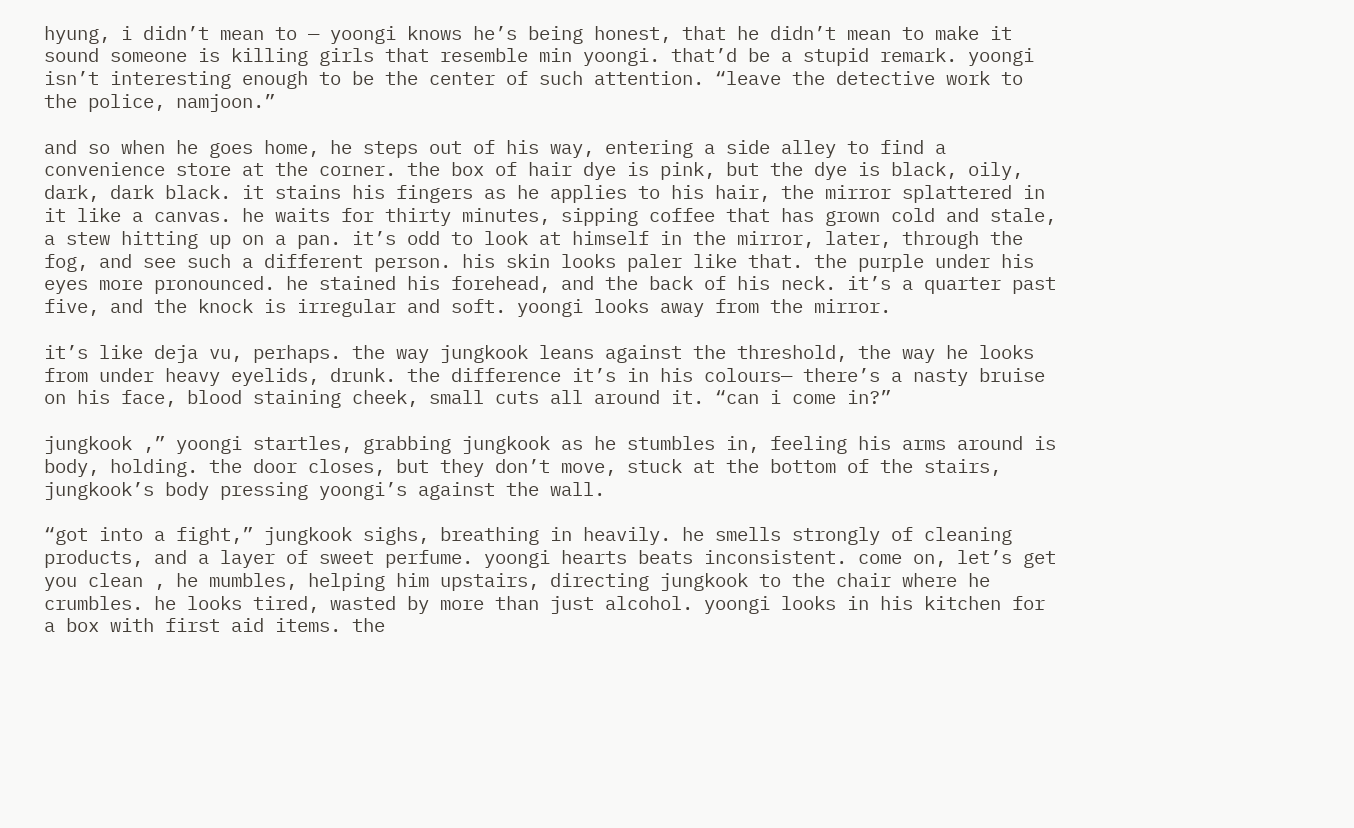hyung, i didn’t mean to — yoongi knows he’s being honest, that he didn’t mean to make it sound someone is killing girls that resemble min yoongi. that’d be a stupid remark. yoongi isn’t interesting enough to be the center of such attention. “leave the detective work to the police, namjoon.”

and so when he goes home, he steps out of his way, entering a side alley to find a convenience store at the corner. the box of hair dye is pink, but the dye is black, oily, dark, dark black. it stains his fingers as he applies to his hair, the mirror splattered in it like a canvas. he waits for thirty minutes, sipping coffee that has grown cold and stale, a stew hitting up on a pan. it’s odd to look at himself in the mirror, later, through the fog, and see such a different person. his skin looks paler like that. the purple under his eyes more pronounced. he stained his forehead, and the back of his neck. it’s a quarter past five, and the knock is irregular and soft. yoongi looks away from the mirror.

it’s like deja vu, perhaps. the way jungkook leans against the threshold, the way he looks from under heavy eyelids, drunk. the difference it’s in his colours— there’s a nasty bruise on his face, blood staining cheek, small cuts all around it. “can i come in?”

jungkook ,” yoongi startles, grabbing jungkook as he stumbles in, feeling his arms around is body, holding. the door closes, but they don’t move, stuck at the bottom of the stairs, jungkook’s body pressing yoongi’s against the wall.

“got into a fight,” jungkook sighs, breathing in heavily. he smells strongly of cleaning products, and a layer of sweet perfume. yoongi hearts beats inconsistent. come on, let’s get you clean , he mumbles, helping him upstairs, directing jungkook to the chair where he crumbles. he looks tired, wasted by more than just alcohol. yoongi looks in his kitchen for a box with first aid items. the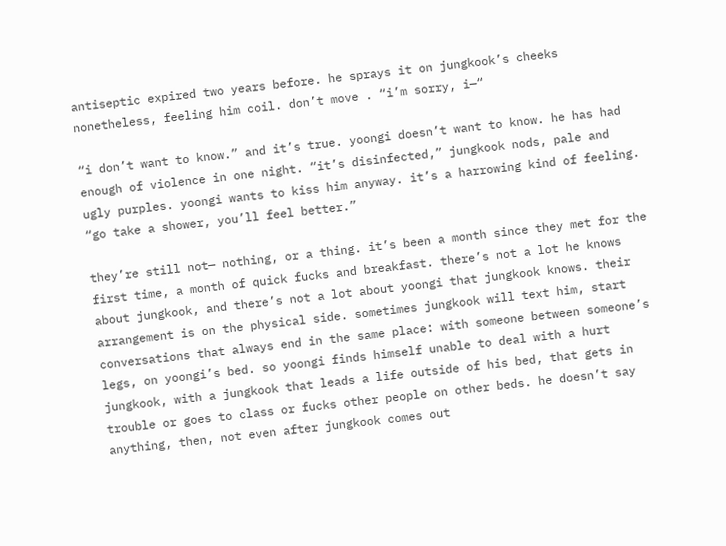antiseptic expired two years before. he sprays it on jungkook’s cheeks nonetheless, feeling him coil. don’t move . “i’m sorry, i—“

“i don’t want to know.” and it’s true. yoongi doesn’t want to know. he has had enough of violence in one night. “it’s disinfected,” jungkook nods, pale and ugly purples. yoongi wants to kiss him anyway. it’s a harrowing kind of feeling. “go take a shower, you’ll feel better.”

they’re still not— nothing, or a thing. it’s been a month since they met for the first time, a month of quick fucks and breakfast. there’s not a lot he knows about jungkook, and there’s not a lot about yoongi that jungkook knows. their arrangement is on the physical side. sometimes jungkook will text him, start conversations that always end in the same place: with someone between someone’s legs, on yoongi’s bed. so yoongi finds himself unable to deal with a hurt jungkook, with a jungkook that leads a life outside of his bed, that gets in trouble or goes to class or fucks other people on other beds. he doesn’t say anything, then, not even after jungkook comes out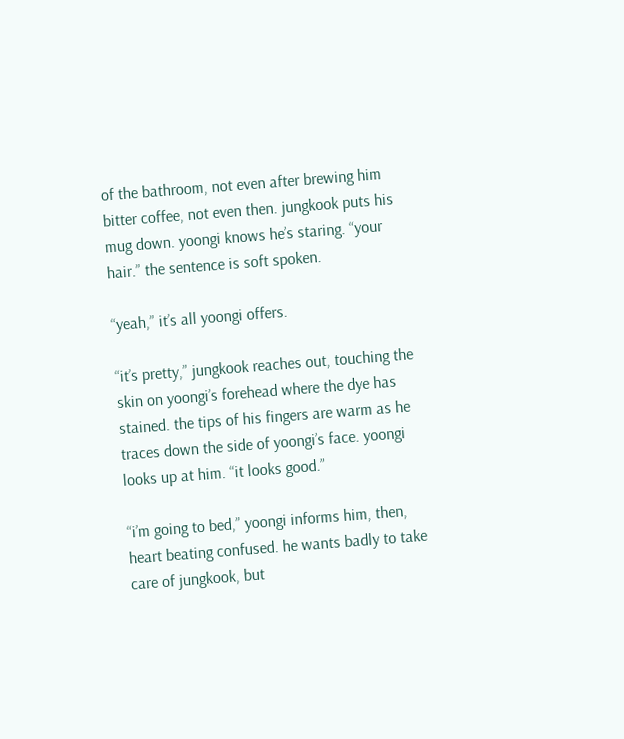of the bathroom, not even after brewing him bitter coffee, not even then. jungkook puts his mug down. yoongi knows he’s staring. “your hair.” the sentence is soft spoken.

“yeah,” it’s all yoongi offers.

“it’s pretty,” jungkook reaches out, touching the skin on yoongi’s forehead where the dye has stained. the tips of his fingers are warm as he traces down the side of yoongi’s face. yoongi looks up at him. “it looks good.”

“i’m going to bed,” yoongi informs him, then, heart beating confused. he wants badly to take care of jungkook, but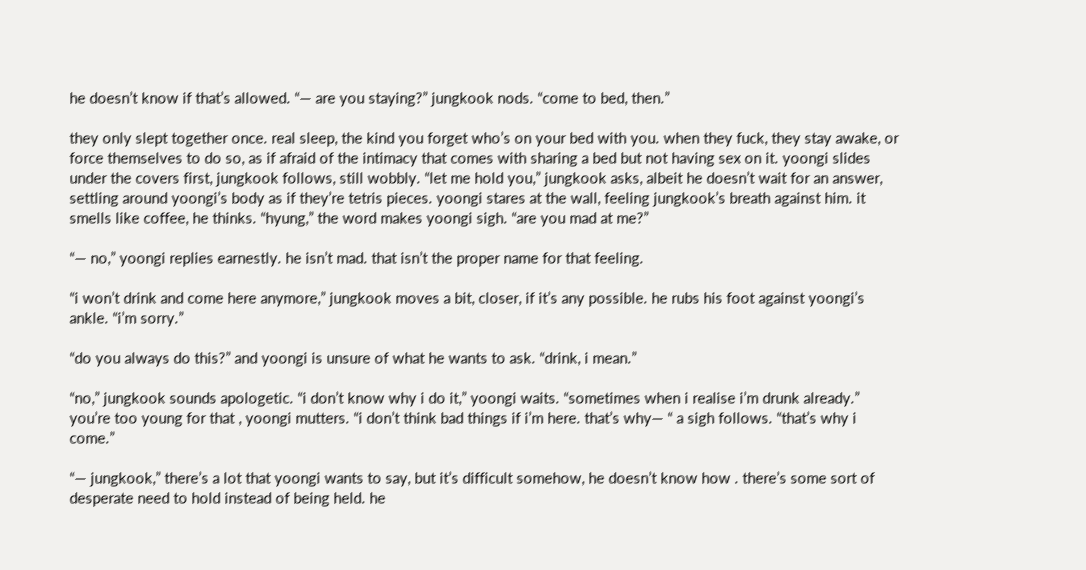he doesn’t know if that’s allowed. “— are you staying?” jungkook nods. “come to bed, then.”

they only slept together once. real sleep, the kind you forget who’s on your bed with you. when they fuck, they stay awake, or force themselves to do so, as if afraid of the intimacy that comes with sharing a bed but not having sex on it. yoongi slides under the covers first, jungkook follows, still wobbly. “let me hold you,” jungkook asks, albeit he doesn’t wait for an answer, settling around yoongi’s body as if they’re tetris pieces. yoongi stares at the wall, feeling jungkook’s breath against him. it smells like coffee, he thinks. “hyung,” the word makes yoongi sigh. “are you mad at me?”

“— no,” yoongi replies earnestly. he isn’t mad. that isn’t the proper name for that feeling.

“i won’t drink and come here anymore,” jungkook moves a bit, closer, if it’s any possible. he rubs his foot against yoongi’s ankle. “i’m sorry.”

“do you always do this?” and yoongi is unsure of what he wants to ask. “drink, i mean.”

“no,” jungkook sounds apologetic. “i don’t know why i do it,” yoongi waits. “sometimes when i realise i’m drunk already.” you’re too young for that , yoongi mutters. “i don’t think bad things if i’m here. that’s why— “ a sigh follows. “that’s why i come.”

“— jungkook,” there’s a lot that yoongi wants to say, but it’s difficult somehow, he doesn’t know how . there’s some sort of desperate need to hold instead of being held. he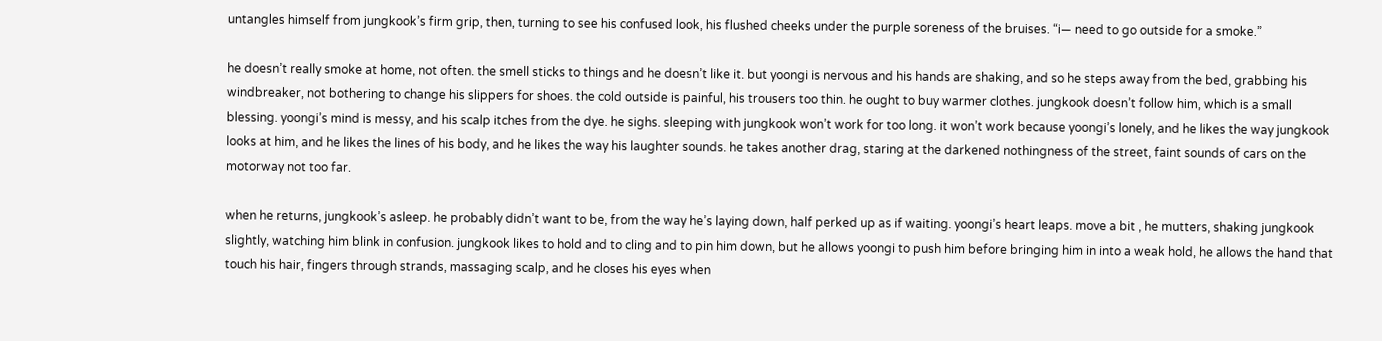untangles himself from jungkook’s firm grip, then, turning to see his confused look, his flushed cheeks under the purple soreness of the bruises. “i— need to go outside for a smoke.”

he doesn’t really smoke at home, not often. the smell sticks to things and he doesn’t like it. but yoongi is nervous and his hands are shaking, and so he steps away from the bed, grabbing his windbreaker, not bothering to change his slippers for shoes. the cold outside is painful, his trousers too thin. he ought to buy warmer clothes. jungkook doesn’t follow him, which is a small blessing. yoongi’s mind is messy, and his scalp itches from the dye. he sighs. sleeping with jungkook won’t work for too long. it won’t work because yoongi’s lonely, and he likes the way jungkook looks at him, and he likes the lines of his body, and he likes the way his laughter sounds. he takes another drag, staring at the darkened nothingness of the street, faint sounds of cars on the motorway not too far.

when he returns, jungkook’s asleep. he probably didn’t want to be, from the way he’s laying down, half perked up as if waiting. yoongi’s heart leaps. move a bit , he mutters, shaking jungkook slightly, watching him blink in confusion. jungkook likes to hold and to cling and to pin him down, but he allows yoongi to push him before bringing him in into a weak hold, he allows the hand that touch his hair, fingers through strands, massaging scalp, and he closes his eyes when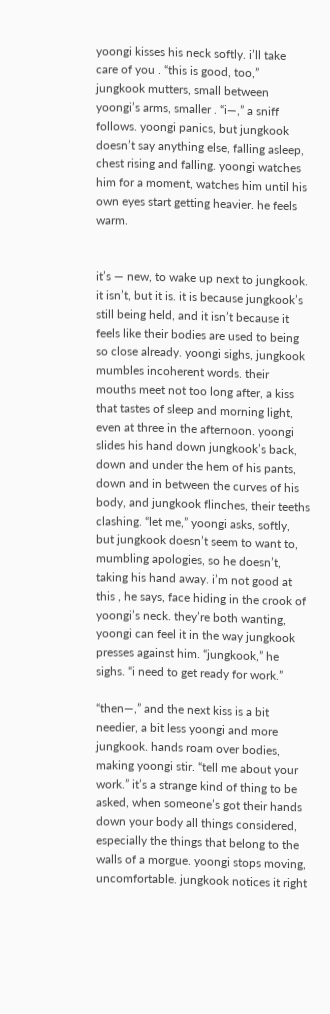yoongi kisses his neck softly. i’ll take care of you . “this is good, too,” jungkook mutters, small between yoongi’s arms, smaller . “i—,” a sniff follows. yoongi panics, but jungkook doesn’t say anything else, falling asleep, chest rising and falling. yoongi watches him for a moment, watches him until his own eyes start getting heavier. he feels warm.


it’s — new, to wake up next to jungkook. it isn’t, but it is. it is because jungkook’s still being held, and it isn’t because it feels like their bodies are used to being so close already. yoongi sighs, jungkook mumbles incoherent words. their mouths meet not too long after, a kiss that tastes of sleep and morning light, even at three in the afternoon. yoongi slides his hand down jungkook’s back, down and under the hem of his pants, down and in between the curves of his body, and jungkook flinches, their teeths clashing. “let me,” yoongi asks, softly, but jungkook doesn’t seem to want to, mumbling apologies, so he doesn’t, taking his hand away. i’m not good at this , he says, face hiding in the crook of yoongi’s neck. they’re both wanting, yoongi can feel it in the way jungkook presses against him. “jungkook,” he sighs. “i need to get ready for work.”

“then—,” and the next kiss is a bit needier, a bit less yoongi and more jungkook. hands roam over bodies, making yoongi stir. “tell me about your work.” it’s a strange kind of thing to be asked, when someone’s got their hands down your body all things considered, especially the things that belong to the walls of a morgue. yoongi stops moving, uncomfortable. jungkook notices it right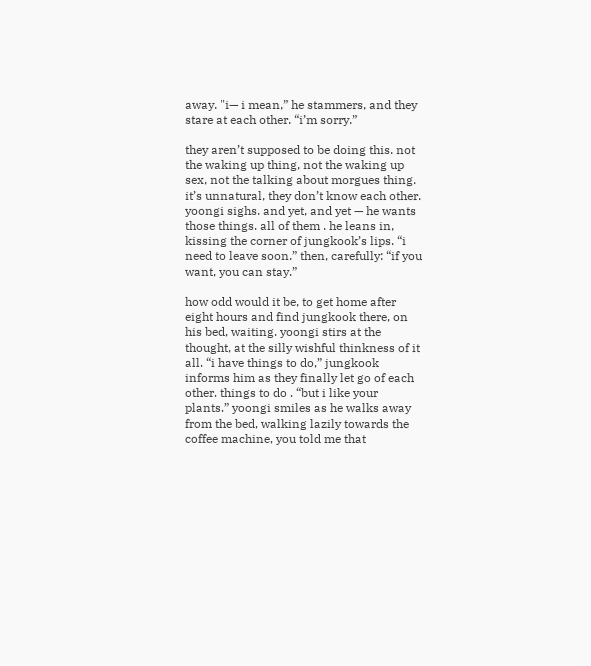away. "i— i mean,” he stammers, and they stare at each other. “i’m sorry.”

they aren’t supposed to be doing this. not the waking up thing, not the waking up sex, not the talking about morgues thing. it’s unnatural, they don’t know each other. yoongi sighs. and yet, and yet — he wants those things. all of them . he leans in, kissing the corner of jungkook’s lips. “i need to leave soon.” then, carefully: “if you want, you can stay.”

how odd would it be, to get home after eight hours and find jungkook there, on his bed, waiting. yoongi stirs at the thought, at the silly wishful thinkness of it all. “i have things to do,” jungkook informs him as they finally let go of each other. things to do . “but i like your plants.” yoongi smiles as he walks away from the bed, walking lazily towards the coffee machine, you told me that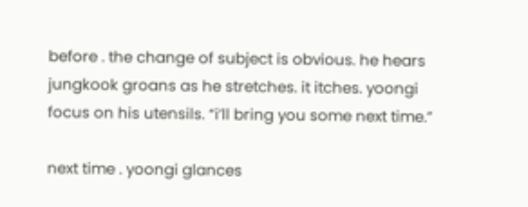before . the change of subject is obvious. he hears jungkook groans as he stretches. it itches. yoongi focus on his utensils. “i’ll bring you some next time.”

next time . yoongi glances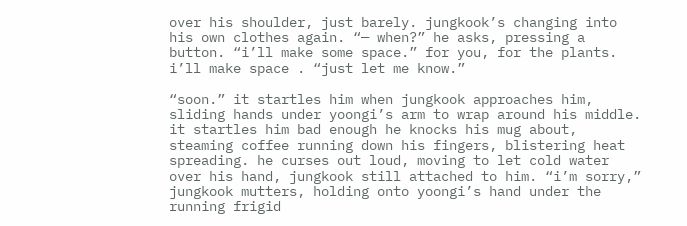over his shoulder, just barely. jungkook’s changing into his own clothes again. “— when?” he asks, pressing a button. “i’ll make some space.” for you, for the plants. i’ll make space . “just let me know.”

“soon.” it startles him when jungkook approaches him, sliding hands under yoongi’s arm to wrap around his middle. it startles him bad enough he knocks his mug about, steaming coffee running down his fingers, blistering heat spreading. he curses out loud, moving to let cold water over his hand, jungkook still attached to him. “i’m sorry,” jungkook mutters, holding onto yoongi’s hand under the running frigid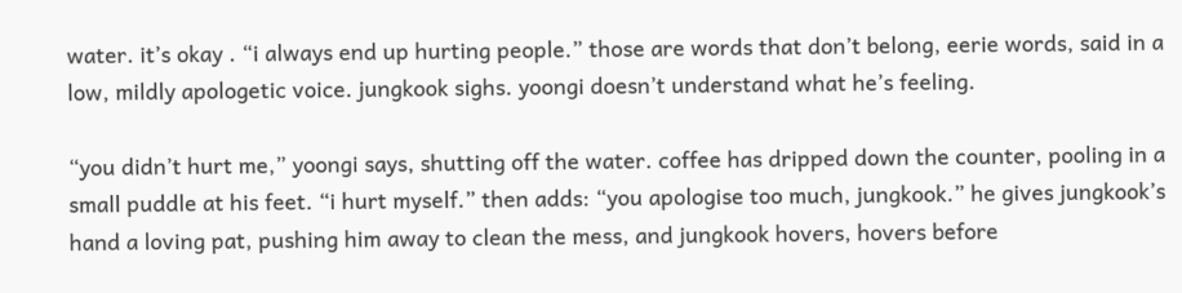water. it’s okay . “i always end up hurting people.” those are words that don’t belong, eerie words, said in a low, mildly apologetic voice. jungkook sighs. yoongi doesn’t understand what he’s feeling.

“you didn’t hurt me,” yoongi says, shutting off the water. coffee has dripped down the counter, pooling in a small puddle at his feet. “i hurt myself.” then adds: “you apologise too much, jungkook.” he gives jungkook’s hand a loving pat, pushing him away to clean the mess, and jungkook hovers, hovers before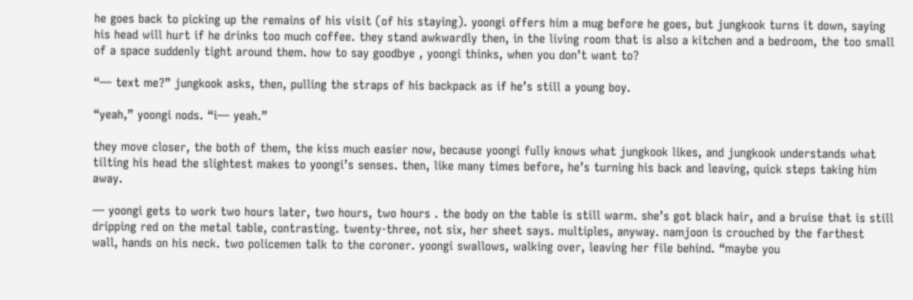he goes back to picking up the remains of his visit (of his staying). yoongi offers him a mug before he goes, but jungkook turns it down, saying his head will hurt if he drinks too much coffee. they stand awkwardly then, in the living room that is also a kitchen and a bedroom, the too small of a space suddenly tight around them. how to say goodbye , yoongi thinks, when you don’t want to?

“— text me?” jungkook asks, then, pulling the straps of his backpack as if he’s still a young boy.

“yeah,” yoongi nods. “i— yeah.”

they move closer, the both of them, the kiss much easier now, because yoongi fully knows what jungkook likes, and jungkook understands what tilting his head the slightest makes to yoongi’s senses. then, like many times before, he’s turning his back and leaving, quick steps taking him away.

— yoongi gets to work two hours later, two hours, two hours . the body on the table is still warm. she’s got black hair, and a bruise that is still dripping red on the metal table, contrasting. twenty-three, not six, her sheet says. multiples, anyway. namjoon is crouched by the farthest wall, hands on his neck. two policemen talk to the coroner. yoongi swallows, walking over, leaving her file behind. “maybe you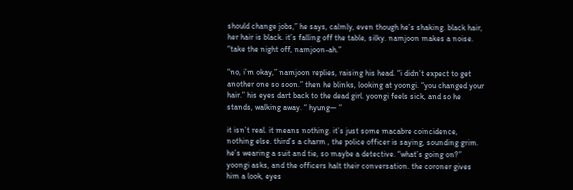should change jobs,” he says, calmly, even though he’s shaking. black hair, her hair is black. it’s falling off the table, silky. namjoon makes a noise. “take the night off, namjoon-ah.”

“no, i’m okay,” namjoon replies, raising his head. “i didn’t expect to get another one so soon.” then he blinks, looking at yoongi. “you changed your hair.” his eyes dart back to the dead girl. yoongi feels sick, and so he stands, walking away. “ hyung— ”

it isn’t real. it means nothing. it’s just some macabre coincidence, nothing else. third’s a charm , the police officer is saying, sounding grim. he’s wearing a suit and tie, so maybe a detective. “what’s going on?” yoongi asks, and the officers halt their conversation. the coroner gives him a look, eyes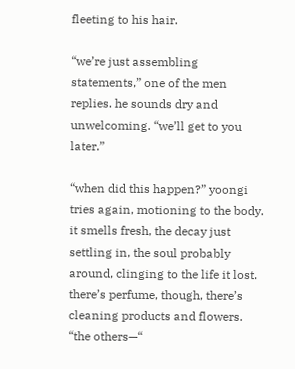fleeting to his hair.

“we’re just assembling statements,” one of the men replies. he sounds dry and unwelcoming. “we’ll get to you later.”

“when did this happen?” yoongi tries again, motioning to the body. it smells fresh, the decay just settling in, the soul probably around, clinging to the life it lost. there’s perfume, though, there’s cleaning products and flowers. “the others—“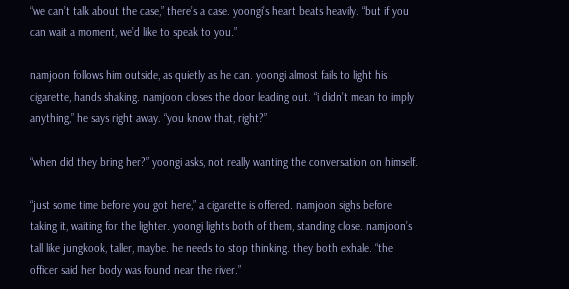“we can’t talk about the case,” there’s a case. yoongi’s heart beats heavily. “but if you can wait a moment, we’d like to speak to you.”

namjoon follows him outside, as quietly as he can. yoongi almost fails to light his cigarette, hands shaking. namjoon closes the door leading out. “i didn’t mean to imply anything,” he says right away. “you know that, right?”

“when did they bring her?” yoongi asks, not really wanting the conversation on himself.

“just some time before you got here,” a cigarette is offered. namjoon sighs before taking it, waiting for the lighter. yoongi lights both of them, standing close. namjoon’s tall like jungkook, taller, maybe. he needs to stop thinking. they both exhale. “the officer said her body was found near the river.”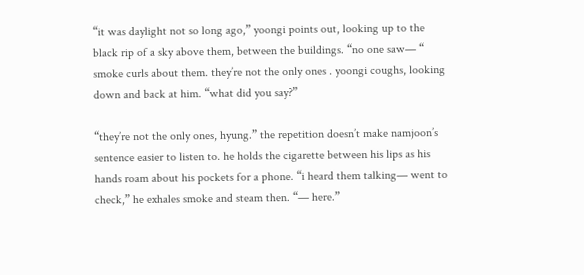“it was daylight not so long ago,” yoongi points out, looking up to the black rip of a sky above them, between the buildings. “no one saw— “ smoke curls about them. they’re not the only ones . yoongi coughs, looking down and back at him. “what did you say?”

“they’re not the only ones, hyung.” the repetition doesn’t make namjoon’s sentence easier to listen to. he holds the cigarette between his lips as his hands roam about his pockets for a phone. “i heard them talking— went to check,” he exhales smoke and steam then. “— here.”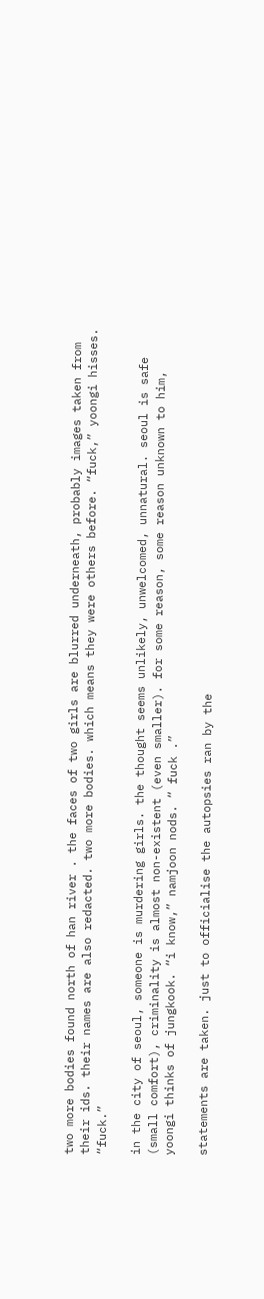two more bodies found north of han river . the faces of two girls are blurred underneath, probably images taken from their ids. their names are also redacted. two more bodies. which means they were others before. “fuck,” yoongi hisses. “fuck.”

in the city of seoul, someone is murdering girls. the thought seems unlikely, unwelcomed, unnatural. seoul is safe (small comfort), criminality is almost non-existent (even smaller). for some reason, some reason unknown to him, yoongi thinks of jungkook. “i know,” namjoon nods. “ fuck .”

statements are taken. just to officialise the autopsies ran by the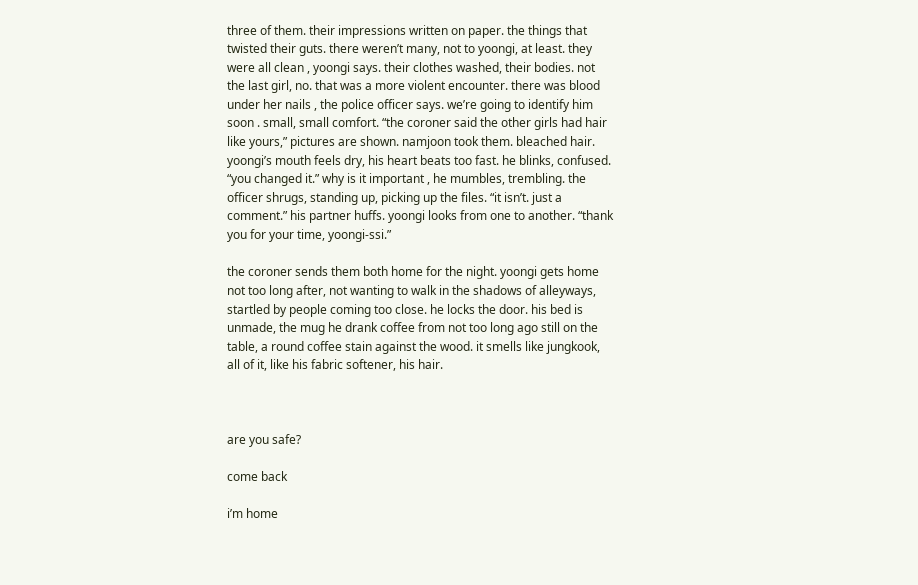three of them. their impressions written on paper. the things that twisted their guts. there weren’t many, not to yoongi, at least. they were all clean , yoongi says. their clothes washed, their bodies. not the last girl, no. that was a more violent encounter. there was blood under her nails , the police officer says. we’re going to identify him soon . small, small comfort. “the coroner said the other girls had hair like yours,” pictures are shown. namjoon took them. bleached hair. yoongi’s mouth feels dry, his heart beats too fast. he blinks, confused. “you changed it.” why is it important , he mumbles, trembling. the officer shrugs, standing up, picking up the files. “it isn’t. just a comment.” his partner huffs. yoongi looks from one to another. “thank you for your time, yoongi-ssi.”

the coroner sends them both home for the night. yoongi gets home not too long after, not wanting to walk in the shadows of alleyways, startled by people coming too close. he locks the door. his bed is unmade, the mug he drank coffee from not too long ago still on the table, a round coffee stain against the wood. it smells like jungkook, all of it, like his fabric softener, his hair.



are you safe?

come back

i’m home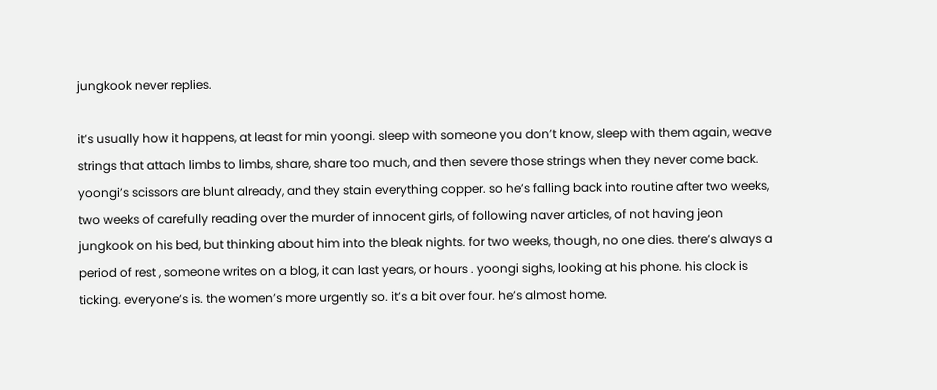jungkook never replies.

it’s usually how it happens, at least for min yoongi. sleep with someone you don’t know, sleep with them again, weave strings that attach limbs to limbs, share, share too much, and then severe those strings when they never come back. yoongi’s scissors are blunt already, and they stain everything copper. so he’s falling back into routine after two weeks, two weeks of carefully reading over the murder of innocent girls, of following naver articles, of not having jeon jungkook on his bed, but thinking about him into the bleak nights. for two weeks, though, no one dies. there’s always a period of rest , someone writes on a blog, it can last years, or hours . yoongi sighs, looking at his phone. his clock is ticking. everyone’s is. the women’s more urgently so. it’s a bit over four. he’s almost home.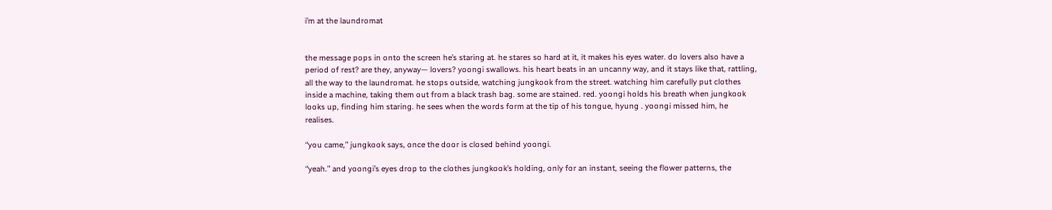i’m at the laundromat


the message pops in onto the screen he’s staring at. he stares so hard at it, it makes his eyes water. do lovers also have a period of rest? are they, anyway— lovers? yoongi swallows. his heart beats in an uncanny way, and it stays like that, rattling, all the way to the laundromat. he stops outside, watching jungkook from the street. watching him carefully put clothes inside a machine, taking them out from a black trash bag. some are stained. red. yoongi holds his breath when jungkook looks up, finding him staring. he sees when the words form at the tip of his tongue, hyung . yoongi missed him, he realises.

“you came,” jungkook says, once the door is closed behind yoongi.

“yeah.” and yoongi’s eyes drop to the clothes jungkook’s holding, only for an instant, seeing the flower patterns, the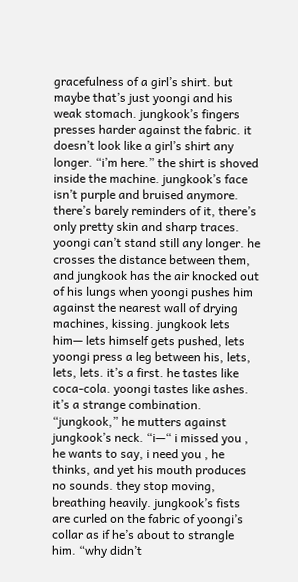gracefulness of a girl’s shirt. but maybe that’s just yoongi and his weak stomach. jungkook’s fingers presses harder against the fabric. it doesn’t look like a girl’s shirt any longer. “i’m here.” the shirt is shoved inside the machine. jungkook’s face isn’t purple and bruised anymore. there’s barely reminders of it, there’s only pretty skin and sharp traces. yoongi can’t stand still any longer. he crosses the distance between them, and jungkook has the air knocked out of his lungs when yoongi pushes him against the nearest wall of drying machines, kissing. jungkook lets him— lets himself gets pushed, lets yoongi press a leg between his, lets, lets, lets. it’s a first. he tastes like coca-cola. yoongi tastes like ashes. it’s a strange combination. “jungkook,” he mutters against jungkook’s neck. “i—“ i missed you , he wants to say, i need you , he thinks, and yet his mouth produces no sounds. they stop moving, breathing heavily. jungkook’s fists are curled on the fabric of yoongi’s collar as if he’s about to strangle him. “why didn’t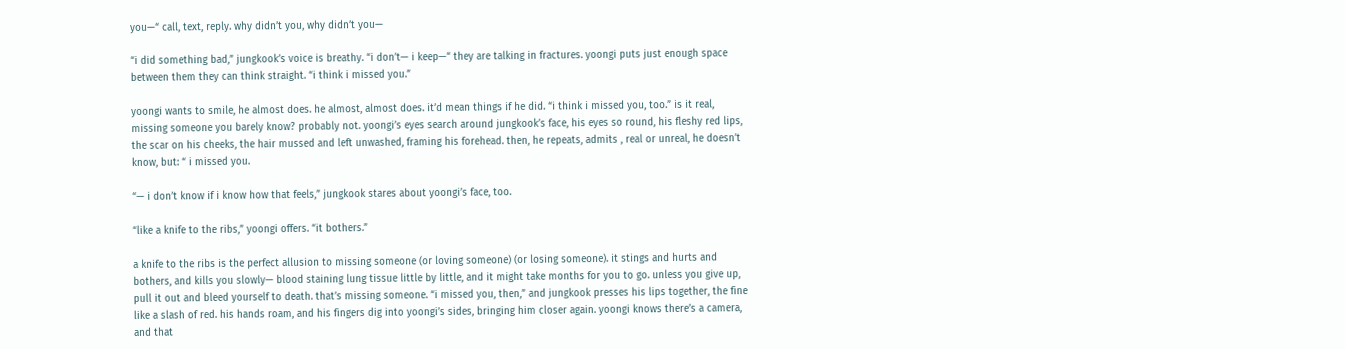you—“ call, text, reply. why didn’t you, why didn’t you—

“i did something bad,” jungkook’s voice is breathy. “i don’t— i keep—“ they are talking in fractures. yoongi puts just enough space between them they can think straight. “i think i missed you.”

yoongi wants to smile, he almost does. he almost, almost does. it’d mean things if he did. “i think i missed you, too.” is it real, missing someone you barely know? probably not. yoongi’s eyes search around jungkook’s face, his eyes so round, his fleshy red lips, the scar on his cheeks, the hair mussed and left unwashed, framing his forehead. then, he repeats, admits , real or unreal, he doesn’t know, but: “ i missed you.

“— i don’t know if i know how that feels,” jungkook stares about yoongi’s face, too.

“like a knife to the ribs,” yoongi offers. “it bothers.”

a knife to the ribs is the perfect allusion to missing someone (or loving someone) (or losing someone). it stings and hurts and bothers, and kills you slowly— blood staining lung tissue little by little, and it might take months for you to go. unless you give up, pull it out and bleed yourself to death. that’s missing someone. “i missed you, then,” and jungkook presses his lips together, the fine like a slash of red. his hands roam, and his fingers dig into yoongi’s sides, bringing him closer again. yoongi knows there’s a camera, and that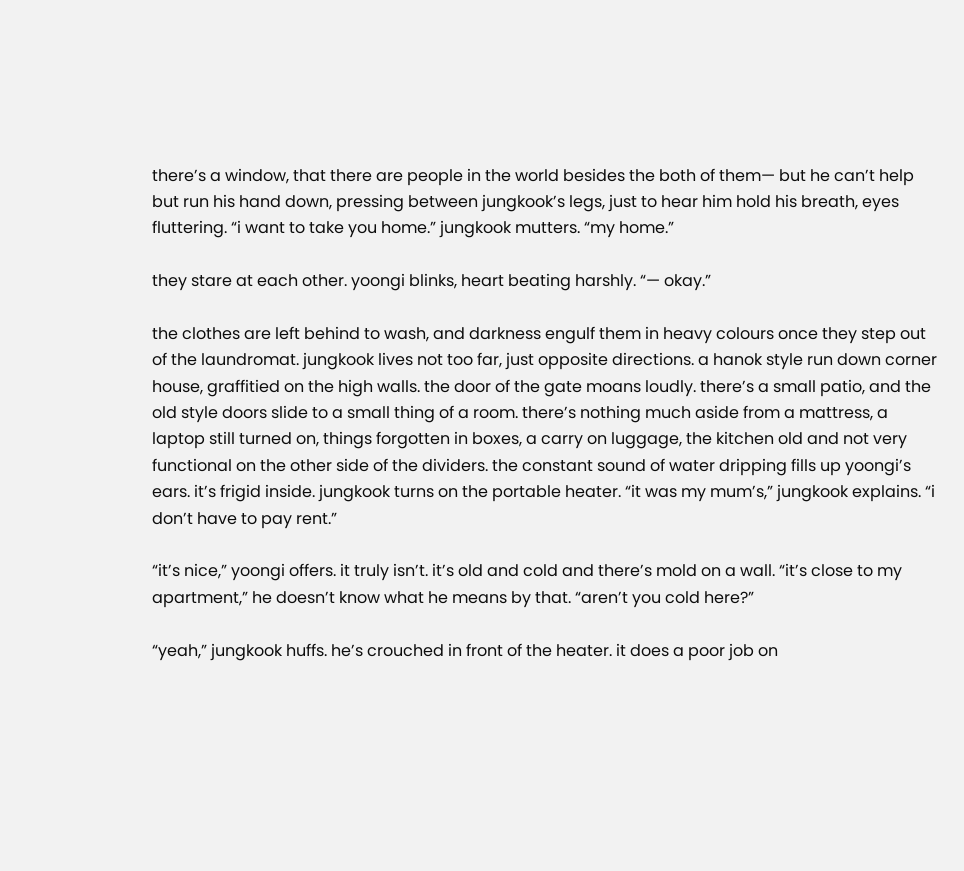there’s a window, that there are people in the world besides the both of them— but he can’t help but run his hand down, pressing between jungkook’s legs, just to hear him hold his breath, eyes fluttering. “i want to take you home.” jungkook mutters. “my home.”

they stare at each other. yoongi blinks, heart beating harshly. “— okay.”

the clothes are left behind to wash, and darkness engulf them in heavy colours once they step out of the laundromat. jungkook lives not too far, just opposite directions. a hanok style run down corner house, graffitied on the high walls. the door of the gate moans loudly. there’s a small patio, and the old style doors slide to a small thing of a room. there’s nothing much aside from a mattress, a laptop still turned on, things forgotten in boxes, a carry on luggage, the kitchen old and not very functional on the other side of the dividers. the constant sound of water dripping fills up yoongi’s ears. it’s frigid inside. jungkook turns on the portable heater. “it was my mum’s,” jungkook explains. “i don’t have to pay rent.”

“it’s nice,” yoongi offers. it truly isn’t. it’s old and cold and there’s mold on a wall. “it’s close to my apartment,” he doesn’t know what he means by that. “aren’t you cold here?”

“yeah,” jungkook huffs. he’s crouched in front of the heater. it does a poor job on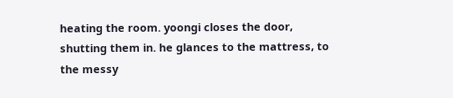heating the room. yoongi closes the door, shutting them in. he glances to the mattress, to the messy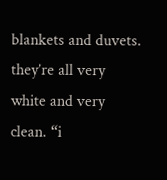blankets and duvets. they’re all very white and very clean. “i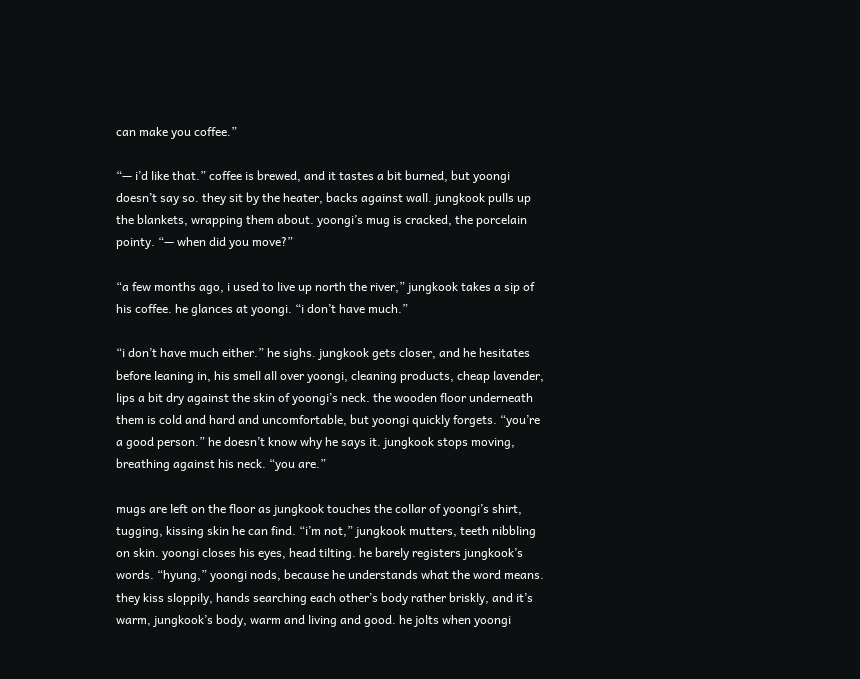can make you coffee.”

“— i’d like that.” coffee is brewed, and it tastes a bit burned, but yoongi doesn’t say so. they sit by the heater, backs against wall. jungkook pulls up the blankets, wrapping them about. yoongi’s mug is cracked, the porcelain pointy. “— when did you move?”

“a few months ago, i used to live up north the river,” jungkook takes a sip of his coffee. he glances at yoongi. “i don’t have much.”

“i don’t have much either.” he sighs. jungkook gets closer, and he hesitates before leaning in, his smell all over yoongi, cleaning products, cheap lavender, lips a bit dry against the skin of yoongi’s neck. the wooden floor underneath them is cold and hard and uncomfortable, but yoongi quickly forgets. “you’re a good person.” he doesn’t know why he says it. jungkook stops moving, breathing against his neck. “you are.”

mugs are left on the floor as jungkook touches the collar of yoongi’s shirt, tugging, kissing skin he can find. “i’m not,” jungkook mutters, teeth nibbling on skin. yoongi closes his eyes, head tilting. he barely registers jungkook’s words. “hyung,” yoongi nods, because he understands what the word means. they kiss sloppily, hands searching each other’s body rather briskly, and it’s warm, jungkook’s body, warm and living and good. he jolts when yoongi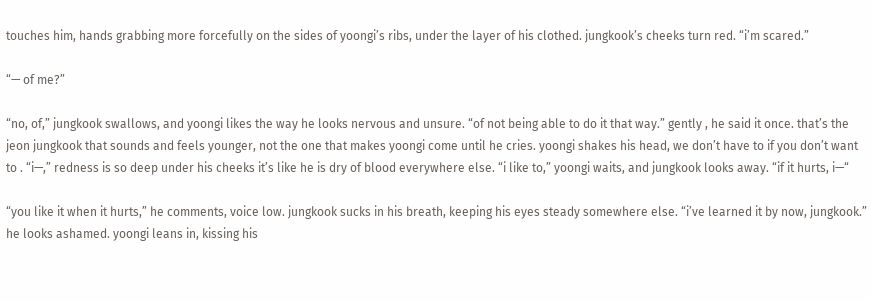touches him, hands grabbing more forcefully on the sides of yoongi’s ribs, under the layer of his clothed. jungkook’s cheeks turn red. “i’m scared.”

“— of me?”

“no, of,” jungkook swallows, and yoongi likes the way he looks nervous and unsure. “of not being able to do it that way.” gently , he said it once. that’s the jeon jungkook that sounds and feels younger, not the one that makes yoongi come until he cries. yoongi shakes his head, we don’t have to if you don’t want to . “i—,” redness is so deep under his cheeks it’s like he is dry of blood everywhere else. “i like to,” yoongi waits, and jungkook looks away. “if it hurts, i—“

“you like it when it hurts,” he comments, voice low. jungkook sucks in his breath, keeping his eyes steady somewhere else. “i’ve learned it by now, jungkook.” he looks ashamed. yoongi leans in, kissing his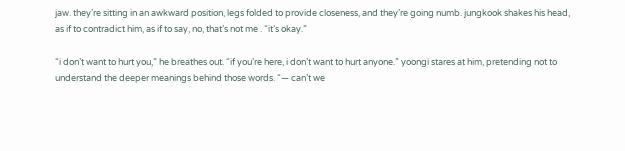jaw. they’re sitting in an awkward position, legs folded to provide closeness, and they’re going numb. jungkook shakes his head, as if to contradict him, as if to say, no, that’s not me . “it’s okay.”

“i don’t want to hurt you,” he breathes out. “if you’re here, i don’t want to hurt anyone.” yoongi stares at him, pretending not to understand the deeper meanings behind those words. “— can’t we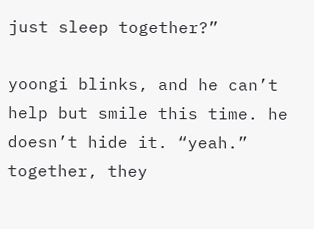just sleep together?”

yoongi blinks, and he can’t help but smile this time. he doesn’t hide it. “yeah.” together, they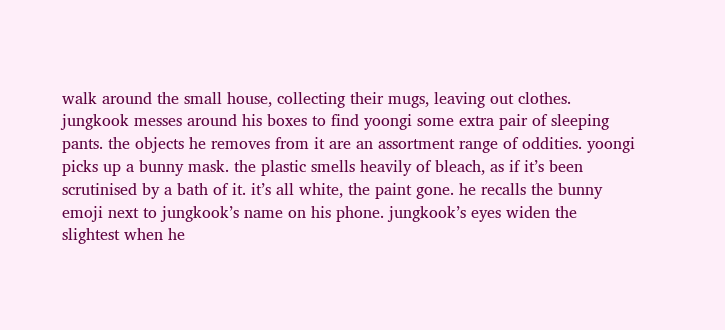walk around the small house, collecting their mugs, leaving out clothes. jungkook messes around his boxes to find yoongi some extra pair of sleeping pants. the objects he removes from it are an assortment range of oddities. yoongi picks up a bunny mask. the plastic smells heavily of bleach, as if it’s been scrutinised by a bath of it. it’s all white, the paint gone. he recalls the bunny emoji next to jungkook’s name on his phone. jungkook’s eyes widen the slightest when he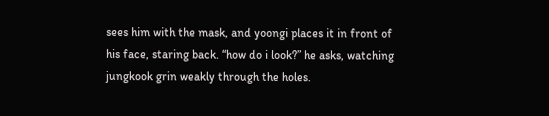sees him with the mask, and yoongi places it in front of his face, staring back. “how do i look?” he asks, watching jungkook grin weakly through the holes.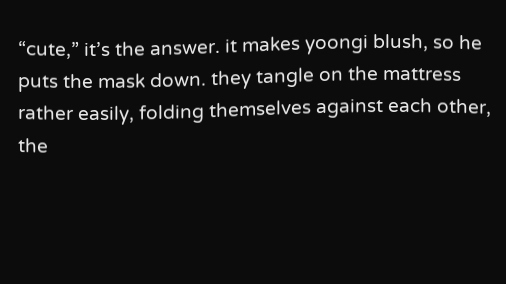“cute,” it’s the answer. it makes yoongi blush, so he puts the mask down. they tangle on the mattress rather easily, folding themselves against each other, the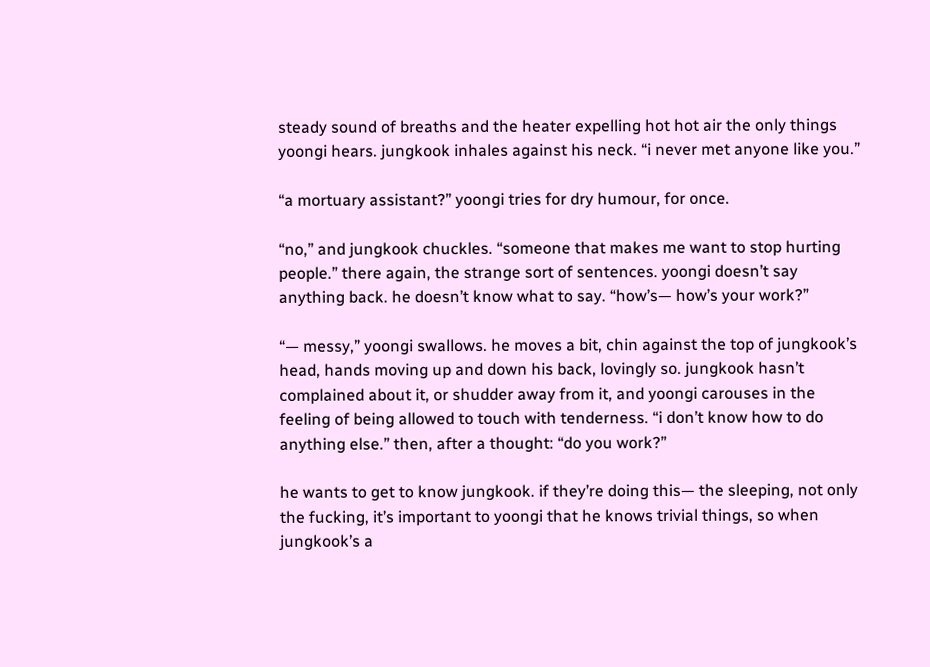steady sound of breaths and the heater expelling hot hot air the only things yoongi hears. jungkook inhales against his neck. “i never met anyone like you.”

“a mortuary assistant?” yoongi tries for dry humour, for once.

“no,” and jungkook chuckles. “someone that makes me want to stop hurting people.” there again, the strange sort of sentences. yoongi doesn’t say anything back. he doesn’t know what to say. “how’s— how’s your work?”

“— messy,” yoongi swallows. he moves a bit, chin against the top of jungkook’s head, hands moving up and down his back, lovingly so. jungkook hasn’t complained about it, or shudder away from it, and yoongi carouses in the feeling of being allowed to touch with tenderness. “i don’t know how to do anything else.” then, after a thought: “do you work?”

he wants to get to know jungkook. if they’re doing this— the sleeping, not only the fucking, it’s important to yoongi that he knows trivial things, so when jungkook’s a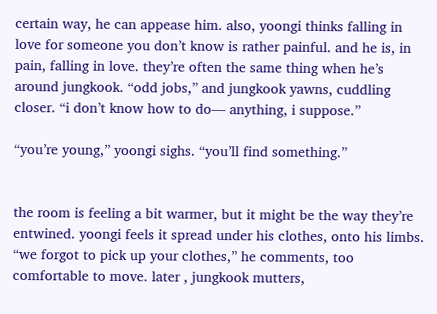certain way, he can appease him. also, yoongi thinks falling in love for someone you don’t know is rather painful. and he is, in pain, falling in love. they’re often the same thing when he’s around jungkook. “odd jobs,” and jungkook yawns, cuddling closer. “i don’t know how to do— anything, i suppose.”

“you’re young,” yoongi sighs. “you’ll find something.”


the room is feeling a bit warmer, but it might be the way they’re entwined. yoongi feels it spread under his clothes, onto his limbs. “we forgot to pick up your clothes,” he comments, too comfortable to move. later , jungkook mutters,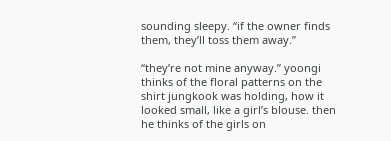sounding sleepy. “if the owner finds them, they’ll toss them away.”

“they’re not mine anyway.” yoongi thinks of the floral patterns on the shirt jungkook was holding, how it looked small, like a girl’s blouse. then he thinks of the girls on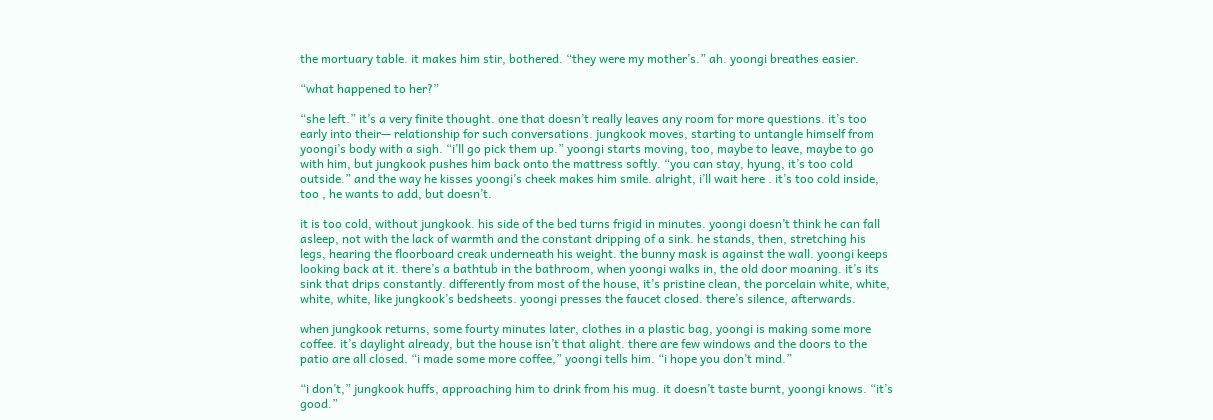the mortuary table. it makes him stir, bothered. “they were my mother’s.” ah. yoongi breathes easier.

“what happened to her?”

“she left.” it’s a very finite thought. one that doesn’t really leaves any room for more questions. it’s too early into their— relationship for such conversations. jungkook moves, starting to untangle himself from yoongi’s body with a sigh. “i’ll go pick them up.” yoongi starts moving, too, maybe to leave, maybe to go with him, but jungkook pushes him back onto the mattress softly. “you can stay, hyung, it’s too cold outside.” and the way he kisses yoongi’s cheek makes him smile. alright, i’ll wait here . it’s too cold inside, too , he wants to add, but doesn’t.

it is too cold, without jungkook. his side of the bed turns frigid in minutes. yoongi doesn’t think he can fall asleep, not with the lack of warmth and the constant dripping of a sink. he stands, then, stretching his legs, hearing the floorboard creak underneath his weight. the bunny mask is against the wall. yoongi keeps looking back at it. there’s a bathtub in the bathroom, when yoongi walks in, the old door moaning. it’s its sink that drips constantly. differently from most of the house, it’s pristine clean, the porcelain white, white, white, white, like jungkook’s bedsheets. yoongi presses the faucet closed. there’s silence, afterwards.

when jungkook returns, some fourty minutes later, clothes in a plastic bag, yoongi is making some more coffee. it’s daylight already, but the house isn’t that alight. there are few windows and the doors to the patio are all closed. “i made some more coffee,” yoongi tells him. “i hope you don’t mind.”

“i don’t,” jungkook huffs, approaching him to drink from his mug. it doesn’t taste burnt, yoongi knows. “it’s good.”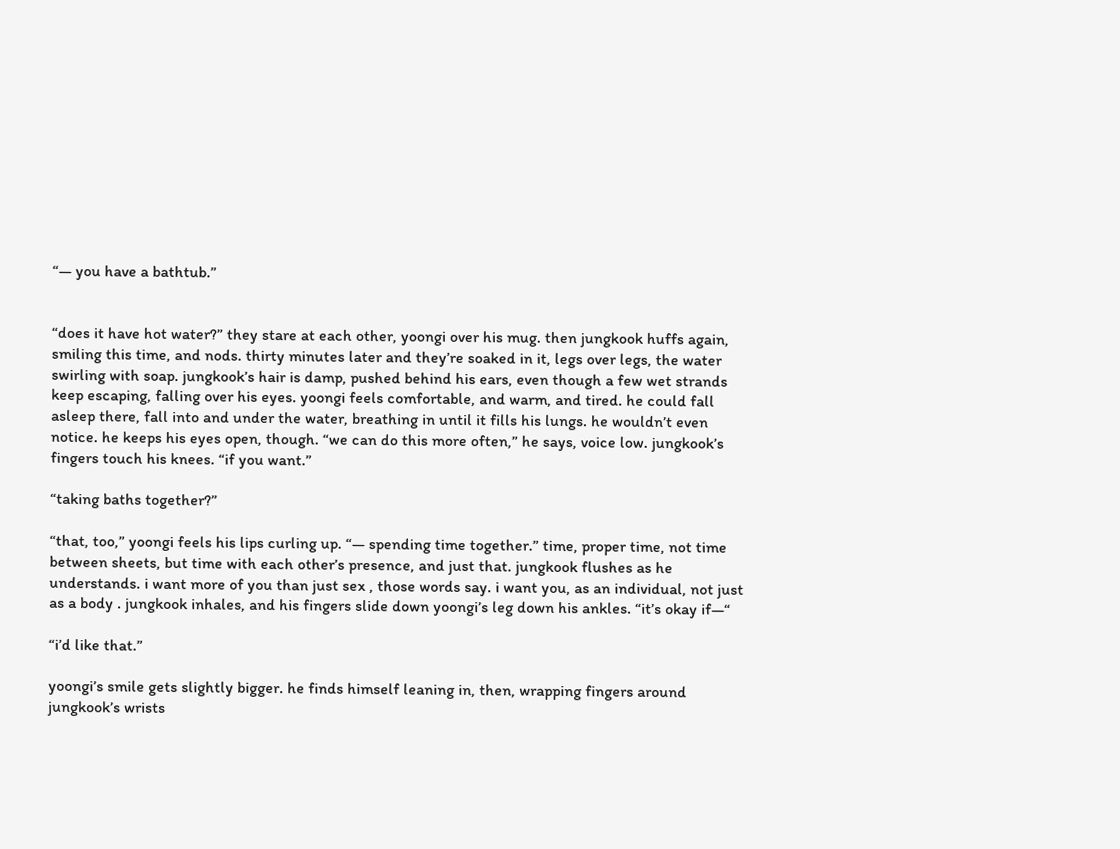“— you have a bathtub.”


“does it have hot water?” they stare at each other, yoongi over his mug. then jungkook huffs again, smiling this time, and nods. thirty minutes later and they’re soaked in it, legs over legs, the water swirling with soap. jungkook’s hair is damp, pushed behind his ears, even though a few wet strands keep escaping, falling over his eyes. yoongi feels comfortable, and warm, and tired. he could fall asleep there, fall into and under the water, breathing in until it fills his lungs. he wouldn’t even notice. he keeps his eyes open, though. “we can do this more often,” he says, voice low. jungkook’s fingers touch his knees. “if you want.”

“taking baths together?”

“that, too,” yoongi feels his lips curling up. “— spending time together.” time, proper time, not time between sheets, but time with each other’s presence, and just that. jungkook flushes as he understands. i want more of you than just sex , those words say. i want you, as an individual, not just as a body . jungkook inhales, and his fingers slide down yoongi’s leg down his ankles. “it’s okay if—“

“i’d like that.”

yoongi’s smile gets slightly bigger. he finds himself leaning in, then, wrapping fingers around jungkook’s wrists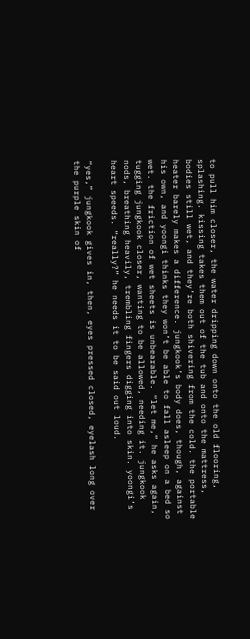to pull him closer, the water dripping down onto the old flooring, splashing. kissing takes them out of the tub and onto the mattress, bodies still wet, and they’re both shivering from the cold. the portable heater barely makes a difference. jungkook’s body does, though, against his own, and yoongi thinks they won’t be able to fall asleep on a bed so wet. the friction of wet sheets is unbearable. “let me,” he asks again, tugging jungkook closer, wanting to be allowed, needing it. jungkook nods, breathing heavily, trembling fingers digging into skin. yoongi’s heart speeds. “really?” he needs it to be said out loud.

“yes,” jungkook gives in, then, eyes pressed closed, eyelash long over the purple skin of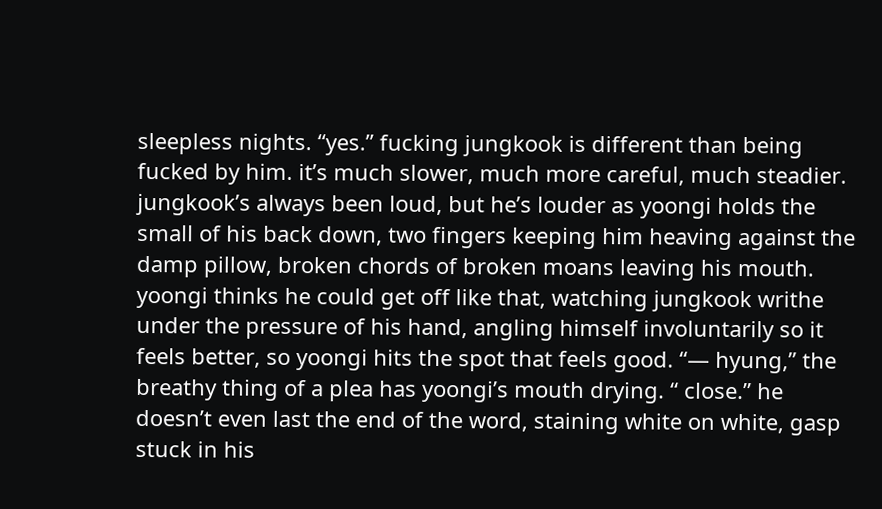sleepless nights. “yes.” fucking jungkook is different than being fucked by him. it’s much slower, much more careful, much steadier. jungkook’s always been loud, but he’s louder as yoongi holds the small of his back down, two fingers keeping him heaving against the damp pillow, broken chords of broken moans leaving his mouth. yoongi thinks he could get off like that, watching jungkook writhe under the pressure of his hand, angling himself involuntarily so it feels better, so yoongi hits the spot that feels good. “— hyung,” the breathy thing of a plea has yoongi’s mouth drying. “ close.” he doesn’t even last the end of the word, staining white on white, gasp stuck in his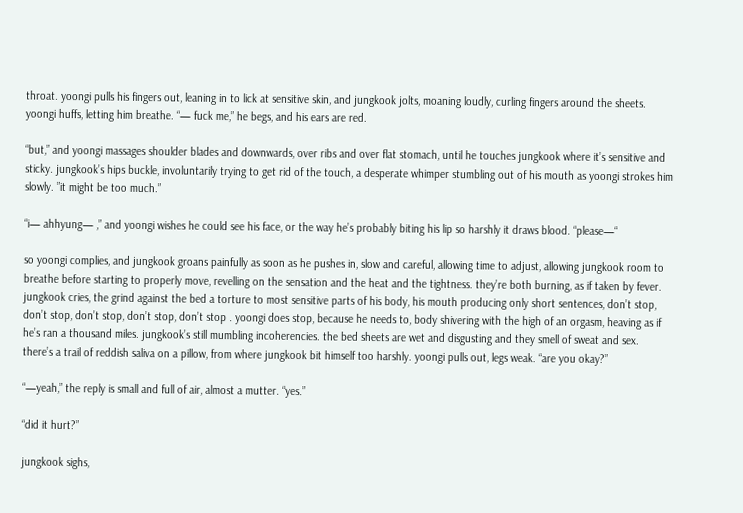throat. yoongi pulls his fingers out, leaning in to lick at sensitive skin, and jungkook jolts, moaning loudly, curling fingers around the sheets. yoongi huffs, letting him breathe. “— fuck me,” he begs, and his ears are red.

“but,” and yoongi massages shoulder blades and downwards, over ribs and over flat stomach, until he touches jungkook where it’s sensitive and sticky. jungkook’s hips buckle, involuntarily trying to get rid of the touch, a desperate whimper stumbling out of his mouth as yoongi strokes him slowly. ”it might be too much.”

“i— ahhyung— ,” and yoongi wishes he could see his face, or the way he’s probably biting his lip so harshly it draws blood. “please—“

so yoongi complies, and jungkook groans painfully as soon as he pushes in, slow and careful, allowing time to adjust, allowing jungkook room to breathe before starting to properly move, revelling on the sensation and the heat and the tightness. they’re both burning, as if taken by fever. jungkook cries, the grind against the bed a torture to most sensitive parts of his body, his mouth producing only short sentences, don’t stop, don’t stop, don’t stop, don’t stop, don’t stop . yoongi does stop, because he needs to, body shivering with the high of an orgasm, heaving as if he’s ran a thousand miles. jungkook’s still mumbling incoherencies. the bed sheets are wet and disgusting and they smell of sweat and sex. there’s a trail of reddish saliva on a pillow, from where jungkook bit himself too harshly. yoongi pulls out, legs weak. “are you okay?”

“—yeah,” the reply is small and full of air, almost a mutter. “yes.”

“did it hurt?”

jungkook sighs,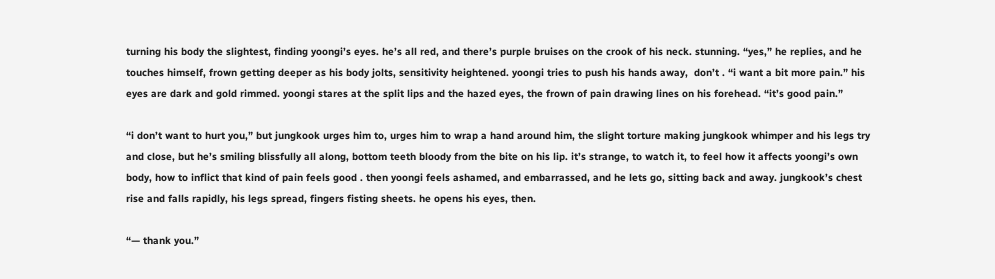turning his body the slightest, finding yoongi’s eyes. he’s all red, and there’s purple bruises on the crook of his neck. stunning. “yes,” he replies, and he touches himself, frown getting deeper as his body jolts, sensitivity heightened. yoongi tries to push his hands away,  don’t . “i want a bit more pain.” his eyes are dark and gold rimmed. yoongi stares at the split lips and the hazed eyes, the frown of pain drawing lines on his forehead. “it’s good pain.”

“i don’t want to hurt you,” but jungkook urges him to, urges him to wrap a hand around him, the slight torture making jungkook whimper and his legs try and close, but he’s smiling blissfully all along, bottom teeth bloody from the bite on his lip. it’s strange, to watch it, to feel how it affects yoongi’s own body, how to inflict that kind of pain feels good . then yoongi feels ashamed, and embarrassed, and he lets go, sitting back and away. jungkook’s chest rise and falls rapidly, his legs spread, fingers fisting sheets. he opens his eyes, then.

“— thank you.”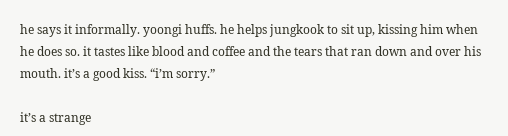he says it informally. yoongi huffs. he helps jungkook to sit up, kissing him when he does so. it tastes like blood and coffee and the tears that ran down and over his mouth. it’s a good kiss. “i’m sorry.”

it’s a strange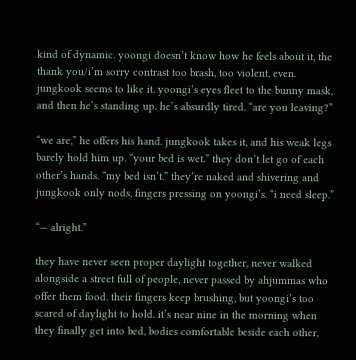kind of dynamic. yoongi doesn’t know how he feels about it, the thank you/i’m sorry contrast too brash, too violent, even. jungkook seems to like it. yoongi’s eyes fleet to the bunny mask, and then he’s standing up. he’s absurdly tired. “are you leaving?”

“we are,” he offers his hand. jungkook takes it, and his weak legs barely hold him up. “your bed is wet.” they don’t let go of each other’s hands. “my bed isn’t.” they’re naked and shivering and jungkook only nods, fingers pressing on yoongi’s. “i need sleep.”

“— alright.”

they have never seen proper daylight together, never walked alongside a street full of people, never passed by ahjummas who offer them food. their fingers keep brushing, but yoongi’s too scared of daylight to hold. it’s near nine in the morning when they finally get into bed, bodies comfortable beside each other,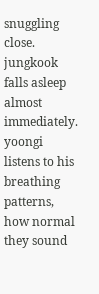snuggling close. jungkook falls asleep almost immediately. yoongi listens to his breathing patterns, how normal they sound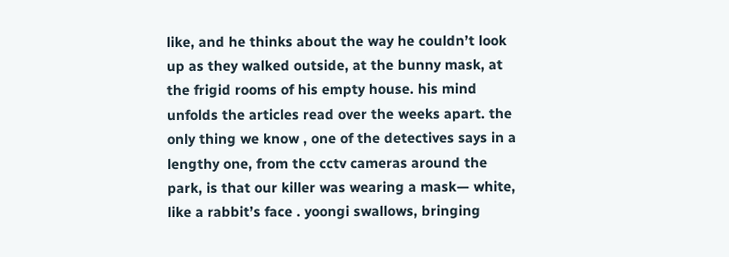like, and he thinks about the way he couldn’t look up as they walked outside, at the bunny mask, at the frigid rooms of his empty house. his mind unfolds the articles read over the weeks apart. the only thing we know , one of the detectives says in a lengthy one, from the cctv cameras around the park, is that our killer was wearing a mask— white, like a rabbit’s face . yoongi swallows, bringing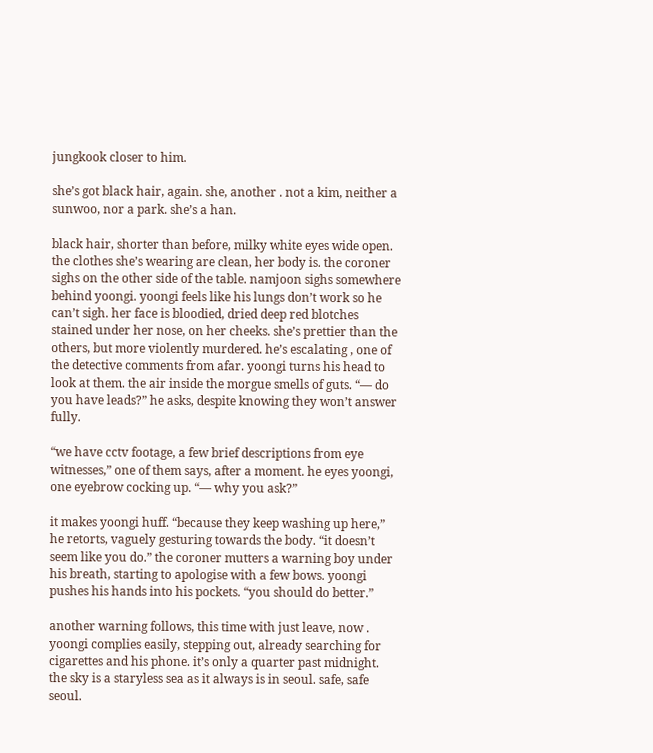jungkook closer to him.

she’s got black hair, again. she, another . not a kim, neither a sunwoo, nor a park. she’s a han.

black hair, shorter than before, milky white eyes wide open. the clothes she’s wearing are clean, her body is. the coroner sighs on the other side of the table. namjoon sighs somewhere behind yoongi. yoongi feels like his lungs don’t work so he can’t sigh. her face is bloodied, dried deep red blotches stained under her nose, on her cheeks. she’s prettier than the others, but more violently murdered. he’s escalating , one of the detective comments from afar. yoongi turns his head to look at them. the air inside the morgue smells of guts. “— do you have leads?” he asks, despite knowing they won’t answer fully.

“we have cctv footage, a few brief descriptions from eye witnesses,” one of them says, after a moment. he eyes yoongi, one eyebrow cocking up. “— why you ask?”

it makes yoongi huff. “because they keep washing up here,” he retorts, vaguely gesturing towards the body. “it doesn’t seem like you do.” the coroner mutters a warning boy under his breath, starting to apologise with a few bows. yoongi pushes his hands into his pockets. “you should do better.”

another warning follows, this time with just leave, now . yoongi complies easily, stepping out, already searching for cigarettes and his phone. it’s only a quarter past midnight. the sky is a staryless sea as it always is in seoul. safe, safe seoul.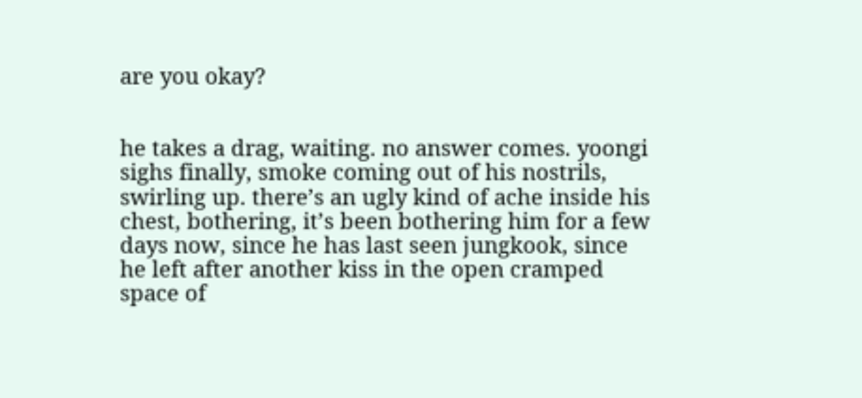are you okay?


he takes a drag, waiting. no answer comes. yoongi sighs finally, smoke coming out of his nostrils, swirling up. there’s an ugly kind of ache inside his chest, bothering, it’s been bothering him for a few days now, since he has last seen jungkook, since he left after another kiss in the open cramped space of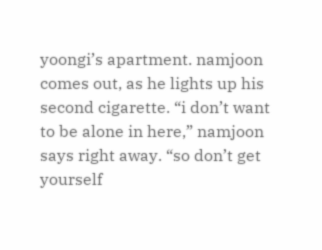yoongi’s apartment. namjoon comes out, as he lights up his second cigarette. “i don’t want to be alone in here,” namjoon says right away. “so don’t get yourself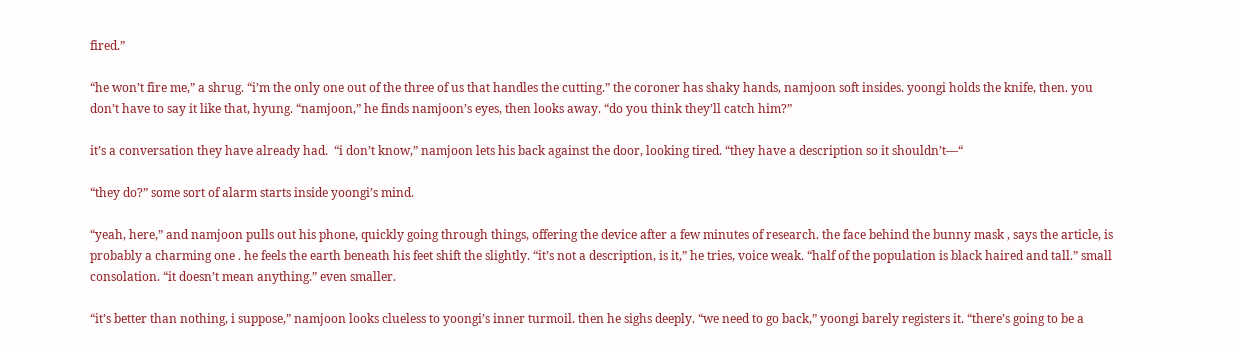fired.”

“he won’t fire me,” a shrug. “i’m the only one out of the three of us that handles the cutting.” the coroner has shaky hands, namjoon soft insides. yoongi holds the knife, then. you don’t have to say it like that, hyung. “namjoon,” he finds namjoon’s eyes, then looks away. “do you think they’ll catch him?”

it’s a conversation they have already had.  “i don’t know,” namjoon lets his back against the door, looking tired. “they have a description so it shouldn’t—“

“they do?” some sort of alarm starts inside yoongi’s mind.

“yeah, here,” and namjoon pulls out his phone, quickly going through things, offering the device after a few minutes of research. the face behind the bunny mask , says the article, is probably a charming one . he feels the earth beneath his feet shift the slightly. “it’s not a description, is it,” he tries, voice weak. “half of the population is black haired and tall.” small consolation. “it doesn’t mean anything.” even smaller.

“it’s better than nothing, i suppose,” namjoon looks clueless to yoongi’s inner turmoil. then he sighs deeply. “we need to go back,” yoongi barely registers it. “there’s going to be a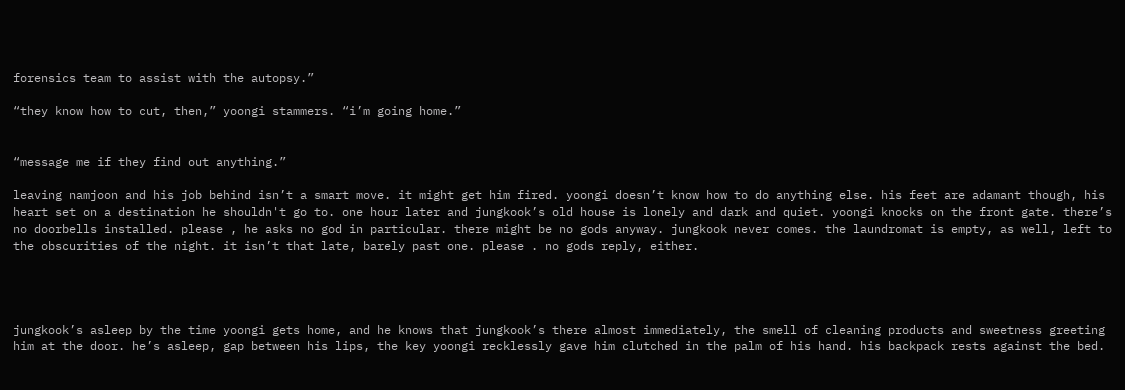forensics team to assist with the autopsy.”

“they know how to cut, then,” yoongi stammers. “i’m going home.”


“message me if they find out anything.”

leaving namjoon and his job behind isn’t a smart move. it might get him fired. yoongi doesn’t know how to do anything else. his feet are adamant though, his heart set on a destination he shouldn't go to. one hour later and jungkook’s old house is lonely and dark and quiet. yoongi knocks on the front gate. there’s no doorbells installed. please , he asks no god in particular. there might be no gods anyway. jungkook never comes. the laundromat is empty, as well, left to the obscurities of the night. it isn’t that late, barely past one. please . no gods reply, either.




jungkook’s asleep by the time yoongi gets home, and he knows that jungkook’s there almost immediately, the smell of cleaning products and sweetness greeting him at the door. he’s asleep, gap between his lips, the key yoongi recklessly gave him clutched in the palm of his hand. his backpack rests against the bed.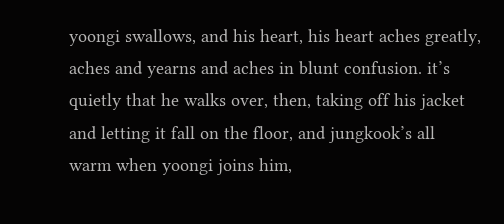yoongi swallows, and his heart, his heart aches greatly, aches and yearns and aches in blunt confusion. it’s quietly that he walks over, then, taking off his jacket and letting it fall on the floor, and jungkook’s all warm when yoongi joins him,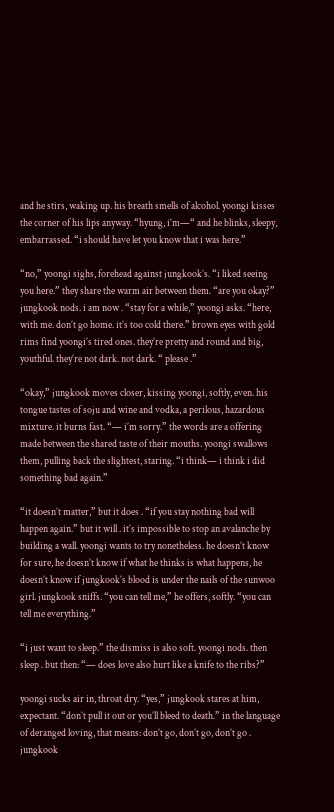and he stirs, waking up. his breath smells of alcohol. yoongi kisses the corner of his lips anyway. “hyung, i’m—“ and he blinks, sleepy, embarrassed. “i should have let you know that i was here.”

“no,” yoongi sighs, forehead against jungkook’s. “i liked seeing you here.” they share the warm air between them. “are you okay?” jungkook nods. i am now . “stay for a while,” yoongi asks. “here, with me. don’t go home. it’s too cold there.” brown eyes with gold rims find yoongi’s tired ones. they’re pretty and round and big, youthful. they’re not dark. not dark. “ please .”

“okay,” jungkook moves closer, kissing yoongi, softly, even. his tongue tastes of soju and wine and vodka, a perilous, hazardous mixture. it burns fast. “— i’m sorry.” the words are a offering made between the shared taste of their mouths. yoongi swallows them, pulling back the slightest, staring. “i think— i think i did something bad again.”

“it doesn’t matter,” but it does . “if you stay nothing bad will happen again.” but it will . it’s impossible to stop an avalanche by building a wall. yoongi wants to try nonetheless. he doesn’t know for sure, he doesn’t know if what he thinks is what happens, he doesn’t know if jungkook’s blood is under the nails of the sunwoo girl. jungkook sniffs. “you can tell me,” he offers, softly. “you can tell me everything.”

“i just want to sleep.” the dismiss is also soft. yoongi nods. then sleep . but then: “— does love also hurt like a knife to the ribs?”

yoongi sucks air in, throat dry. “yes,” jungkook stares at him, expectant. “don’t pull it out or you’ll bleed to death.” in the language of deranged loving, that means: don’t go, don’t go, don’t go . jungkook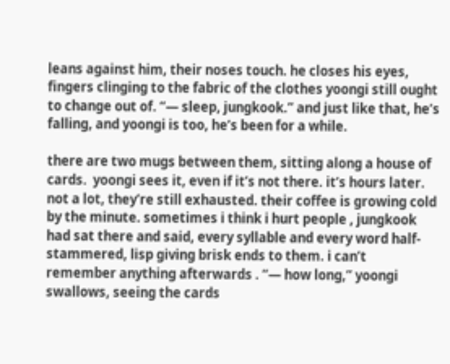leans against him, their noses touch. he closes his eyes, fingers clinging to the fabric of the clothes yoongi still ought to change out of. “— sleep, jungkook.” and just like that, he’s falling, and yoongi is too, he’s been for a while.

there are two mugs between them, sitting along a house of cards.  yoongi sees it, even if it’s not there. it’s hours later. not a lot, they’re still exhausted. their coffee is growing cold by the minute. sometimes i think i hurt people , jungkook had sat there and said, every syllable and every word half-stammered, lisp giving brisk ends to them. i can’t remember anything afterwards . “— how long,” yoongi swallows, seeing the cards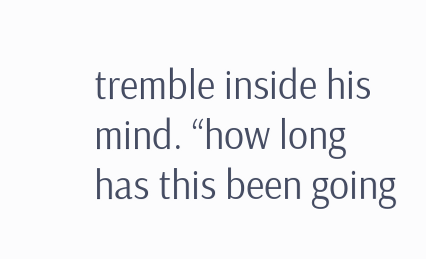tremble inside his mind. “how long has this been going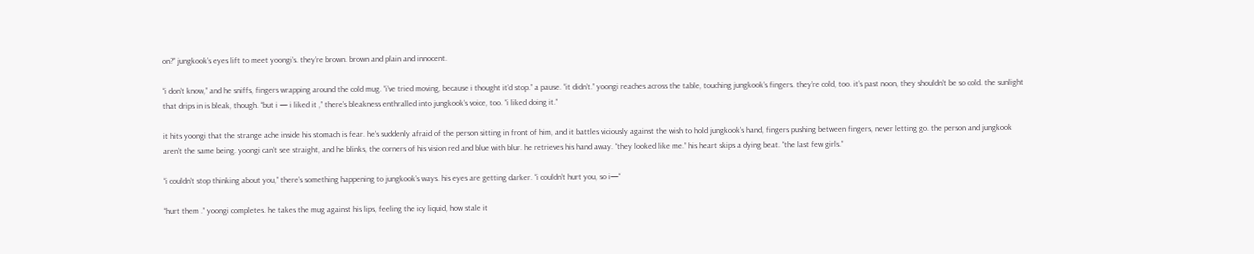on?” jungkook’s eyes lift to meet yoongi’s. they’re brown. brown and plain and innocent.

“i don’t know,” and he sniffs, fingers wrapping around the cold mug. “i’ve tried moving, because i thought it’d stop.” a pause. “it didn’t.” yoongi reaches across the table, touching jungkook’s fingers. they’re cold, too. it’s past noon, they shouldn’t be so cold. the sunlight that drips in is bleak, though. “but i — i liked it ,” there’s bleakness enthralled into jungkook’s voice, too. “i liked doing it.”

it hits yoongi that the strange ache inside his stomach is fear. he’s suddenly afraid of the person sitting in front of him, and it battles viciously against the wish to hold jungkook’s hand, fingers pushing between fingers, never letting go. the person and jungkook aren’t the same being. yoongi can’t see straight, and he blinks, the corners of his vision red and blue with blur. he retrieves his hand away. “they looked like me.” his heart skips a dying beat. “the last few girls.”

“i couldn’t stop thinking about you,” there’s something happening to jungkook’s ways. his eyes are getting darker. “i couldn’t hurt you, so i—“

“hurt them .” yoongi completes. he takes the mug against his lips, feeling the icy liquid, how stale it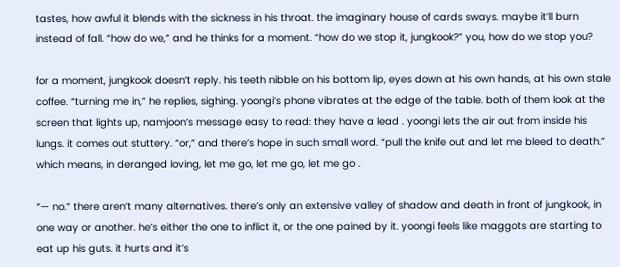tastes, how awful it blends with the sickness in his throat. the imaginary house of cards sways. maybe it’ll burn instead of fall. “how do we,” and he thinks for a moment. “how do we stop it, jungkook?” you, how do we stop you?

for a moment, jungkook doesn’t reply. his teeth nibble on his bottom lip, eyes down at his own hands, at his own stale coffee. “turning me in,” he replies, sighing. yoongi’s phone vibrates at the edge of the table. both of them look at the screen that lights up, namjoon’s message easy to read: they have a lead . yoongi lets the air out from inside his lungs. it comes out stuttery. “or,” and there’s hope in such small word. “pull the knife out and let me bleed to death.” which means, in deranged loving, let me go, let me go, let me go .

“— no.” there aren’t many alternatives. there’s only an extensive valley of shadow and death in front of jungkook, in one way or another. he’s either the one to inflict it, or the one pained by it. yoongi feels like maggots are starting to eat up his guts. it hurts and it’s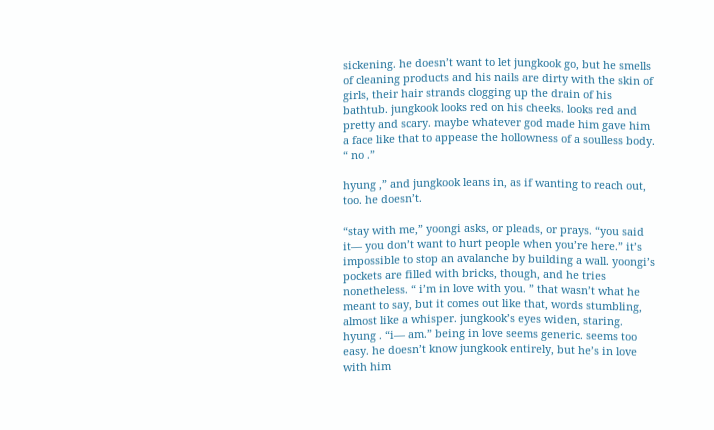sickening. he doesn’t want to let jungkook go, but he smells of cleaning products and his nails are dirty with the skin of girls, their hair strands clogging up the drain of his bathtub. jungkook looks red on his cheeks. looks red and pretty and scary. maybe whatever god made him gave him a face like that to appease the hollowness of a soulless body. “ no .”

hyung ,” and jungkook leans in, as if wanting to reach out, too. he doesn’t.

“stay with me,” yoongi asks, or pleads, or prays. “you said it— you don’t want to hurt people when you’re here.” it’s impossible to stop an avalanche by building a wall. yoongi’s pockets are filled with bricks, though, and he tries nonetheless. “ i’m in love with you. ” that wasn’t what he meant to say, but it comes out like that, words stumbling, almost like a whisper. jungkook’s eyes widen, staring. hyung . “i— am.” being in love seems generic. seems too easy. he doesn’t know jungkook entirely, but he’s in love with him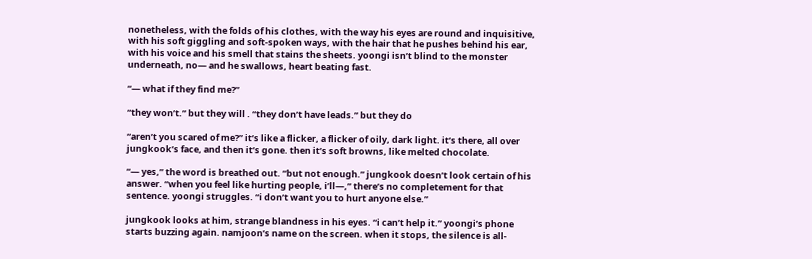nonetheless, with the folds of his clothes, with the way his eyes are round and inquisitive, with his soft giggling and soft-spoken ways, with the hair that he pushes behind his ear, with his voice and his smell that stains the sheets. yoongi isn’t blind to the monster underneath, no— and he swallows, heart beating fast.

“— what if they find me?”

“they won’t.” but they will . “they don’t have leads.” but they do

“aren’t you scared of me?” it’s like a flicker, a flicker of oily, dark light. it’s there, all over jungkook’s face, and then it’s gone. then it’s soft browns, like melted chocolate.

“— yes,” the word is breathed out. “but not enough.” jungkook doesn’t look certain of his answer. “when you feel like hurting people, i’ll—,” there’s no completement for that sentence. yoongi struggles. “i don’t want you to hurt anyone else.”

jungkook looks at him, strange blandness in his eyes. “i can’t help it.” yoongi’s phone starts buzzing again. namjoon’s name on the screen. when it stops, the silence is all-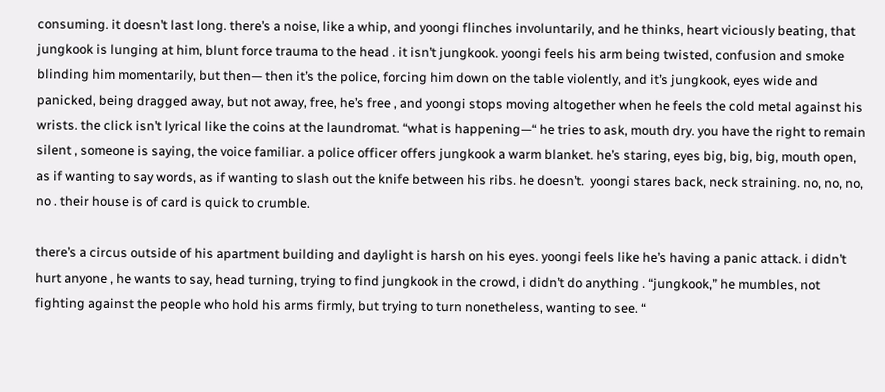consuming. it doesn’t last long. there’s a noise, like a whip, and yoongi flinches involuntarily, and he thinks, heart viciously beating, that jungkook is lunging at him, blunt force trauma to the head . it isn’t jungkook. yoongi feels his arm being twisted, confusion and smoke blinding him momentarily, but then— then it’s the police, forcing him down on the table violently, and it’s jungkook, eyes wide and panicked, being dragged away, but not away, free, he’s free , and yoongi stops moving altogether when he feels the cold metal against his wrists. the click isn’t lyrical like the coins at the laundromat. “what is happening—“ he tries to ask, mouth dry. you have the right to remain silent , someone is saying, the voice familiar. a police officer offers jungkook a warm blanket. he’s staring, eyes big, big, big, mouth open, as if wanting to say words, as if wanting to slash out the knife between his ribs. he doesn’t.  yoongi stares back, neck straining. no, no, no, no . their house is of card is quick to crumble.

there’s a circus outside of his apartment building and daylight is harsh on his eyes. yoongi feels like he’s having a panic attack. i didn’t hurt anyone , he wants to say, head turning, trying to find jungkook in the crowd, i didn’t do anything . “jungkook,” he mumbles, not fighting against the people who hold his arms firmly, but trying to turn nonetheless, wanting to see. “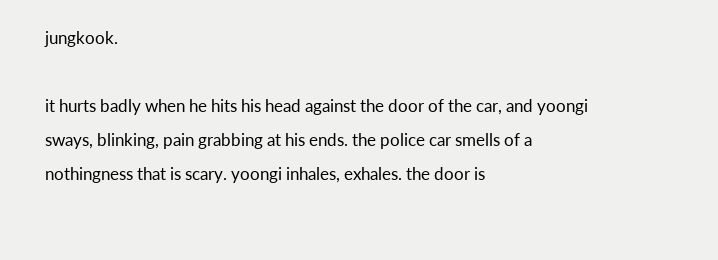jungkook.

it hurts badly when he hits his head against the door of the car, and yoongi sways, blinking, pain grabbing at his ends. the police car smells of a nothingness that is scary. yoongi inhales, exhales. the door is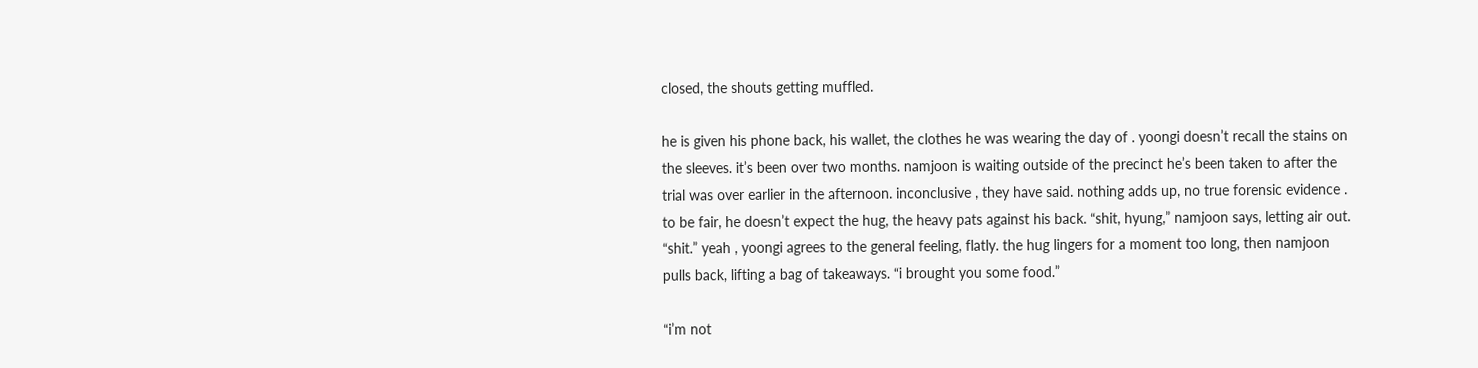closed, the shouts getting muffled.

he is given his phone back, his wallet, the clothes he was wearing the day of . yoongi doesn’t recall the stains on the sleeves. it’s been over two months. namjoon is waiting outside of the precinct he’s been taken to after the trial was over earlier in the afternoon. inconclusive , they have said. nothing adds up, no true forensic evidence . to be fair, he doesn’t expect the hug, the heavy pats against his back. “shit, hyung,” namjoon says, letting air out. “shit.” yeah , yoongi agrees to the general feeling, flatly. the hug lingers for a moment too long, then namjoon pulls back, lifting a bag of takeaways. “i brought you some food.”

“i’m not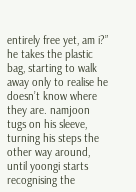entirely free yet, am i?” he takes the plastic bag, starting to walk away only to realise he doesn’t know where they are. namjoon tugs on his sleeve, turning his steps the other way around, until yoongi starts recognising the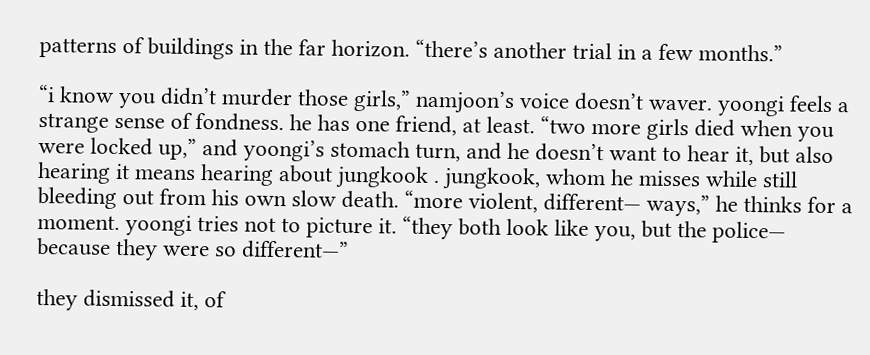patterns of buildings in the far horizon. “there’s another trial in a few months.”

“i know you didn’t murder those girls,” namjoon’s voice doesn’t waver. yoongi feels a strange sense of fondness. he has one friend, at least. “two more girls died when you were locked up,” and yoongi’s stomach turn, and he doesn’t want to hear it, but also hearing it means hearing about jungkook . jungkook, whom he misses while still bleeding out from his own slow death. “more violent, different— ways,” he thinks for a moment. yoongi tries not to picture it. “they both look like you, but the police— because they were so different—”

they dismissed it, of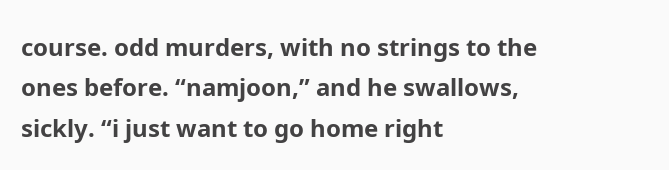course. odd murders, with no strings to the ones before. “namjoon,” and he swallows, sickly. “i just want to go home right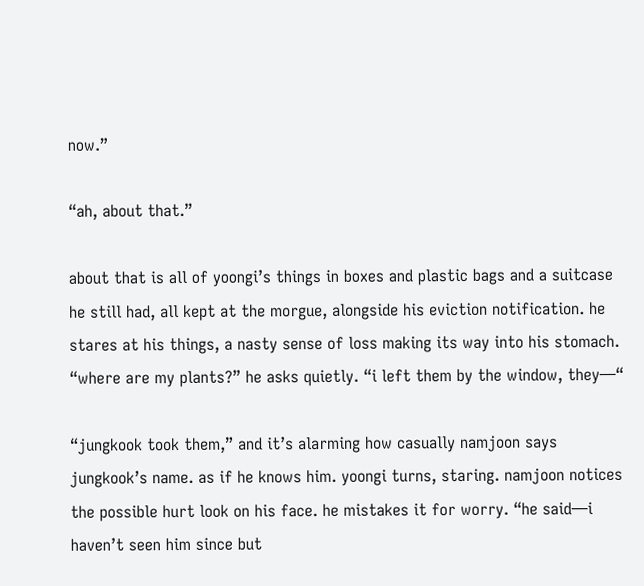now.”

“ah, about that.”

about that is all of yoongi’s things in boxes and plastic bags and a suitcase he still had, all kept at the morgue, alongside his eviction notification. he stares at his things, a nasty sense of loss making its way into his stomach. “where are my plants?” he asks quietly. “i left them by the window, they—“

“jungkook took them,” and it’s alarming how casually namjoon says jungkook’s name. as if he knows him. yoongi turns, staring. namjoon notices the possible hurt look on his face. he mistakes it for worry. “he said—i haven’t seen him since but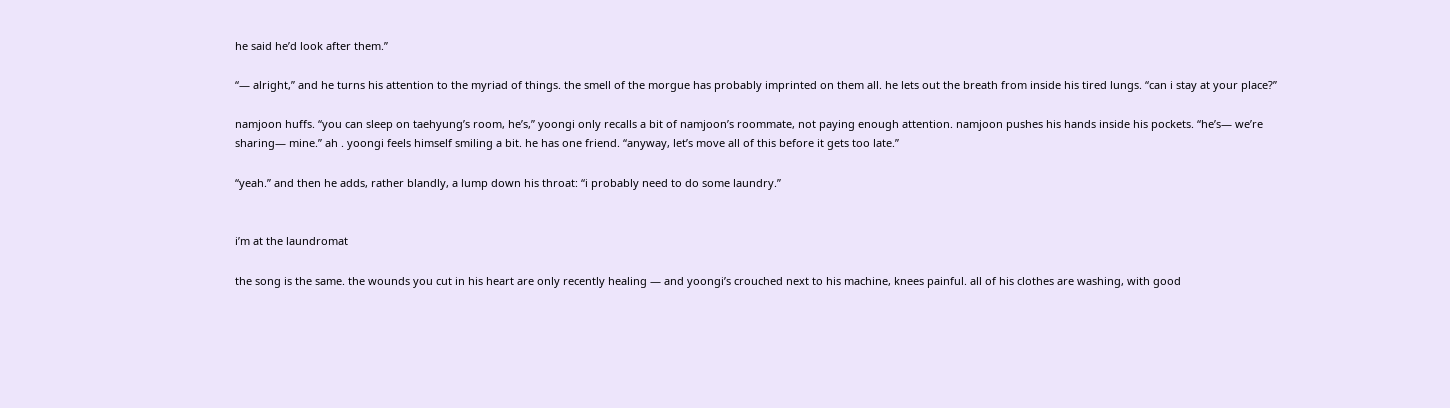he said he’d look after them.”

“— alright,” and he turns his attention to the myriad of things. the smell of the morgue has probably imprinted on them all. he lets out the breath from inside his tired lungs. “can i stay at your place?”

namjoon huffs. “you can sleep on taehyung’s room, he’s,” yoongi only recalls a bit of namjoon’s roommate, not paying enough attention. namjoon pushes his hands inside his pockets. “he’s— we’re sharing— mine.” ah . yoongi feels himself smiling a bit. he has one friend. “anyway, let’s move all of this before it gets too late.”

“yeah.” and then he adds, rather blandly, a lump down his throat: “i probably need to do some laundry.”


i’m at the laundromat

the song is the same. the wounds you cut in his heart are only recently healing — and yoongi’s crouched next to his machine, knees painful. all of his clothes are washing, with good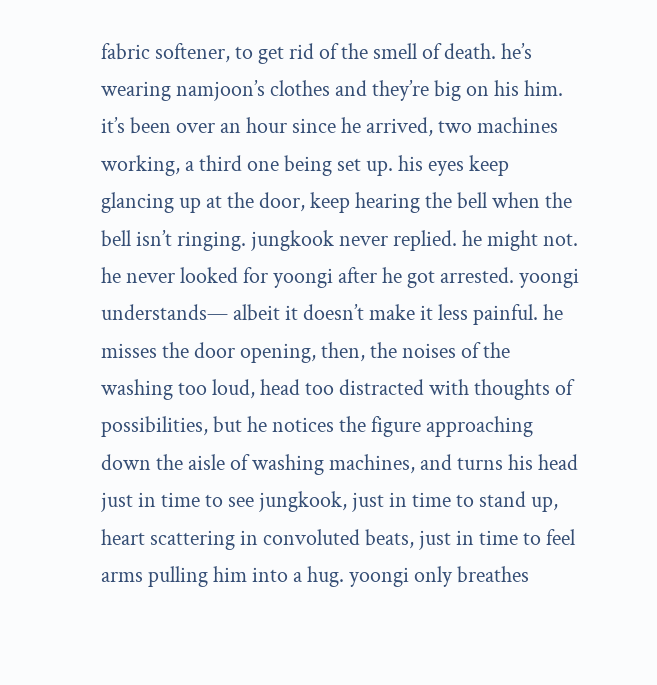fabric softener, to get rid of the smell of death. he’s wearing namjoon’s clothes and they’re big on his him. it’s been over an hour since he arrived, two machines working, a third one being set up. his eyes keep glancing up at the door, keep hearing the bell when the bell isn’t ringing. jungkook never replied. he might not. he never looked for yoongi after he got arrested. yoongi understands— albeit it doesn’t make it less painful. he misses the door opening, then, the noises of the washing too loud, head too distracted with thoughts of possibilities, but he notices the figure approaching down the aisle of washing machines, and turns his head just in time to see jungkook, just in time to stand up, heart scattering in convoluted beats, just in time to feel arms pulling him into a hug. yoongi only breathes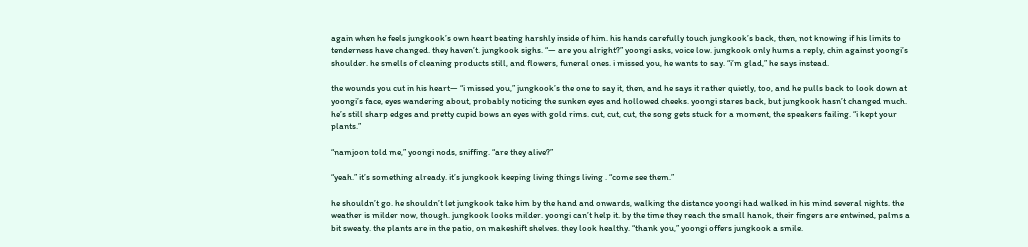again when he feels jungkook’s own heart beating harshly inside of him. his hands carefully touch jungkook’s back, then, not knowing if his limits to tenderness have changed. they haven’t. jungkook sighs. “— are you alright?” yoongi asks, voice low. jungkook only hums a reply, chin against yoongi’s shoulder. he smells of cleaning products still, and flowers, funeral ones. i missed you, he wants to say. “i’m glad,” he says instead.

the wounds you cut in his heart— “i missed you,” jungkook’s the one to say it, then, and he says it rather quietly, too, and he pulls back to look down at yoongi’s face, eyes wandering about, probably noticing the sunken eyes and hollowed cheeks. yoongi stares back, but jungkook hasn’t changed much. he’s still sharp edges and pretty cupid bows an eyes with gold rims. cut, cut, cut, the song gets stuck for a moment, the speakers failing. “i kept your plants.”

“namjoon told me,” yoongi nods, sniffing. “are they alive?”

“yeah.” it’s something already. it’s jungkook keeping living things living . “come see them.”

he shouldn’t go. he shouldn’t let jungkook take him by the hand and onwards, walking the distance yoongi had walked in his mind several nights. the weather is milder now, though. jungkook looks milder. yoongi can’t help it. by the time they reach the small hanok, their fingers are entwined, palms a bit sweaty. the plants are in the patio, on makeshift shelves. they look healthy. “thank you,” yoongi offers jungkook a smile.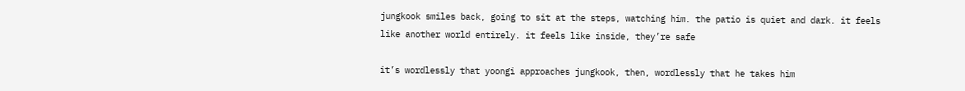jungkook smiles back, going to sit at the steps, watching him. the patio is quiet and dark. it feels like another world entirely. it feels like inside, they’re safe

it’s wordlessly that yoongi approaches jungkook, then, wordlessly that he takes him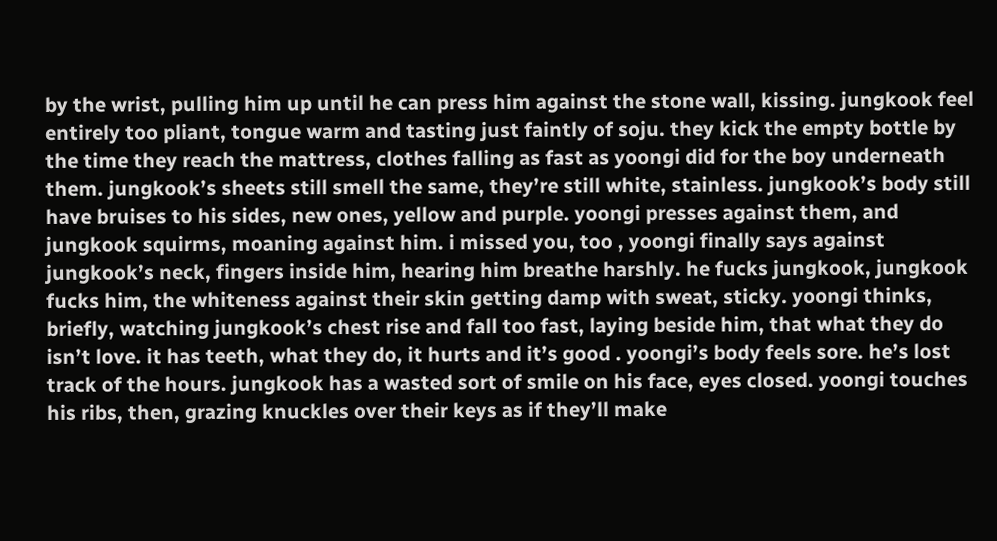by the wrist, pulling him up until he can press him against the stone wall, kissing. jungkook feel entirely too pliant, tongue warm and tasting just faintly of soju. they kick the empty bottle by the time they reach the mattress, clothes falling as fast as yoongi did for the boy underneath them. jungkook’s sheets still smell the same, they’re still white, stainless. jungkook’s body still have bruises to his sides, new ones, yellow and purple. yoongi presses against them, and jungkook squirms, moaning against him. i missed you, too , yoongi finally says against jungkook’s neck, fingers inside him, hearing him breathe harshly. he fucks jungkook, jungkook fucks him, the whiteness against their skin getting damp with sweat, sticky. yoongi thinks, briefly, watching jungkook’s chest rise and fall too fast, laying beside him, that what they do isn’t love. it has teeth, what they do, it hurts and it’s good . yoongi’s body feels sore. he’s lost track of the hours. jungkook has a wasted sort of smile on his face, eyes closed. yoongi touches his ribs, then, grazing knuckles over their keys as if they’ll make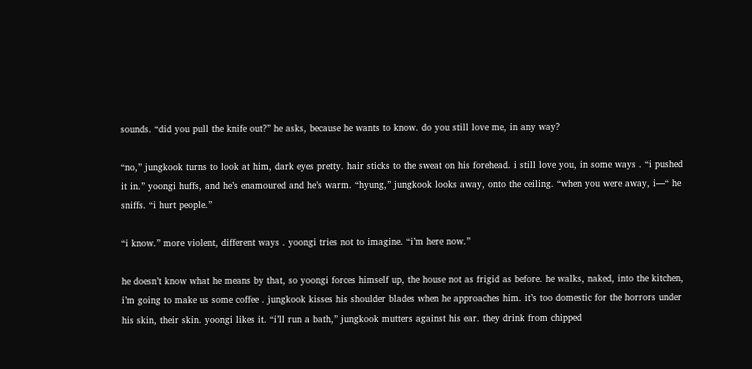sounds. “did you pull the knife out?” he asks, because he wants to know. do you still love me, in any way?

“no,” jungkook turns to look at him, dark eyes pretty. hair sticks to the sweat on his forehead. i still love you, in some ways . “i pushed it in.” yoongi huffs, and he’s enamoured and he’s warm. “hyung,” jungkook looks away, onto the ceiling. “when you were away, i—“ he sniffs. “i hurt people.”

“i know.” more violent, different ways . yoongi tries not to imagine. “i’m here now.”

he doesn’t know what he means by that, so yoongi forces himself up, the house not as frigid as before. he walks, naked, into the kitchen, i’m going to make us some coffee . jungkook kisses his shoulder blades when he approaches him. it’s too domestic for the horrors under his skin, their skin. yoongi likes it. “i’ll run a bath,” jungkook mutters against his ear. they drink from chipped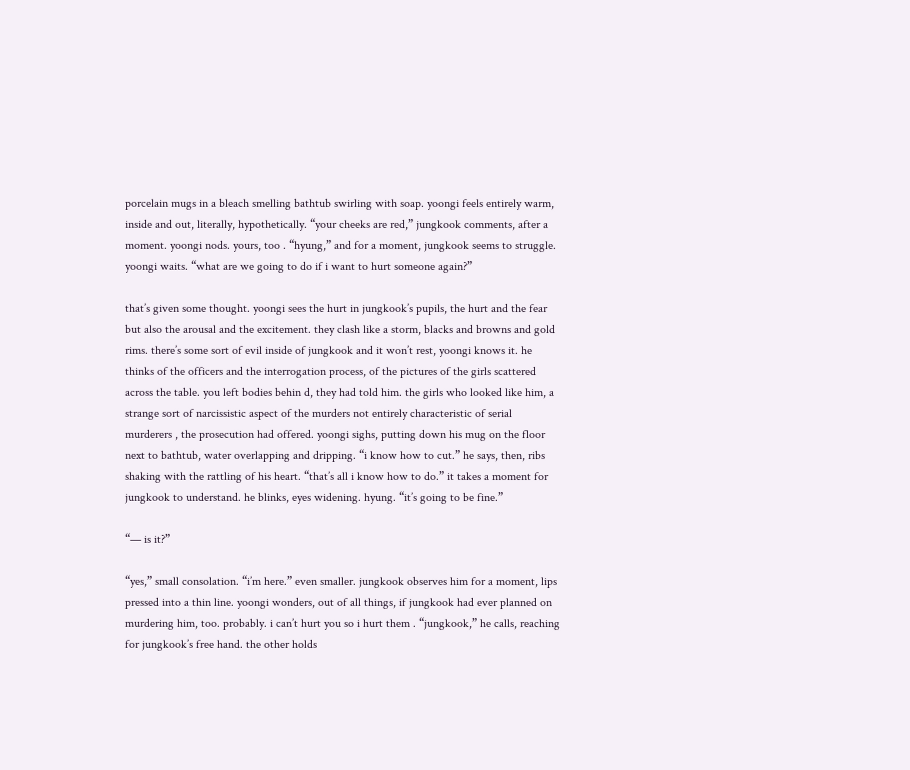porcelain mugs in a bleach smelling bathtub swirling with soap. yoongi feels entirely warm, inside and out, literally, hypothetically. “your cheeks are red,” jungkook comments, after a moment. yoongi nods. yours, too . “hyung,” and for a moment, jungkook seems to struggle. yoongi waits. “what are we going to do if i want to hurt someone again?”

that’s given some thought. yoongi sees the hurt in jungkook’s pupils, the hurt and the fear but also the arousal and the excitement. they clash like a storm, blacks and browns and gold rims. there’s some sort of evil inside of jungkook and it won’t rest, yoongi knows it. he thinks of the officers and the interrogation process, of the pictures of the girls scattered across the table. you left bodies behin d, they had told him. the girls who looked like him, a strange sort of narcissistic aspect of the murders not entirely characteristic of serial murderers , the prosecution had offered. yoongi sighs, putting down his mug on the floor next to bathtub, water overlapping and dripping. “i know how to cut.” he says, then, ribs shaking with the rattling of his heart. “that’s all i know how to do.” it takes a moment for jungkook to understand. he blinks, eyes widening. hyung. “it’s going to be fine.”

“— is it?”

“yes,” small consolation. “i’m here.” even smaller. jungkook observes him for a moment, lips pressed into a thin line. yoongi wonders, out of all things, if jungkook had ever planned on murdering him, too. probably. i can’t hurt you so i hurt them . “jungkook,” he calls, reaching for jungkook’s free hand. the other holds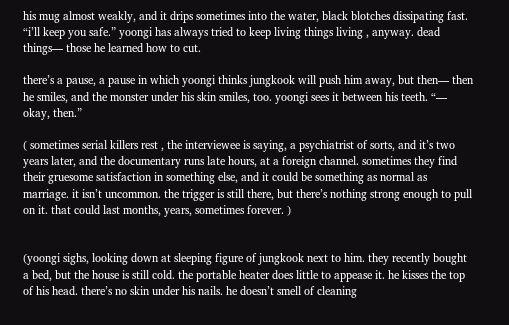his mug almost weakly, and it drips sometimes into the water, black blotches dissipating fast. “i’ll keep you safe.” yoongi has always tried to keep living things living , anyway. dead things— those he learned how to cut.

there’s a pause, a pause in which yoongi thinks jungkook will push him away, but then— then he smiles, and the monster under his skin smiles, too. yoongi sees it between his teeth. “— okay, then.”

( sometimes serial killers rest , the interviewee is saying, a psychiatrist of sorts, and it’s two years later, and the documentary runs late hours, at a foreign channel. sometimes they find their gruesome satisfaction in something else, and it could be something as normal as marriage. it isn’t uncommon. the trigger is still there, but there’s nothing strong enough to pull on it. that could last months, years, sometimes forever. )


(yoongi sighs, looking down at sleeping figure of jungkook next to him. they recently bought a bed, but the house is still cold. the portable heater does little to appease it. he kisses the top of his head. there’s no skin under his nails. he doesn’t smell of cleaning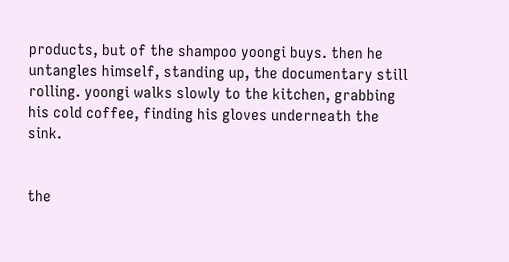products, but of the shampoo yoongi buys. then he untangles himself, standing up, the documentary still rolling. yoongi walks slowly to the kitchen, grabbing his cold coffee, finding his gloves underneath the sink.


the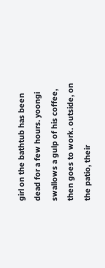girl on the bathtub has been dead for a few hours. yoongi swallows a gulp of his coffee, then goes to work. outside, on the patio, their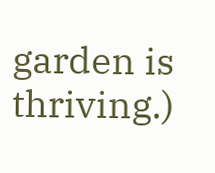garden is thriving.)